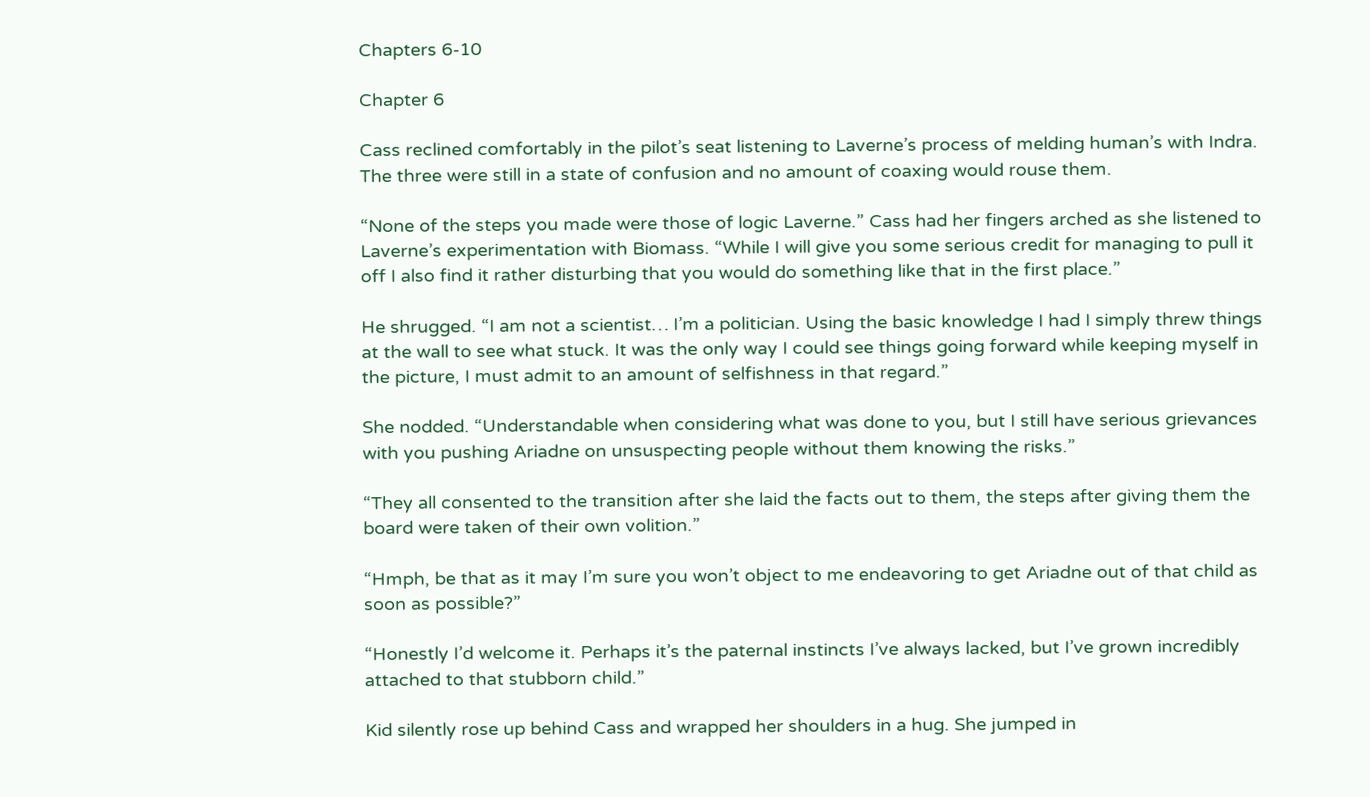Chapters 6-10

Chapter 6

Cass reclined comfortably in the pilot’s seat listening to Laverne’s process of melding human’s with Indra. The three were still in a state of confusion and no amount of coaxing would rouse them.

“None of the steps you made were those of logic Laverne.” Cass had her fingers arched as she listened to Laverne’s experimentation with Biomass. “While I will give you some serious credit for managing to pull it off I also find it rather disturbing that you would do something like that in the first place.”

He shrugged. “I am not a scientist… I’m a politician. Using the basic knowledge I had I simply threw things at the wall to see what stuck. It was the only way I could see things going forward while keeping myself in the picture, I must admit to an amount of selfishness in that regard.”

She nodded. “Understandable when considering what was done to you, but I still have serious grievances with you pushing Ariadne on unsuspecting people without them knowing the risks.”

“They all consented to the transition after she laid the facts out to them, the steps after giving them the board were taken of their own volition.”

“Hmph, be that as it may I’m sure you won’t object to me endeavoring to get Ariadne out of that child as soon as possible?”

“Honestly I’d welcome it. Perhaps it’s the paternal instincts I’ve always lacked, but I’ve grown incredibly attached to that stubborn child.”

Kid silently rose up behind Cass and wrapped her shoulders in a hug. She jumped in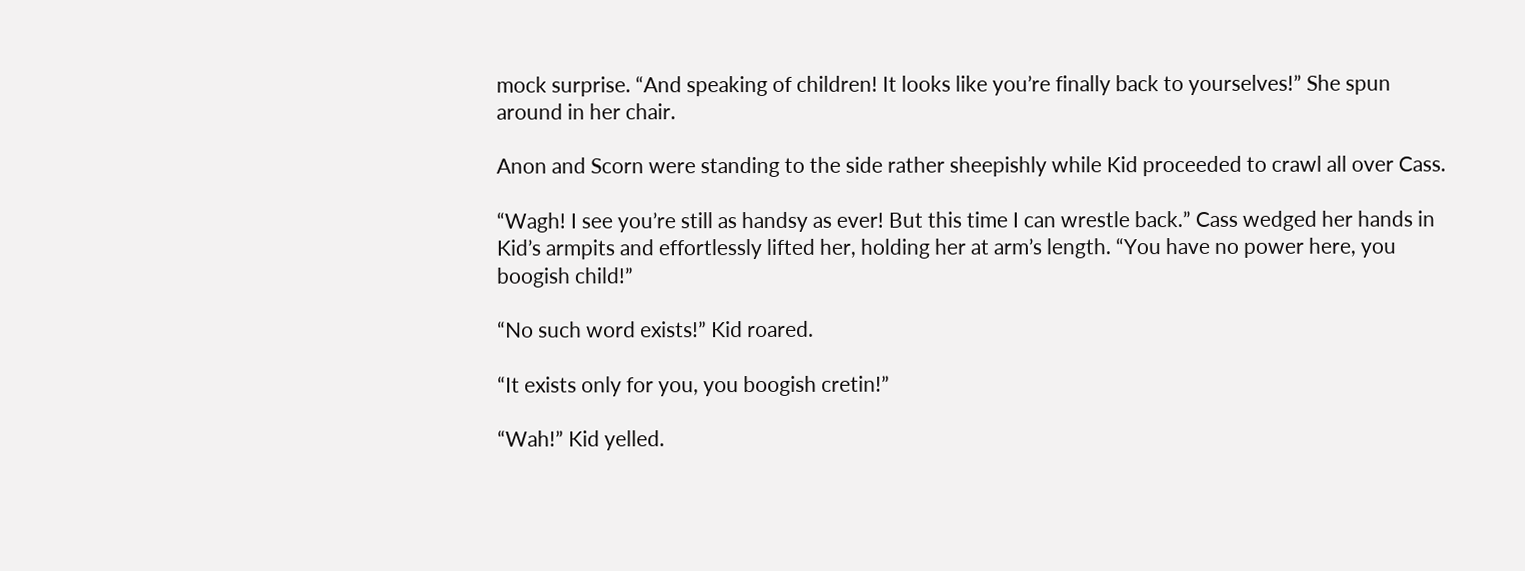mock surprise. “And speaking of children! It looks like you’re finally back to yourselves!” She spun around in her chair.

Anon and Scorn were standing to the side rather sheepishly while Kid proceeded to crawl all over Cass.

“Wagh! I see you’re still as handsy as ever! But this time I can wrestle back.” Cass wedged her hands in Kid’s armpits and effortlessly lifted her, holding her at arm’s length. “You have no power here, you boogish child!”

“No such word exists!” Kid roared.

“It exists only for you, you boogish cretin!”

“Wah!” Kid yelled.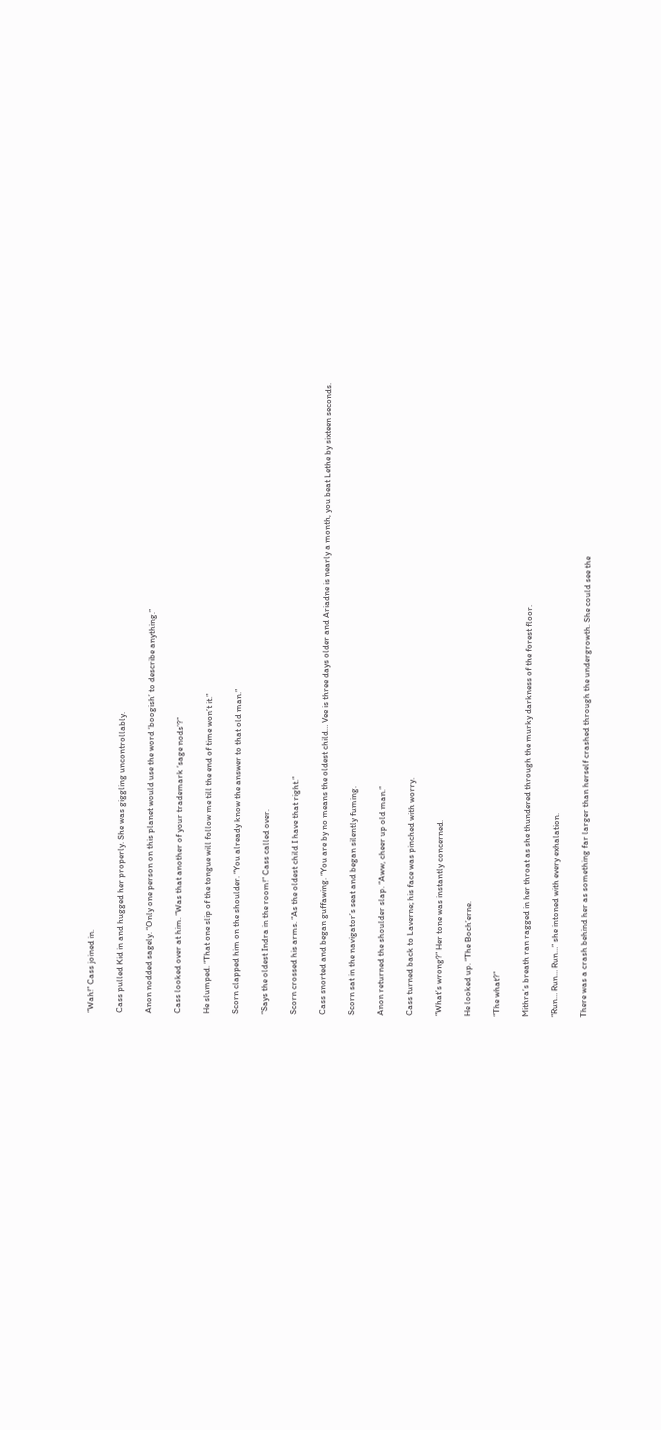“Wah!” Cass joined in.

Cass pulled Kid in and hugged her properly. She was giggling uncontrollably.

Anon nodded sagely. “Only one person on this planet would use the word ‘boogish’ to describe anything.”

Cass looked over at him. “Was that another of your trademark ‘sage nods’?”

He slumped. “That one slip of the tongue will follow me till the end of time won’t it.”

Scorn clapped him on the shoulder. “You already know the answer to that old man.”

“Says the oldest Indra in the room!” Cass called over.

Scorn crossed his arms. “As the oldest child I have that right.”

Cass snorted and began guffawing. “You are by no means the oldest child… Vee is three days older and Ariadne is nearly a month, you beat Lethe by sixteen seconds.

Scorn sat in the navigator’s seat and began silently fuming.

Anon returned the shoulder slap. “Aww, cheer up old man.”

Cass turned back to Laverne; his face was pinched with worry.

“What’s wrong?” Her tone was instantly concerned.

He looked up. “The Boch’erne.

“The what?”

Mithra’s breath ran ragged in her throat as she thundered through the murky darkness of the forest floor.

“Run… Run… Run…” she intoned with every exhalation.

There was a crash behind her as something far larger than herself crashed through the undergrowth. She could see the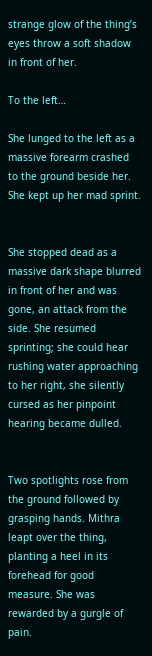strange glow of the thing’s eyes throw a soft shadow in front of her.

To the left…

She lunged to the left as a massive forearm crashed to the ground beside her. She kept up her mad sprint.


She stopped dead as a massive dark shape blurred in front of her and was gone, an attack from the side. She resumed sprinting; she could hear rushing water approaching to her right, she silently cursed as her pinpoint hearing became dulled.


Two spotlights rose from the ground followed by grasping hands. Mithra leapt over the thing, planting a heel in its forehead for good measure. She was rewarded by a gurgle of pain.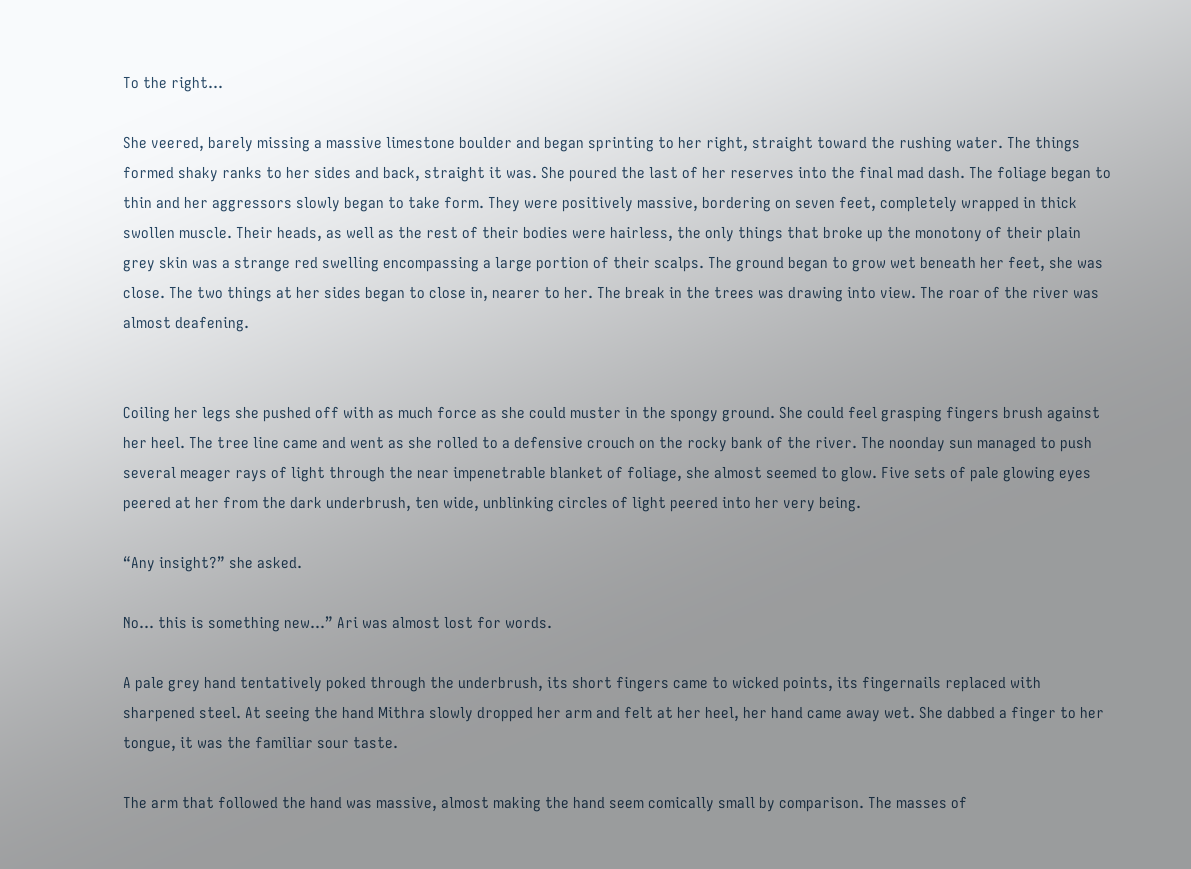To the right…

She veered, barely missing a massive limestone boulder and began sprinting to her right, straight toward the rushing water. The things formed shaky ranks to her sides and back, straight it was. She poured the last of her reserves into the final mad dash. The foliage began to thin and her aggressors slowly began to take form. They were positively massive, bordering on seven feet, completely wrapped in thick swollen muscle. Their heads, as well as the rest of their bodies were hairless, the only things that broke up the monotony of their plain grey skin was a strange red swelling encompassing a large portion of their scalps. The ground began to grow wet beneath her feet, she was close. The two things at her sides began to close in, nearer to her. The break in the trees was drawing into view. The roar of the river was almost deafening.


Coiling her legs she pushed off with as much force as she could muster in the spongy ground. She could feel grasping fingers brush against her heel. The tree line came and went as she rolled to a defensive crouch on the rocky bank of the river. The noonday sun managed to push several meager rays of light through the near impenetrable blanket of foliage, she almost seemed to glow. Five sets of pale glowing eyes peered at her from the dark underbrush, ten wide, unblinking circles of light peered into her very being.

“Any insight?” she asked.

No… this is something new…” Ari was almost lost for words.

A pale grey hand tentatively poked through the underbrush, its short fingers came to wicked points, its fingernails replaced with sharpened steel. At seeing the hand Mithra slowly dropped her arm and felt at her heel, her hand came away wet. She dabbed a finger to her tongue, it was the familiar sour taste.

The arm that followed the hand was massive, almost making the hand seem comically small by comparison. The masses of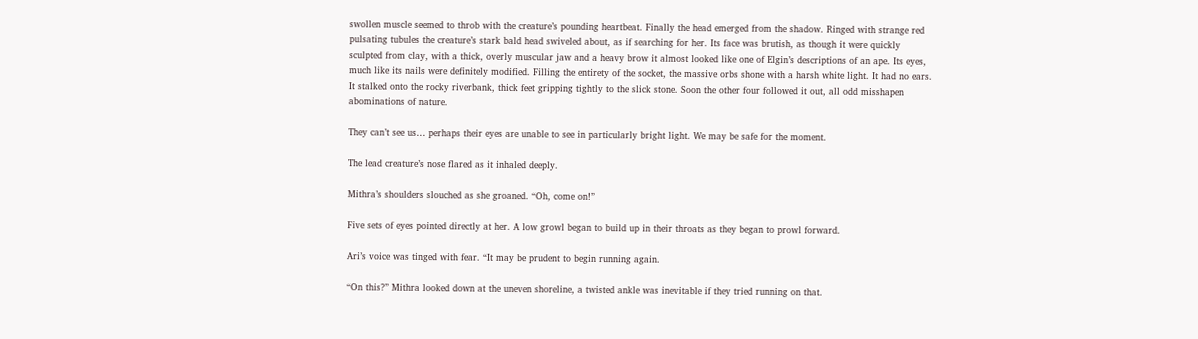swollen muscle seemed to throb with the creature’s pounding heartbeat. Finally the head emerged from the shadow. Ringed with strange red pulsating tubules the creature’s stark bald head swiveled about, as if searching for her. Its face was brutish, as though it were quickly sculpted from clay, with a thick, overly muscular jaw and a heavy brow it almost looked like one of Elgin’s descriptions of an ape. Its eyes, much like its nails were definitely modified. Filling the entirety of the socket, the massive orbs shone with a harsh white light. It had no ears. It stalked onto the rocky riverbank, thick feet gripping tightly to the slick stone. Soon the other four followed it out, all odd misshapen abominations of nature.

They can’t see us… perhaps their eyes are unable to see in particularly bright light. We may be safe for the moment.

The lead creature’s nose flared as it inhaled deeply.

Mithra’s shoulders slouched as she groaned. “Oh, come on!”

Five sets of eyes pointed directly at her. A low growl began to build up in their throats as they began to prowl forward.

Ari’s voice was tinged with fear. “It may be prudent to begin running again.

“On this?” Mithra looked down at the uneven shoreline, a twisted ankle was inevitable if they tried running on that.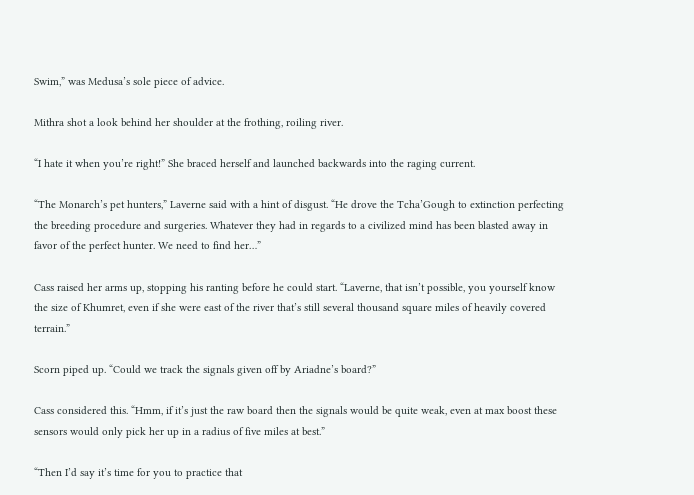Swim,” was Medusa’s sole piece of advice.

Mithra shot a look behind her shoulder at the frothing, roiling river.

“I hate it when you’re right!” She braced herself and launched backwards into the raging current.

“The Monarch’s pet hunters,” Laverne said with a hint of disgust. “He drove the Tcha’Gough to extinction perfecting the breeding procedure and surgeries. Whatever they had in regards to a civilized mind has been blasted away in favor of the perfect hunter. We need to find her…”

Cass raised her arms up, stopping his ranting before he could start. “Laverne, that isn’t possible, you yourself know the size of Khumret, even if she were east of the river that’s still several thousand square miles of heavily covered terrain.”

Scorn piped up. “Could we track the signals given off by Ariadne’s board?”

Cass considered this. “Hmm, if it’s just the raw board then the signals would be quite weak, even at max boost these sensors would only pick her up in a radius of five miles at best.”

“Then I’d say it’s time for you to practice that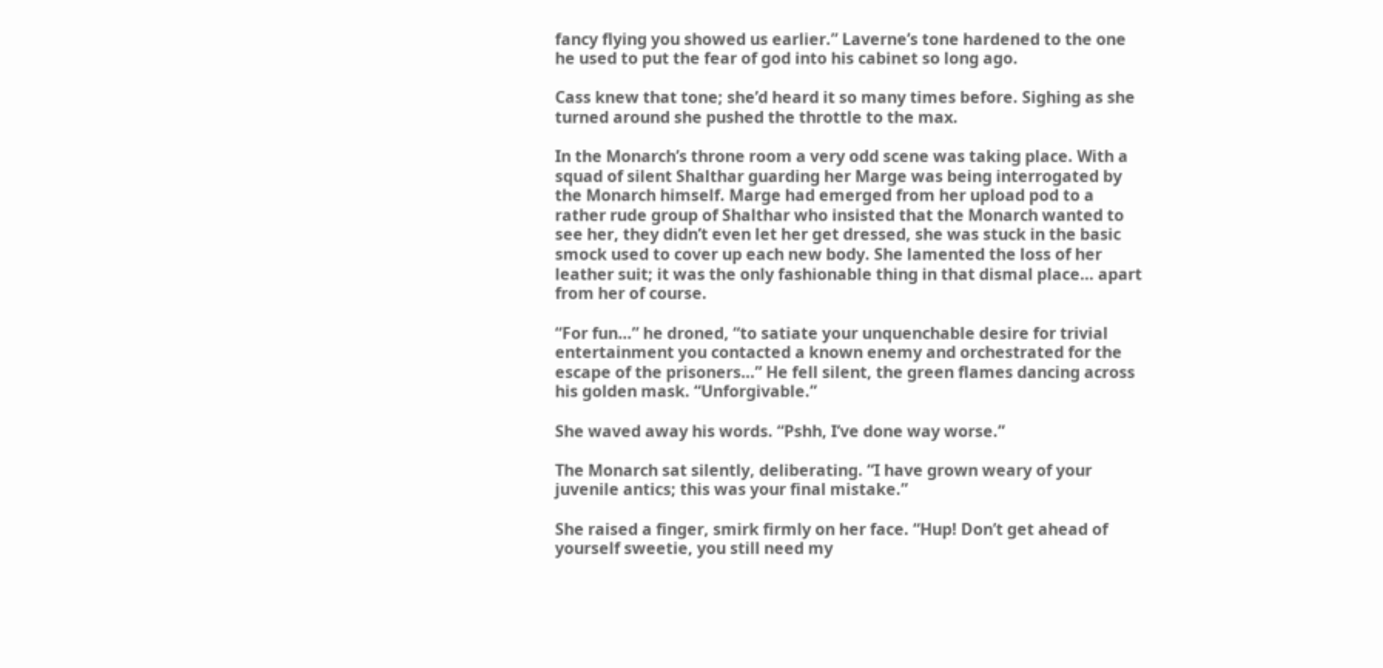fancy flying you showed us earlier.” Laverne’s tone hardened to the one he used to put the fear of god into his cabinet so long ago.

Cass knew that tone; she’d heard it so many times before. Sighing as she turned around she pushed the throttle to the max.

In the Monarch’s throne room a very odd scene was taking place. With a squad of silent Shalthar guarding her Marge was being interrogated by the Monarch himself. Marge had emerged from her upload pod to a rather rude group of Shalthar who insisted that the Monarch wanted to see her, they didn’t even let her get dressed, she was stuck in the basic smock used to cover up each new body. She lamented the loss of her leather suit; it was the only fashionable thing in that dismal place… apart from her of course.

“For fun…” he droned, “to satiate your unquenchable desire for trivial entertainment you contacted a known enemy and orchestrated for the escape of the prisoners…” He fell silent, the green flames dancing across his golden mask. “Unforgivable.”

She waved away his words. “Pshh, I’ve done way worse.”

The Monarch sat silently, deliberating. “I have grown weary of your juvenile antics; this was your final mistake.”

She raised a finger, smirk firmly on her face. “Hup! Don’t get ahead of yourself sweetie, you still need my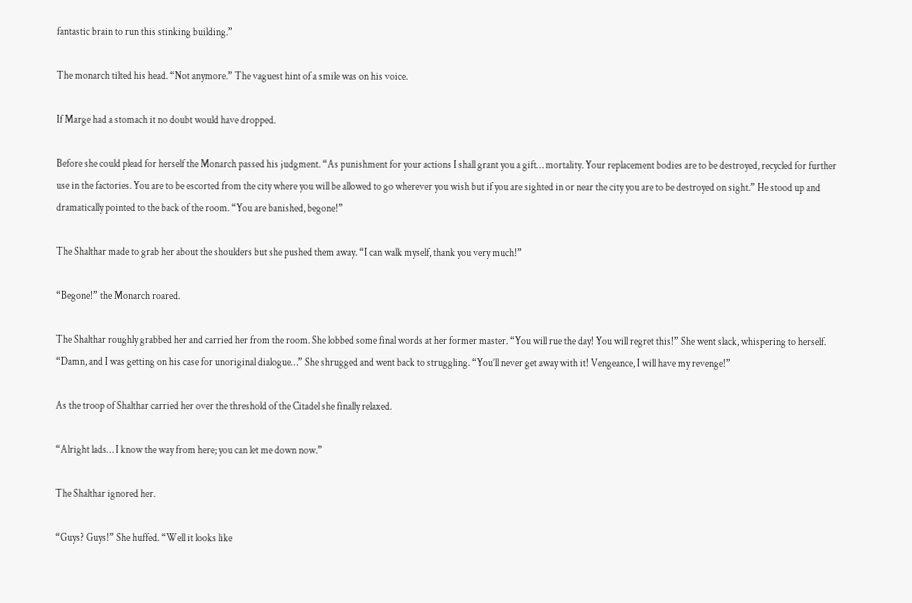fantastic brain to run this stinking building.”

The monarch tilted his head. “Not anymore.” The vaguest hint of a smile was on his voice.

If Marge had a stomach it no doubt would have dropped.

Before she could plead for herself the Monarch passed his judgment. “As punishment for your actions I shall grant you a gift… mortality. Your replacement bodies are to be destroyed, recycled for further use in the factories. You are to be escorted from the city where you will be allowed to go wherever you wish but if you are sighted in or near the city you are to be destroyed on sight.” He stood up and dramatically pointed to the back of the room. “You are banished, begone!”

The Shalthar made to grab her about the shoulders but she pushed them away. “I can walk myself, thank you very much!”

“Begone!” the Monarch roared.

The Shalthar roughly grabbed her and carried her from the room. She lobbed some final words at her former master. “You will rue the day! You will regret this!” She went slack, whispering to herself. “Damn, and I was getting on his case for unoriginal dialogue…” She shrugged and went back to struggling. “You’ll never get away with it! Vengeance, I will have my revenge!”

As the troop of Shalthar carried her over the threshold of the Citadel she finally relaxed.

“Alright lads… I know the way from here; you can let me down now.”

The Shalthar ignored her.

“Guys? Guys!” She huffed. “Well it looks like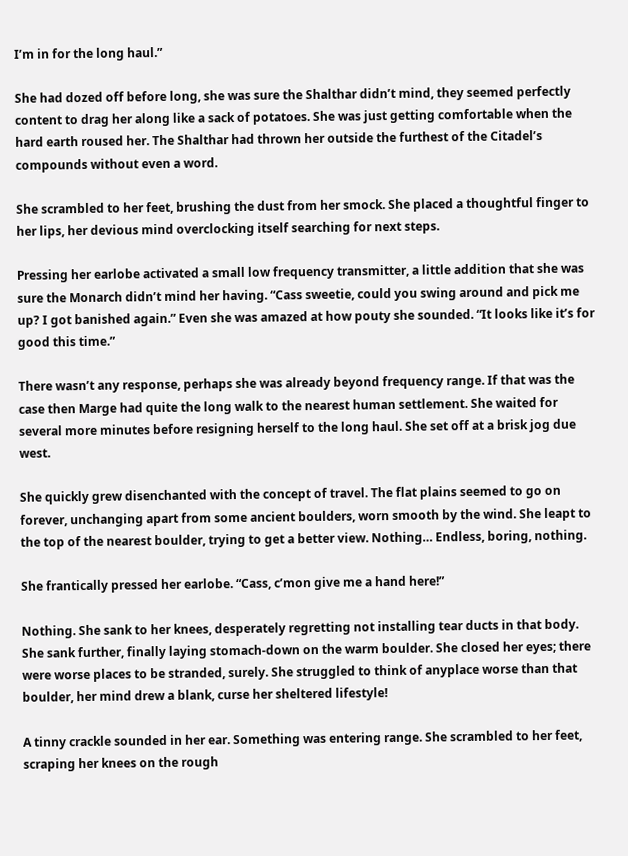I’m in for the long haul.”

She had dozed off before long, she was sure the Shalthar didn’t mind, they seemed perfectly content to drag her along like a sack of potatoes. She was just getting comfortable when the hard earth roused her. The Shalthar had thrown her outside the furthest of the Citadel’s compounds without even a word.

She scrambled to her feet, brushing the dust from her smock. She placed a thoughtful finger to her lips, her devious mind overclocking itself searching for next steps.

Pressing her earlobe activated a small low frequency transmitter, a little addition that she was sure the Monarch didn’t mind her having. “Cass sweetie, could you swing around and pick me up? I got banished again.” Even she was amazed at how pouty she sounded. “It looks like it’s for good this time.”

There wasn’t any response, perhaps she was already beyond frequency range. If that was the case then Marge had quite the long walk to the nearest human settlement. She waited for several more minutes before resigning herself to the long haul. She set off at a brisk jog due west.

She quickly grew disenchanted with the concept of travel. The flat plains seemed to go on forever, unchanging apart from some ancient boulders, worn smooth by the wind. She leapt to the top of the nearest boulder, trying to get a better view. Nothing… Endless, boring, nothing.

She frantically pressed her earlobe. “Cass, c’mon give me a hand here!”

Nothing. She sank to her knees, desperately regretting not installing tear ducts in that body. She sank further, finally laying stomach-down on the warm boulder. She closed her eyes; there were worse places to be stranded, surely. She struggled to think of anyplace worse than that boulder, her mind drew a blank, curse her sheltered lifestyle!

A tinny crackle sounded in her ear. Something was entering range. She scrambled to her feet, scraping her knees on the rough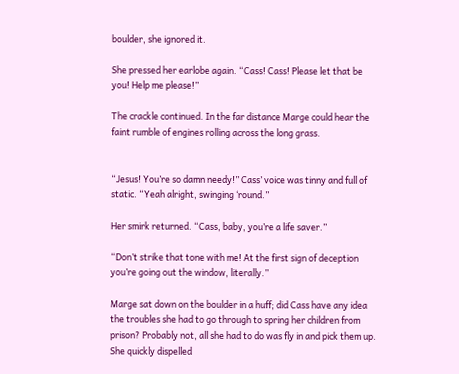boulder, she ignored it.

She pressed her earlobe again. “Cass! Cass! Please let that be you! Help me please!”

The crackle continued. In the far distance Marge could hear the faint rumble of engines rolling across the long grass.


“Jesus! You’re so damn needy!” Cass’ voice was tinny and full of static. “Yeah alright, swinging ‘round.”

Her smirk returned. “Cass, baby, you’re a life saver.”

“Don’t strike that tone with me! At the first sign of deception you’re going out the window, literally.”

Marge sat down on the boulder in a huff; did Cass have any idea the troubles she had to go through to spring her children from prison? Probably not, all she had to do was fly in and pick them up. She quickly dispelled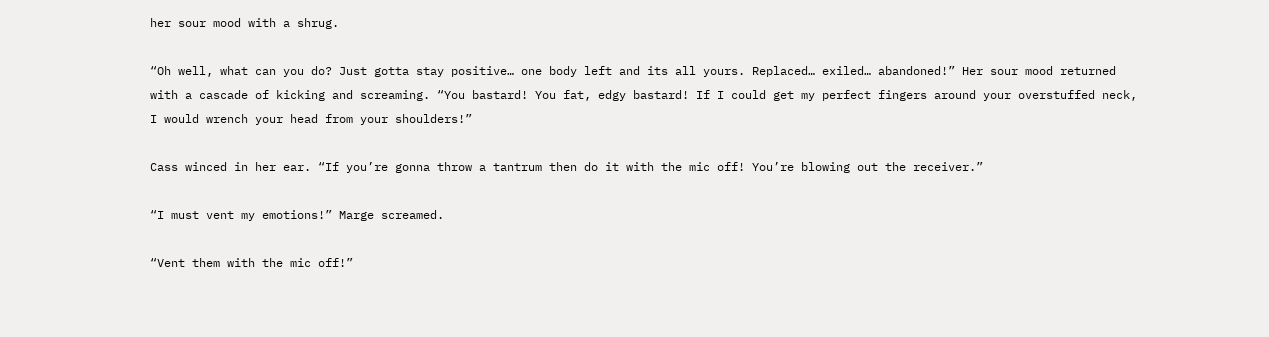her sour mood with a shrug.

“Oh well, what can you do? Just gotta stay positive… one body left and its all yours. Replaced… exiled… abandoned!” Her sour mood returned with a cascade of kicking and screaming. “You bastard! You fat, edgy bastard! If I could get my perfect fingers around your overstuffed neck, I would wrench your head from your shoulders!”

Cass winced in her ear. “If you’re gonna throw a tantrum then do it with the mic off! You’re blowing out the receiver.”

“I must vent my emotions!” Marge screamed.

“Vent them with the mic off!”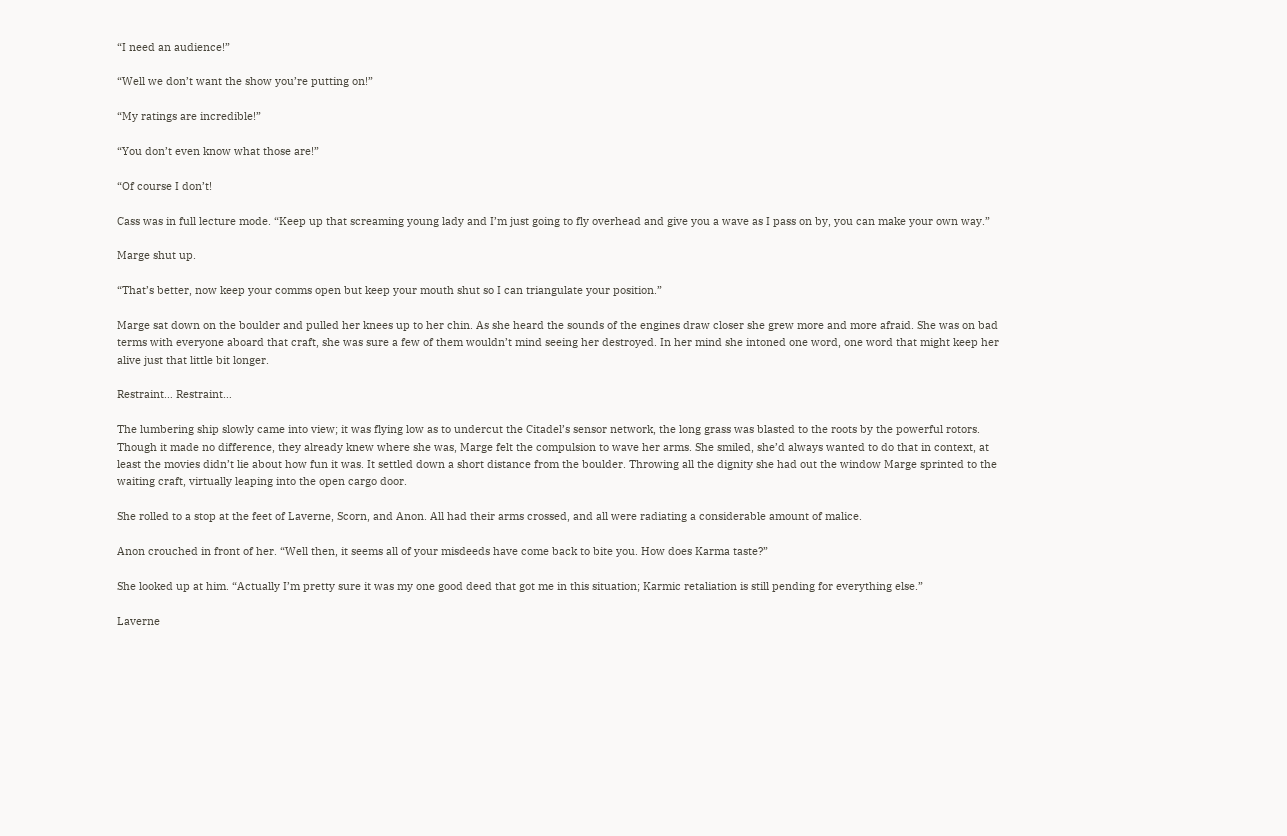“I need an audience!”

“Well we don’t want the show you’re putting on!”

“My ratings are incredible!”

“You don’t even know what those are!”

“Of course I don’t!

Cass was in full lecture mode. “Keep up that screaming young lady and I’m just going to fly overhead and give you a wave as I pass on by, you can make your own way.”

Marge shut up.

“That’s better, now keep your comms open but keep your mouth shut so I can triangulate your position.”

Marge sat down on the boulder and pulled her knees up to her chin. As she heard the sounds of the engines draw closer she grew more and more afraid. She was on bad terms with everyone aboard that craft, she was sure a few of them wouldn’t mind seeing her destroyed. In her mind she intoned one word, one word that might keep her alive just that little bit longer.

Restraint… Restraint…

The lumbering ship slowly came into view; it was flying low as to undercut the Citadel’s sensor network, the long grass was blasted to the roots by the powerful rotors. Though it made no difference, they already knew where she was, Marge felt the compulsion to wave her arms. She smiled, she’d always wanted to do that in context, at least the movies didn’t lie about how fun it was. It settled down a short distance from the boulder. Throwing all the dignity she had out the window Marge sprinted to the waiting craft, virtually leaping into the open cargo door.

She rolled to a stop at the feet of Laverne, Scorn, and Anon. All had their arms crossed, and all were radiating a considerable amount of malice.

Anon crouched in front of her. “Well then, it seems all of your misdeeds have come back to bite you. How does Karma taste?”

She looked up at him. “Actually I’m pretty sure it was my one good deed that got me in this situation; Karmic retaliation is still pending for everything else.”

Laverne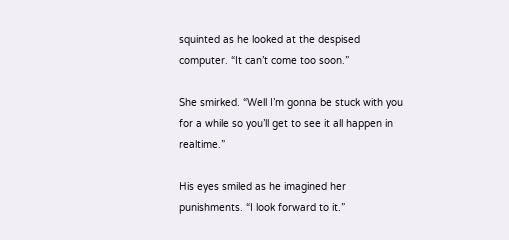squinted as he looked at the despised computer. “It can’t come too soon.”

She smirked. “Well I’m gonna be stuck with you for a while so you’ll get to see it all happen in realtime.”

His eyes smiled as he imagined her punishments. “I look forward to it.”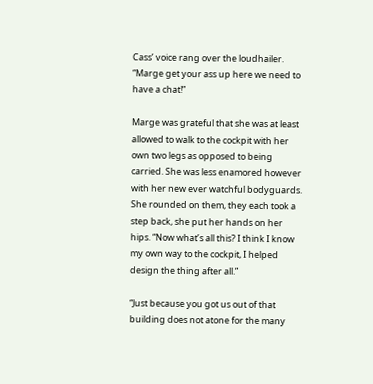Cass’ voice rang over the loudhailer. “Marge get your ass up here we need to have a chat!”

Marge was grateful that she was at least allowed to walk to the cockpit with her own two legs as opposed to being carried. She was less enamored however with her new ever watchful bodyguards. She rounded on them, they each took a step back, she put her hands on her hips. “Now what’s all this? I think I know my own way to the cockpit, I helped design the thing after all.”

“Just because you got us out of that building does not atone for the many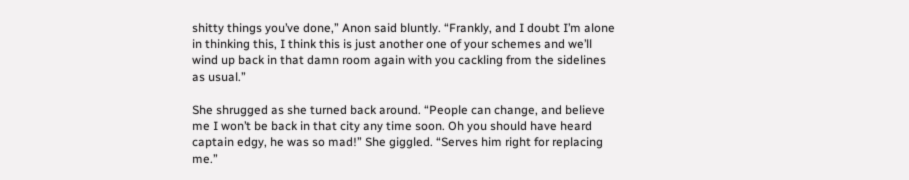shitty things you’ve done,” Anon said bluntly. “Frankly, and I doubt I’m alone in thinking this, I think this is just another one of your schemes and we’ll wind up back in that damn room again with you cackling from the sidelines as usual.”

She shrugged as she turned back around. “People can change, and believe me I won’t be back in that city any time soon. Oh you should have heard captain edgy, he was so mad!” She giggled. “Serves him right for replacing me.”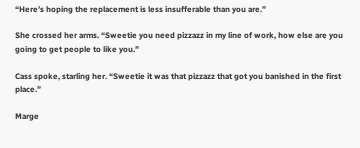“Here’s hoping the replacement is less insufferable than you are.”

She crossed her arms. “Sweetie you need pizzazz in my line of work, how else are you going to get people to like you.”

Cass spoke, starling her. “Sweetie it was that pizzazz that got you banished in the first place.”

Marge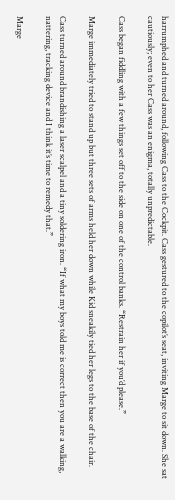harrumphed and turned around, following Cass to the Cockpit. Cass gestured to the copilot’s seat, inviting Marge to sit down. She sat cautiously; even to her Cass was an enigma, totally unpredictable.

Cass began fiddling with a few things set off to the side on one of the control banks. “Restrain her if you’d please.”

Marge immediately tried to stand up but three sets of arms held her down while Kid sneakily tied her legs to the base of the chair.

Cass turned around brandishing a laser scalpel and a tiny soldering iron. “If what my boys told me is correct then you are a walking, nattering, tracking device and I think it’s time to remedy that.”

Marge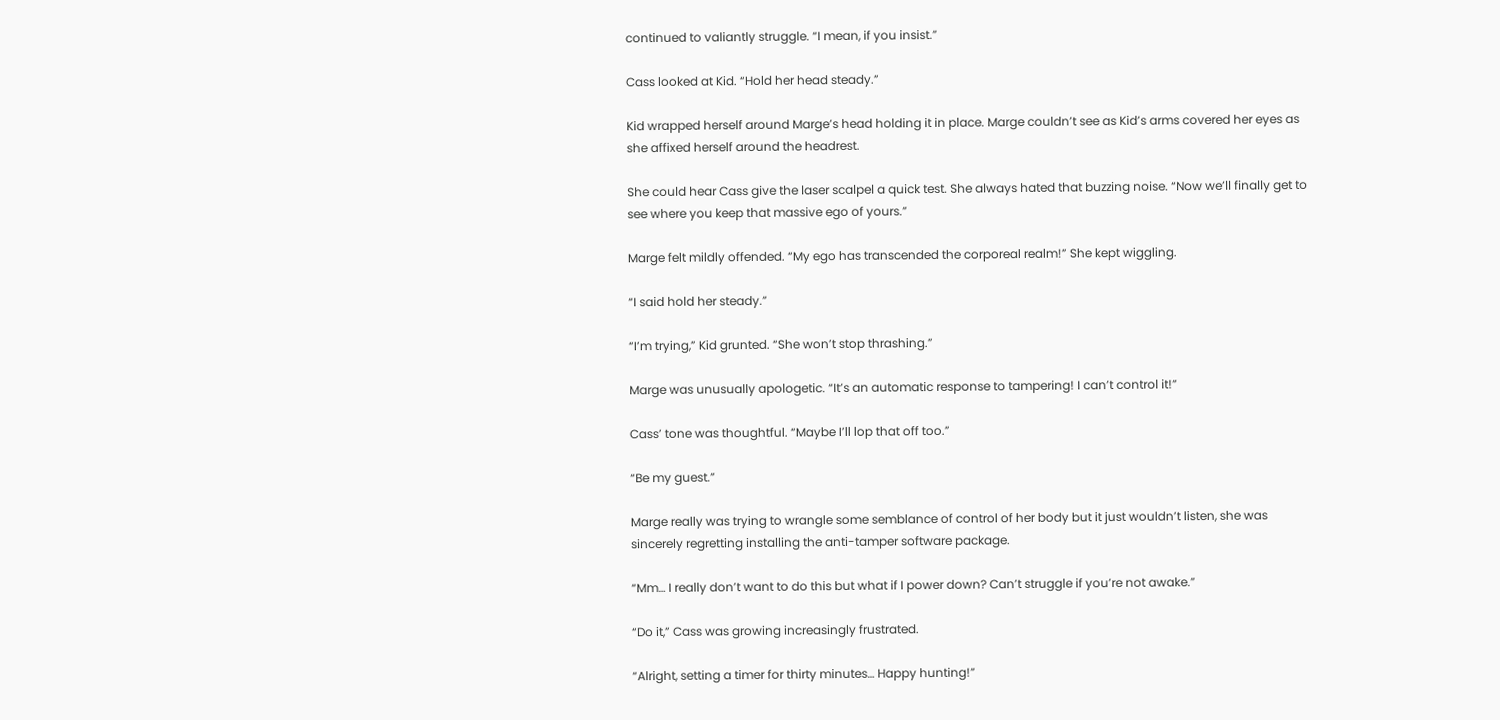continued to valiantly struggle. “I mean, if you insist.”

Cass looked at Kid. “Hold her head steady.”

Kid wrapped herself around Marge’s head holding it in place. Marge couldn’t see as Kid’s arms covered her eyes as she affixed herself around the headrest.

She could hear Cass give the laser scalpel a quick test. She always hated that buzzing noise. “Now we’ll finally get to see where you keep that massive ego of yours.”

Marge felt mildly offended. “My ego has transcended the corporeal realm!” She kept wiggling.

“I said hold her steady.”

“I’m trying,” Kid grunted. “She won’t stop thrashing.”

Marge was unusually apologetic. “It’s an automatic response to tampering! I can’t control it!”

Cass’ tone was thoughtful. “Maybe I’ll lop that off too.”

“Be my guest.”

Marge really was trying to wrangle some semblance of control of her body but it just wouldn’t listen, she was sincerely regretting installing the anti-tamper software package.

“Mm… I really don’t want to do this but what if I power down? Can’t struggle if you’re not awake.”

“Do it,” Cass was growing increasingly frustrated.

“Alright, setting a timer for thirty minutes… Happy hunting!”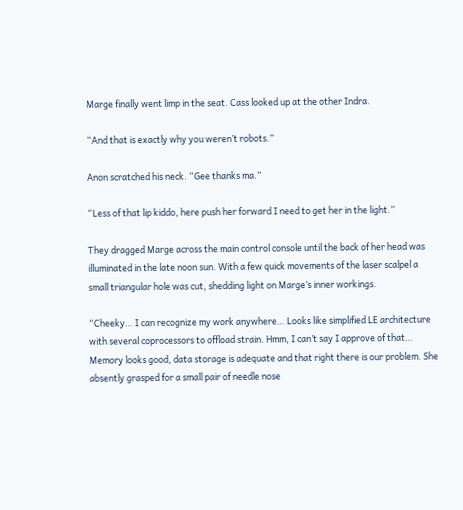Marge finally went limp in the seat. Cass looked up at the other Indra.

“And that is exactly why you weren’t robots.”

Anon scratched his neck. “Gee thanks ma.”

“Less of that lip kiddo, here push her forward I need to get her in the light.”

They dragged Marge across the main control console until the back of her head was illuminated in the late noon sun. With a few quick movements of the laser scalpel a small triangular hole was cut, shedding light on Marge’s inner workings.

“Cheeky… I can recognize my work anywhere… Looks like simplified LE architecture with several coprocessors to offload strain. Hmm, I can’t say I approve of that… Memory looks good, data storage is adequate and that right there is our problem. She absently grasped for a small pair of needle nose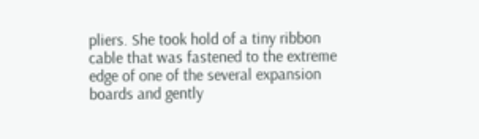pliers. She took hold of a tiny ribbon cable that was fastened to the extreme edge of one of the several expansion boards and gently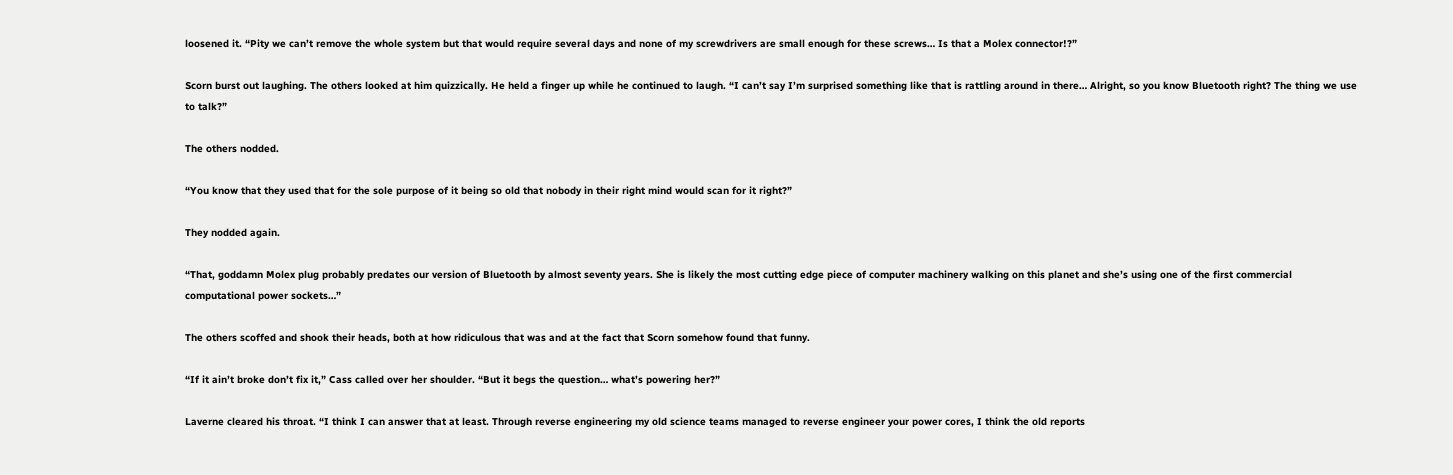loosened it. “Pity we can’t remove the whole system but that would require several days and none of my screwdrivers are small enough for these screws… Is that a Molex connector!?”

Scorn burst out laughing. The others looked at him quizzically. He held a finger up while he continued to laugh. “I can’t say I’m surprised something like that is rattling around in there… Alright, so you know Bluetooth right? The thing we use to talk?”

The others nodded.

“You know that they used that for the sole purpose of it being so old that nobody in their right mind would scan for it right?”

They nodded again.

“That, goddamn Molex plug probably predates our version of Bluetooth by almost seventy years. She is likely the most cutting edge piece of computer machinery walking on this planet and she’s using one of the first commercial computational power sockets…”

The others scoffed and shook their heads, both at how ridiculous that was and at the fact that Scorn somehow found that funny.

“If it ain’t broke don’t fix it,” Cass called over her shoulder. “But it begs the question… what’s powering her?”

Laverne cleared his throat. “I think I can answer that at least. Through reverse engineering my old science teams managed to reverse engineer your power cores, I think the old reports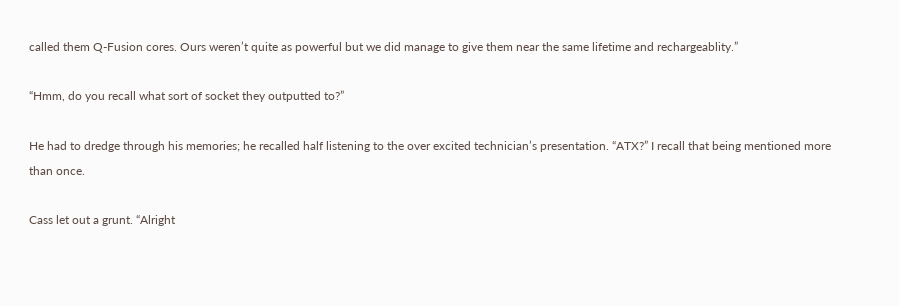called them Q-Fusion cores. Ours weren’t quite as powerful but we did manage to give them near the same lifetime and rechargeablity.”

“Hmm, do you recall what sort of socket they outputted to?”

He had to dredge through his memories; he recalled half listening to the over excited technician’s presentation. “ATX?” I recall that being mentioned more than once.

Cass let out a grunt. “Alright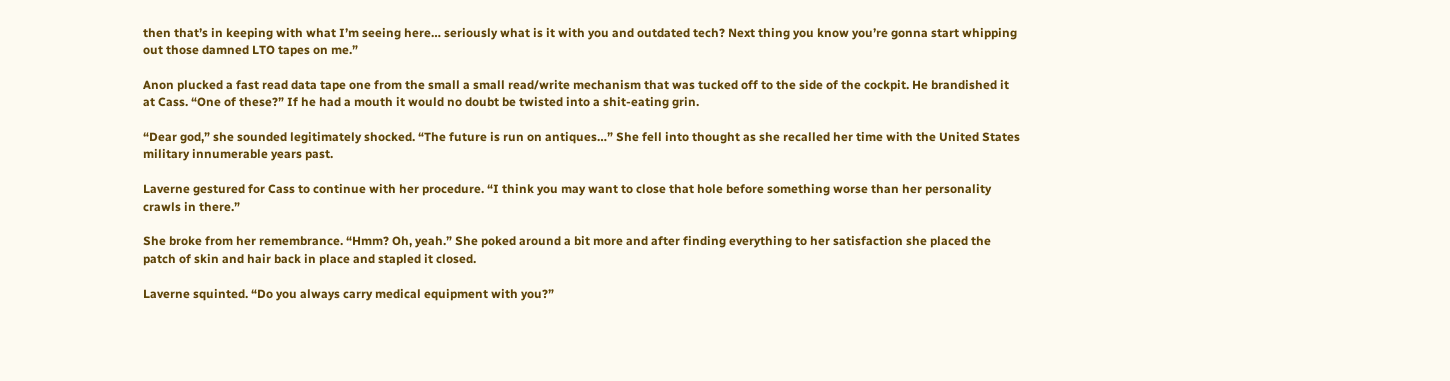then that’s in keeping with what I’m seeing here… seriously what is it with you and outdated tech? Next thing you know you’re gonna start whipping out those damned LTO tapes on me.”

Anon plucked a fast read data tape one from the small a small read/write mechanism that was tucked off to the side of the cockpit. He brandished it at Cass. “One of these?” If he had a mouth it would no doubt be twisted into a shit-eating grin.

“Dear god,” she sounded legitimately shocked. “The future is run on antiques…” She fell into thought as she recalled her time with the United States military innumerable years past.

Laverne gestured for Cass to continue with her procedure. “I think you may want to close that hole before something worse than her personality crawls in there.”

She broke from her remembrance. “Hmm? Oh, yeah.” She poked around a bit more and after finding everything to her satisfaction she placed the patch of skin and hair back in place and stapled it closed.

Laverne squinted. “Do you always carry medical equipment with you?”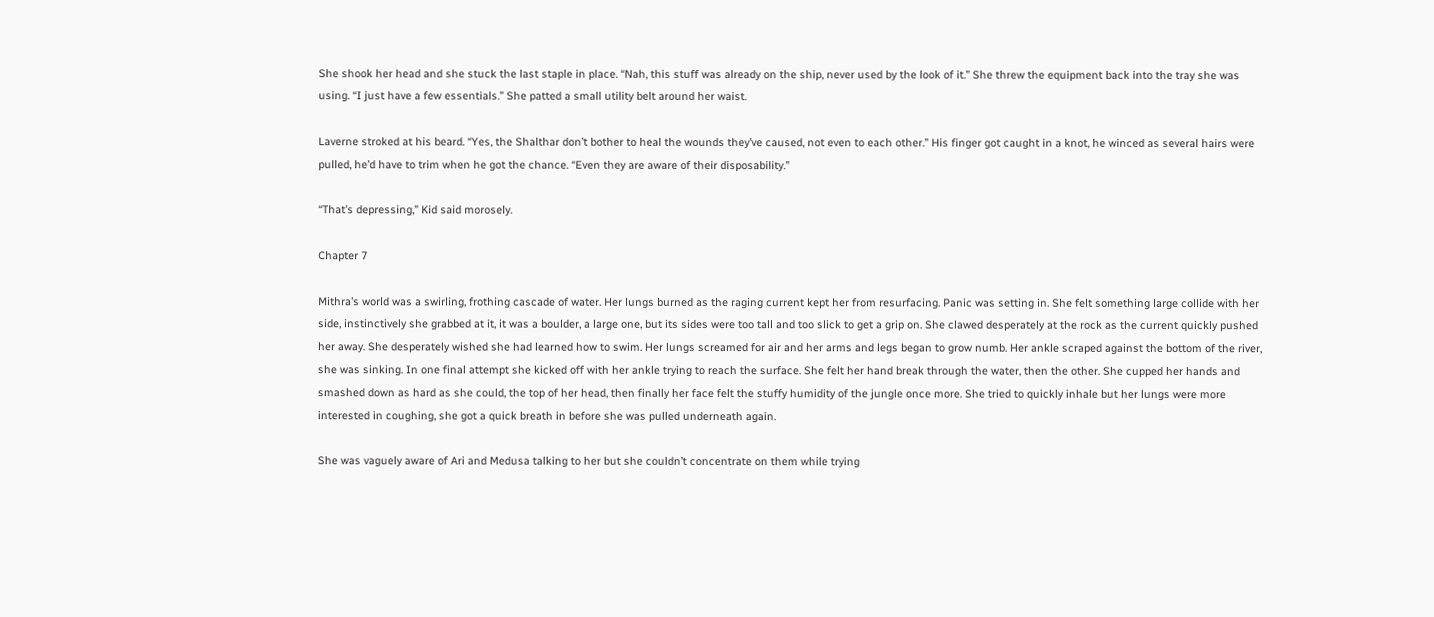She shook her head and she stuck the last staple in place. “Nah, this stuff was already on the ship, never used by the look of it.” She threw the equipment back into the tray she was using. “I just have a few essentials.” She patted a small utility belt around her waist.

Laverne stroked at his beard. “Yes, the Shalthar don’t bother to heal the wounds they’ve caused, not even to each other.” His finger got caught in a knot, he winced as several hairs were pulled, he’d have to trim when he got the chance. “Even they are aware of their disposability.”

“That’s depressing,” Kid said morosely.

Chapter 7

Mithra’s world was a swirling, frothing cascade of water. Her lungs burned as the raging current kept her from resurfacing. Panic was setting in. She felt something large collide with her side, instinctively she grabbed at it, it was a boulder, a large one, but its sides were too tall and too slick to get a grip on. She clawed desperately at the rock as the current quickly pushed her away. She desperately wished she had learned how to swim. Her lungs screamed for air and her arms and legs began to grow numb. Her ankle scraped against the bottom of the river, she was sinking. In one final attempt she kicked off with her ankle trying to reach the surface. She felt her hand break through the water, then the other. She cupped her hands and smashed down as hard as she could, the top of her head, then finally her face felt the stuffy humidity of the jungle once more. She tried to quickly inhale but her lungs were more interested in coughing, she got a quick breath in before she was pulled underneath again.

She was vaguely aware of Ari and Medusa talking to her but she couldn’t concentrate on them while trying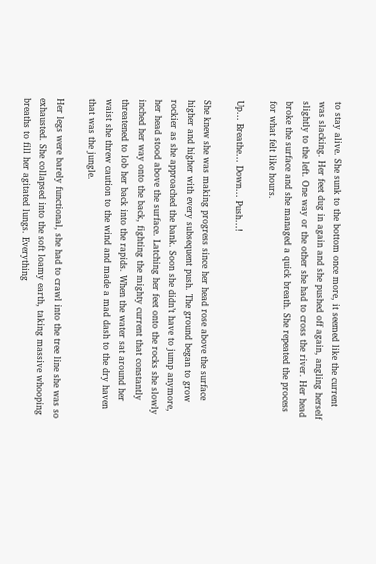to stay alive. She sunk to the bottom once more, it seemed like the current was slacking. Her feet dug in again and she pushed off again, angling herself slightly to the left. One way or the other she had to cross the river. Her head broke the surface and she managed a quick breath. She repeated the process for what felt like hours.

Up… Breathe… Down… Push…!

She knew she was making progress since her head rose above the surface higher and higher with every subsequent push. The ground began to grow rockier as she approached the bank. Soon she didn’t have to jump anymore, her head stood above the surface. Latching her feet onto the rocks she slowly inched her way onto the back, fighting the mighty current that constantly threatened to lob her back into the rapids. When the water sat around her waist she threw caution to the wind and made a mad dash to the dry haven that was the jungle.

Her legs were barely functional, she had to crawl into the tree line she was so exhausted. She collapsed into the soft loamy earth, taking massive whooping breaths to fill her agitated lungs. Everything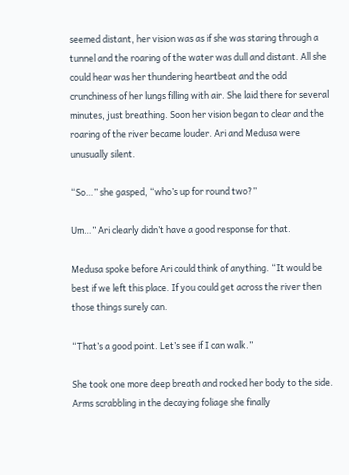seemed distant, her vision was as if she was staring through a tunnel and the roaring of the water was dull and distant. All she could hear was her thundering heartbeat and the odd crunchiness of her lungs filling with air. She laid there for several minutes, just breathing. Soon her vision began to clear and the roaring of the river became louder. Ari and Medusa were unusually silent.

“So…” she gasped, “who’s up for round two?”

Um…” Ari clearly didn’t have a good response for that.

Medusa spoke before Ari could think of anything. “It would be best if we left this place. If you could get across the river then those things surely can.

“That’s a good point. Let’s see if I can walk.”

She took one more deep breath and rocked her body to the side. Arms scrabbling in the decaying foliage she finally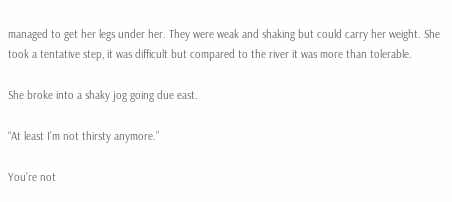managed to get her legs under her. They were weak and shaking but could carry her weight. She took a tentative step, it was difficult but compared to the river it was more than tolerable.

She broke into a shaky jog going due east.

“At least I’m not thirsty anymore.”

You’re not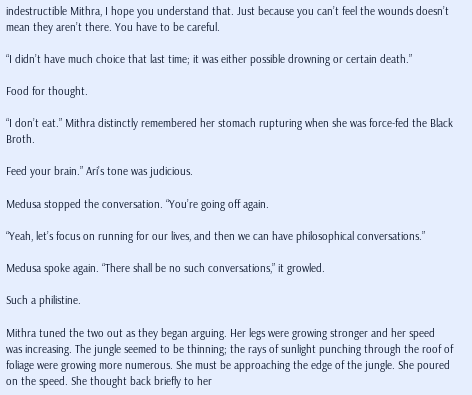indestructible Mithra, I hope you understand that. Just because you can’t feel the wounds doesn’t mean they aren’t there. You have to be careful.

“I didn’t have much choice that last time; it was either possible drowning or certain death.”

Food for thought.

“I don’t eat.” Mithra distinctly remembered her stomach rupturing when she was force-fed the Black Broth.

Feed your brain.” Ari’s tone was judicious.

Medusa stopped the conversation. “You’re going off again.

“Yeah, let’s focus on running for our lives, and then we can have philosophical conversations.”

Medusa spoke again. “There shall be no such conversations,” it growled.

Such a philistine.

Mithra tuned the two out as they began arguing. Her legs were growing stronger and her speed was increasing. The jungle seemed to be thinning; the rays of sunlight punching through the roof of foliage were growing more numerous. She must be approaching the edge of the jungle. She poured on the speed. She thought back briefly to her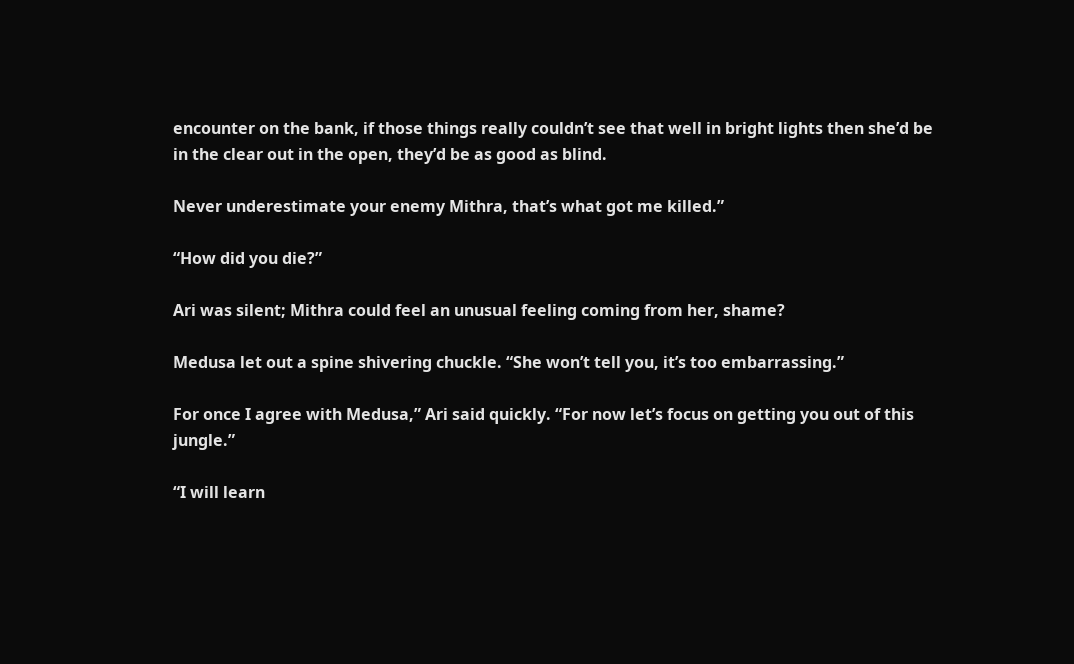encounter on the bank, if those things really couldn’t see that well in bright lights then she’d be in the clear out in the open, they’d be as good as blind.

Never underestimate your enemy Mithra, that’s what got me killed.”

“How did you die?”

Ari was silent; Mithra could feel an unusual feeling coming from her, shame?

Medusa let out a spine shivering chuckle. “She won’t tell you, it’s too embarrassing.”

For once I agree with Medusa,” Ari said quickly. “For now let’s focus on getting you out of this jungle.”

“I will learn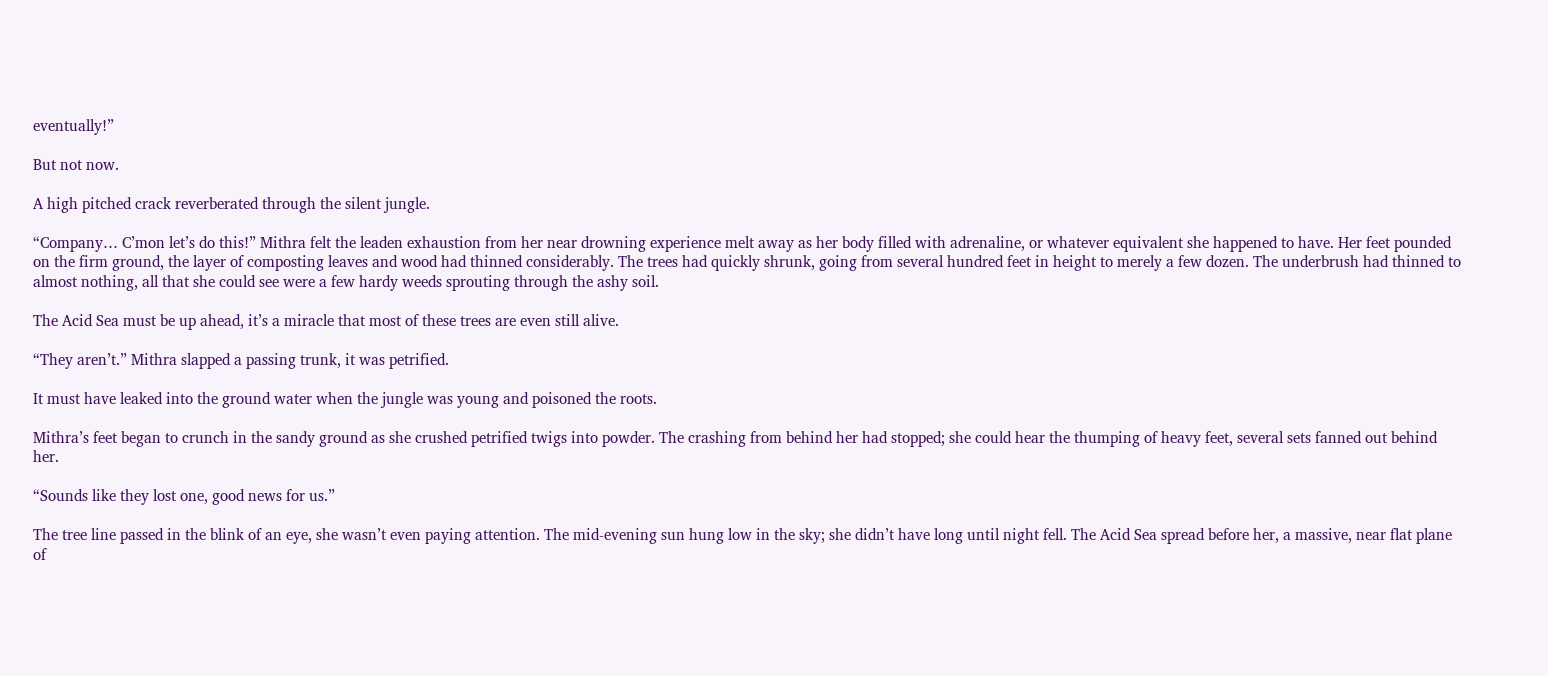eventually!”

But not now.

A high pitched crack reverberated through the silent jungle.

“Company… C’mon let’s do this!” Mithra felt the leaden exhaustion from her near drowning experience melt away as her body filled with adrenaline, or whatever equivalent she happened to have. Her feet pounded on the firm ground, the layer of composting leaves and wood had thinned considerably. The trees had quickly shrunk, going from several hundred feet in height to merely a few dozen. The underbrush had thinned to almost nothing, all that she could see were a few hardy weeds sprouting through the ashy soil.

The Acid Sea must be up ahead, it’s a miracle that most of these trees are even still alive.

“They aren’t.” Mithra slapped a passing trunk, it was petrified.

It must have leaked into the ground water when the jungle was young and poisoned the roots.

Mithra’s feet began to crunch in the sandy ground as she crushed petrified twigs into powder. The crashing from behind her had stopped; she could hear the thumping of heavy feet, several sets fanned out behind her.

“Sounds like they lost one, good news for us.”

The tree line passed in the blink of an eye, she wasn’t even paying attention. The mid-evening sun hung low in the sky; she didn’t have long until night fell. The Acid Sea spread before her, a massive, near flat plane of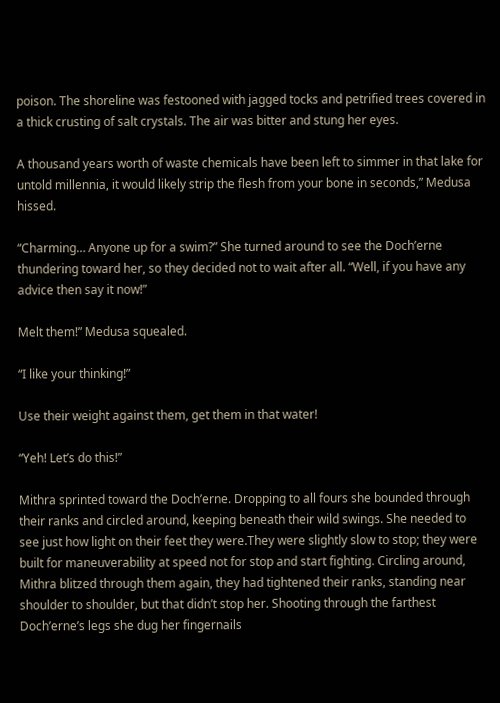poison. The shoreline was festooned with jagged tocks and petrified trees covered in a thick crusting of salt crystals. The air was bitter and stung her eyes.

A thousand years worth of waste chemicals have been left to simmer in that lake for untold millennia, it would likely strip the flesh from your bone in seconds,” Medusa hissed.

“Charming… Anyone up for a swim?” She turned around to see the Doch’erne thundering toward her, so they decided not to wait after all. “Well, if you have any advice then say it now!”

Melt them!” Medusa squealed.

“I like your thinking!”

Use their weight against them, get them in that water!

“Yeh! Let’s do this!”

Mithra sprinted toward the Doch’erne. Dropping to all fours she bounded through their ranks and circled around, keeping beneath their wild swings. She needed to see just how light on their feet they were.They were slightly slow to stop; they were built for maneuverability at speed not for stop and start fighting. Circling around, Mithra blitzed through them again, they had tightened their ranks, standing near shoulder to shoulder, but that didn’t stop her. Shooting through the farthest Doch’erne’s legs she dug her fingernails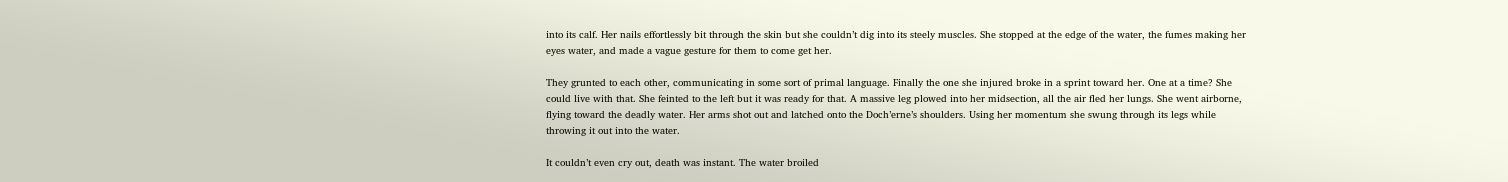into its calf. Her nails effortlessly bit through the skin but she couldn’t dig into its steely muscles. She stopped at the edge of the water, the fumes making her eyes water, and made a vague gesture for them to come get her.

They grunted to each other, communicating in some sort of primal language. Finally the one she injured broke in a sprint toward her. One at a time? She could live with that. She feinted to the left but it was ready for that. A massive leg plowed into her midsection, all the air fled her lungs. She went airborne, flying toward the deadly water. Her arms shot out and latched onto the Doch’erne’s shoulders. Using her momentum she swung through its legs while throwing it out into the water.

It couldn’t even cry out, death was instant. The water broiled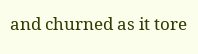and churned as it tore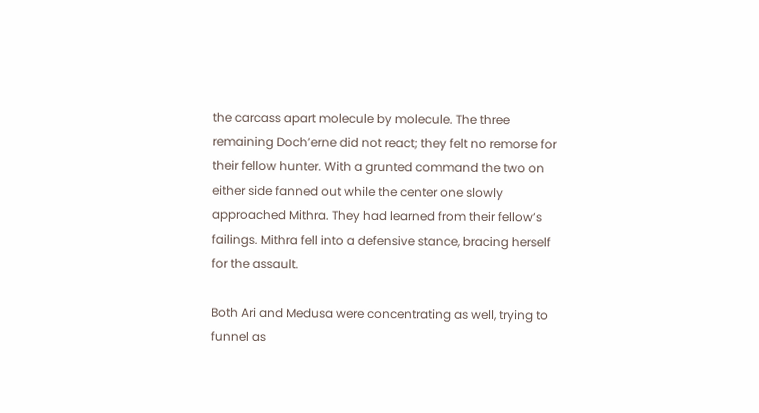the carcass apart molecule by molecule. The three remaining Doch’erne did not react; they felt no remorse for their fellow hunter. With a grunted command the two on either side fanned out while the center one slowly approached Mithra. They had learned from their fellow’s failings. Mithra fell into a defensive stance, bracing herself for the assault.

Both Ari and Medusa were concentrating as well, trying to funnel as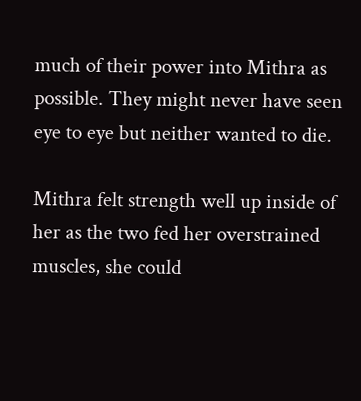much of their power into Mithra as possible. They might never have seen eye to eye but neither wanted to die.

Mithra felt strength well up inside of her as the two fed her overstrained muscles, she could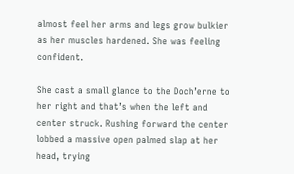almost feel her arms and legs grow bulkier as her muscles hardened. She was feeling confident.

She cast a small glance to the Doch’erne to her right and that’s when the left and center struck. Rushing forward the center lobbed a massive open palmed slap at her head, trying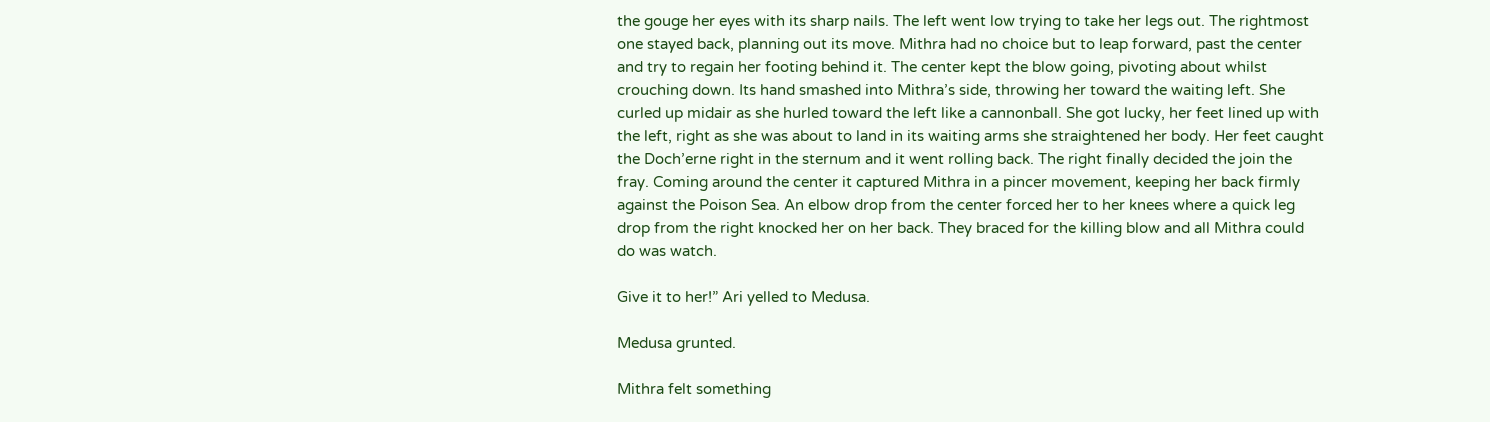the gouge her eyes with its sharp nails. The left went low trying to take her legs out. The rightmost one stayed back, planning out its move. Mithra had no choice but to leap forward, past the center and try to regain her footing behind it. The center kept the blow going, pivoting about whilst crouching down. Its hand smashed into Mithra’s side, throwing her toward the waiting left. She curled up midair as she hurled toward the left like a cannonball. She got lucky, her feet lined up with the left, right as she was about to land in its waiting arms she straightened her body. Her feet caught the Doch’erne right in the sternum and it went rolling back. The right finally decided the join the fray. Coming around the center it captured Mithra in a pincer movement, keeping her back firmly against the Poison Sea. An elbow drop from the center forced her to her knees where a quick leg drop from the right knocked her on her back. They braced for the killing blow and all Mithra could do was watch.

Give it to her!” Ari yelled to Medusa.

Medusa grunted.

Mithra felt something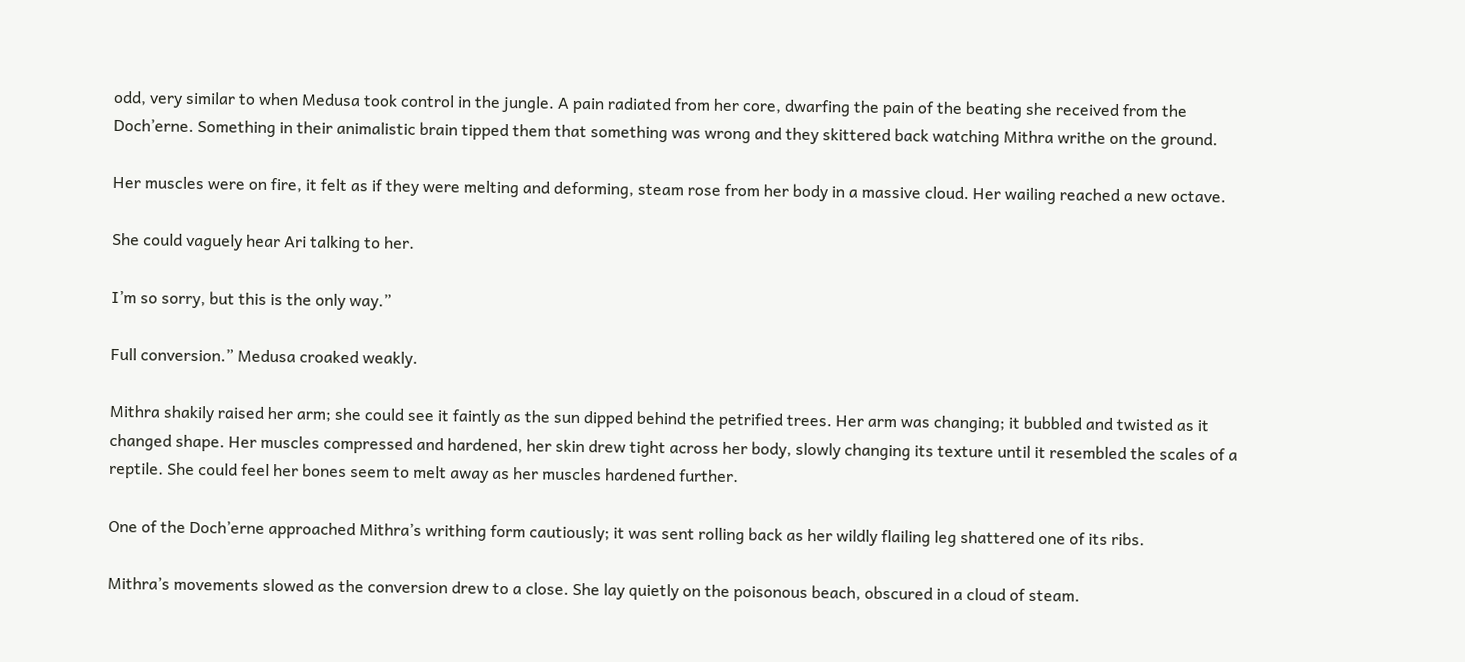odd, very similar to when Medusa took control in the jungle. A pain radiated from her core, dwarfing the pain of the beating she received from the Doch’erne. Something in their animalistic brain tipped them that something was wrong and they skittered back watching Mithra writhe on the ground.

Her muscles were on fire, it felt as if they were melting and deforming, steam rose from her body in a massive cloud. Her wailing reached a new octave.

She could vaguely hear Ari talking to her.

I’m so sorry, but this is the only way.”

Full conversion.” Medusa croaked weakly.

Mithra shakily raised her arm; she could see it faintly as the sun dipped behind the petrified trees. Her arm was changing; it bubbled and twisted as it changed shape. Her muscles compressed and hardened, her skin drew tight across her body, slowly changing its texture until it resembled the scales of a reptile. She could feel her bones seem to melt away as her muscles hardened further.

One of the Doch’erne approached Mithra’s writhing form cautiously; it was sent rolling back as her wildly flailing leg shattered one of its ribs.

Mithra’s movements slowed as the conversion drew to a close. She lay quietly on the poisonous beach, obscured in a cloud of steam.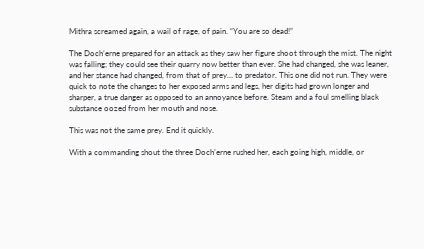Mithra screamed again, a wail of rage, of pain. “You are so dead!”

The Doch’erne prepared for an attack as they saw her figure shoot through the mist. The night was falling; they could see their quarry now better than ever. She had changed, she was leaner, and her stance had changed, from that of prey… to predator. This one did not run. They were quick to note the changes to her exposed arms and legs, her digits had grown longer and sharper, a true danger as opposed to an annoyance before. Steam and a foul smelling black substance oozed from her mouth and nose.

This was not the same prey. End it quickly.

With a commanding shout the three Doch’erne rushed her, each going high, middle, or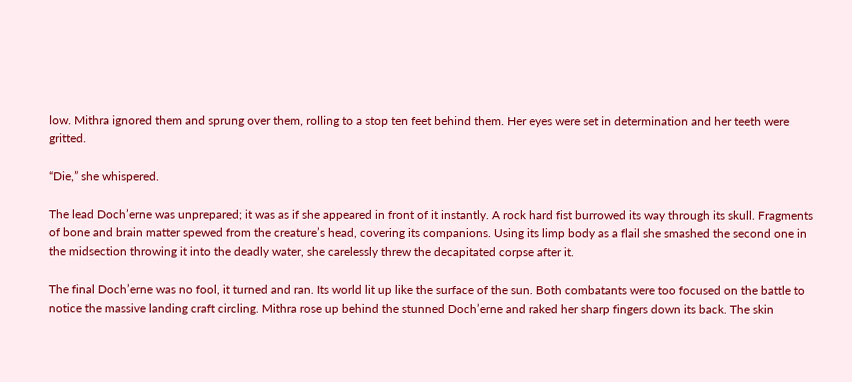low. Mithra ignored them and sprung over them, rolling to a stop ten feet behind them. Her eyes were set in determination and her teeth were gritted.

“Die,” she whispered.

The lead Doch’erne was unprepared; it was as if she appeared in front of it instantly. A rock hard fist burrowed its way through its skull. Fragments of bone and brain matter spewed from the creature’s head, covering its companions. Using its limp body as a flail she smashed the second one in the midsection throwing it into the deadly water, she carelessly threw the decapitated corpse after it.

The final Doch’erne was no fool, it turned and ran. Its world lit up like the surface of the sun. Both combatants were too focused on the battle to notice the massive landing craft circling. Mithra rose up behind the stunned Doch’erne and raked her sharp fingers down its back. The skin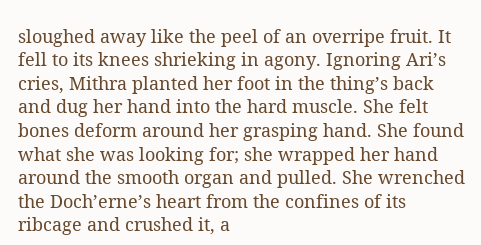sloughed away like the peel of an overripe fruit. It fell to its knees shrieking in agony. Ignoring Ari’s cries, Mithra planted her foot in the thing’s back and dug her hand into the hard muscle. She felt bones deform around her grasping hand. She found what she was looking for; she wrapped her hand around the smooth organ and pulled. She wrenched the Doch’erne’s heart from the confines of its ribcage and crushed it, a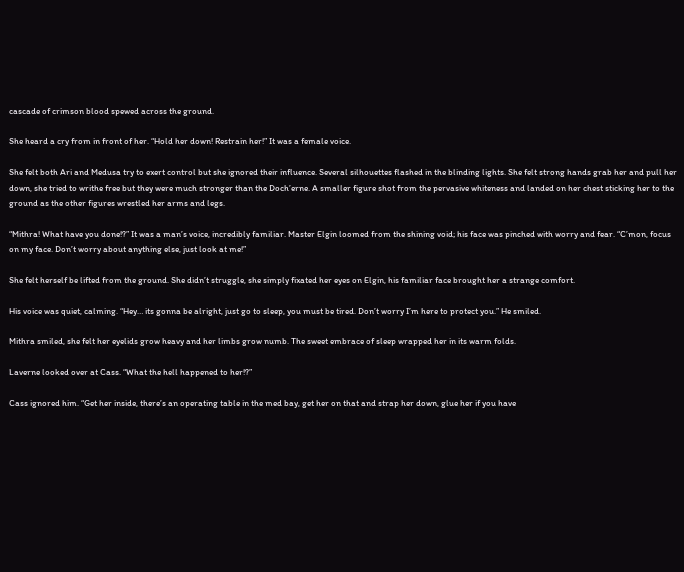cascade of crimson blood spewed across the ground.

She heard a cry from in front of her. “Hold her down! Restrain her!” It was a female voice.

She felt both Ari and Medusa try to exert control but she ignored their influence. Several silhouettes flashed in the blinding lights. She felt strong hands grab her and pull her down, she tried to writhe free but they were much stronger than the Doch’erne. A smaller figure shot from the pervasive whiteness and landed on her chest sticking her to the ground as the other figures wrestled her arms and legs.

“Mithra! What have you done!?” It was a man’s voice, incredibly familiar. Master Elgin loomed from the shining void; his face was pinched with worry and fear. “C’mon, focus on my face. Don’t worry about anything else, just look at me!”

She felt herself be lifted from the ground. She didn’t struggle, she simply fixated her eyes on Elgin, his familiar face brought her a strange comfort.

His voice was quiet, calming. “Hey… its gonna be alright, just go to sleep, you must be tired. Don’t worry I’m here to protect you.” He smiled.

Mithra smiled, she felt her eyelids grow heavy and her limbs grow numb. The sweet embrace of sleep wrapped her in its warm folds.

Laverne looked over at Cass. “What the hell happened to her!?”

Cass ignored him. “Get her inside, there’s an operating table in the med bay, get her on that and strap her down, glue her if you have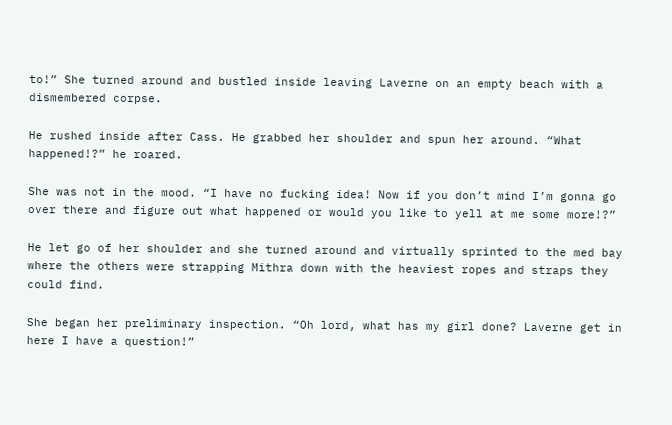to!” She turned around and bustled inside leaving Laverne on an empty beach with a dismembered corpse.

He rushed inside after Cass. He grabbed her shoulder and spun her around. “What happened!?” he roared.

She was not in the mood. “I have no fucking idea! Now if you don’t mind I’m gonna go over there and figure out what happened or would you like to yell at me some more!?”

He let go of her shoulder and she turned around and virtually sprinted to the med bay where the others were strapping Mithra down with the heaviest ropes and straps they could find.

She began her preliminary inspection. “Oh lord, what has my girl done? Laverne get in here I have a question!”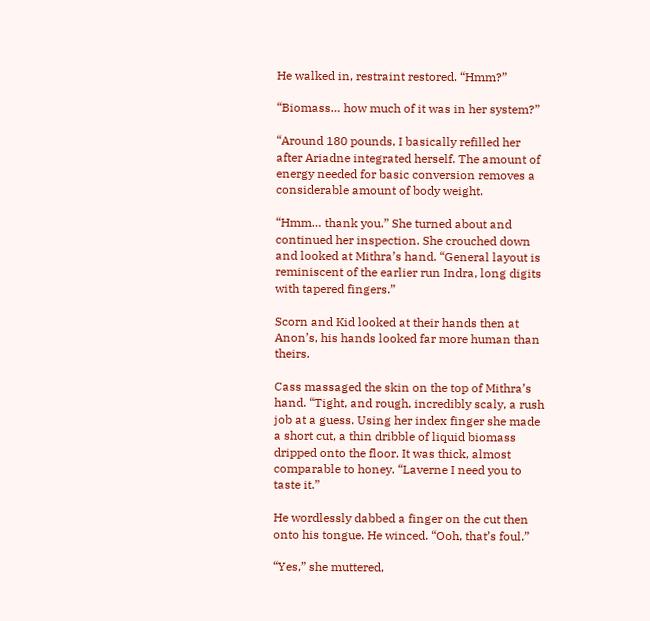He walked in, restraint restored. “Hmm?”

“Biomass… how much of it was in her system?”

“Around 180 pounds, I basically refilled her after Ariadne integrated herself. The amount of energy needed for basic conversion removes a considerable amount of body weight.

“Hmm… thank you.” She turned about and continued her inspection. She crouched down and looked at Mithra’s hand. “General layout is reminiscent of the earlier run Indra, long digits with tapered fingers.”

Scorn and Kid looked at their hands then at Anon’s, his hands looked far more human than theirs.

Cass massaged the skin on the top of Mithra’s hand. “Tight, and rough, incredibly scaly, a rush job at a guess. Using her index finger she made a short cut, a thin dribble of liquid biomass dripped onto the floor. It was thick, almost comparable to honey. “Laverne I need you to taste it.”

He wordlessly dabbed a finger on the cut then onto his tongue. He winced. “Ooh, that’s foul.”

“Yes,” she muttered,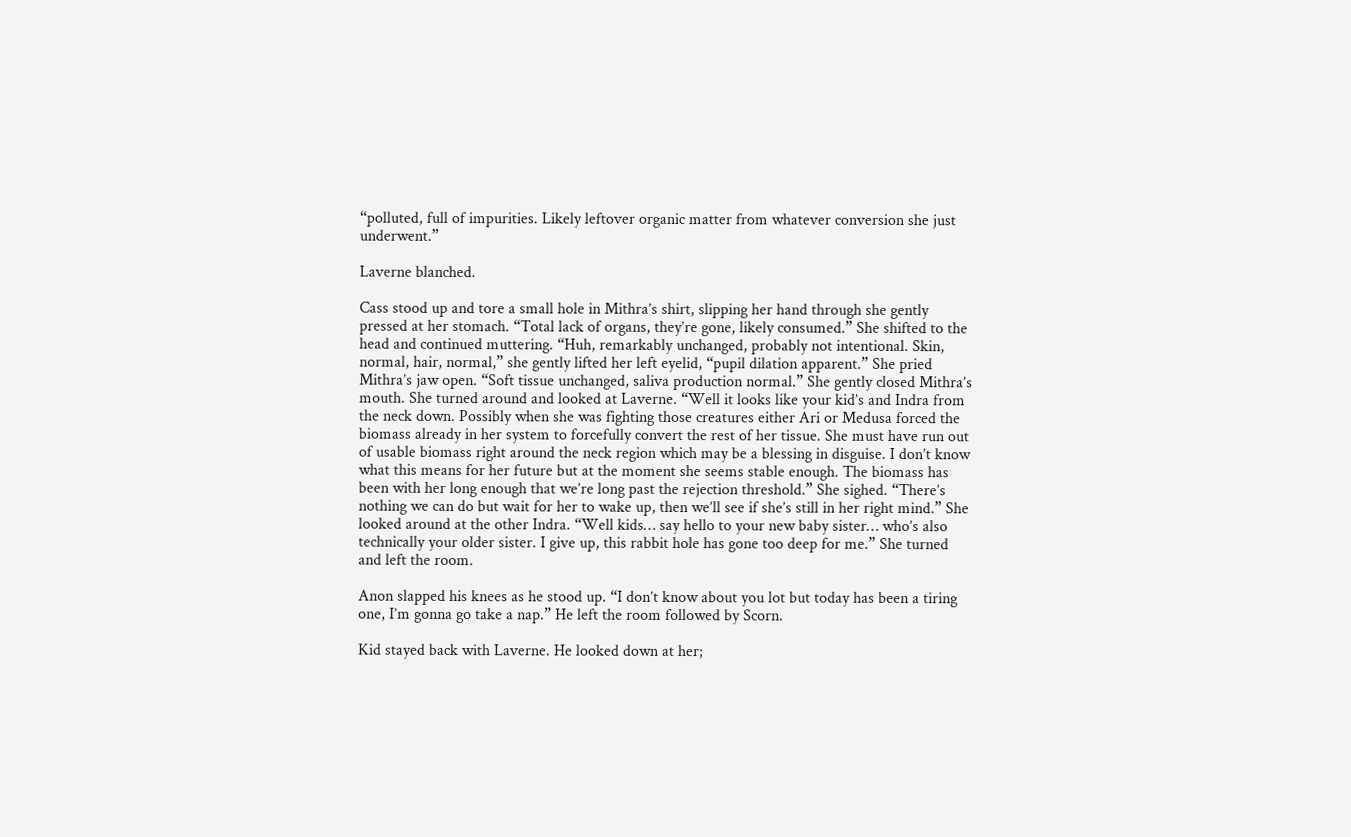“polluted, full of impurities. Likely leftover organic matter from whatever conversion she just underwent.”

Laverne blanched.

Cass stood up and tore a small hole in Mithra’s shirt, slipping her hand through she gently pressed at her stomach. “Total lack of organs, they’re gone, likely consumed.” She shifted to the head and continued muttering. “Huh, remarkably unchanged, probably not intentional. Skin, normal, hair, normal,” she gently lifted her left eyelid, “pupil dilation apparent.” She pried Mithra’s jaw open. “Soft tissue unchanged, saliva production normal.” She gently closed Mithra’s mouth. She turned around and looked at Laverne. “Well it looks like your kid’s and Indra from the neck down. Possibly when she was fighting those creatures either Ari or Medusa forced the biomass already in her system to forcefully convert the rest of her tissue. She must have run out of usable biomass right around the neck region which may be a blessing in disguise. I don’t know what this means for her future but at the moment she seems stable enough. The biomass has been with her long enough that we’re long past the rejection threshold.” She sighed. “There’s nothing we can do but wait for her to wake up, then we’ll see if she’s still in her right mind.” She looked around at the other Indra. “Well kids… say hello to your new baby sister… who’s also technically your older sister. I give up, this rabbit hole has gone too deep for me.” She turned and left the room.

Anon slapped his knees as he stood up. “I don’t know about you lot but today has been a tiring one, I’m gonna go take a nap.” He left the room followed by Scorn.

Kid stayed back with Laverne. He looked down at her;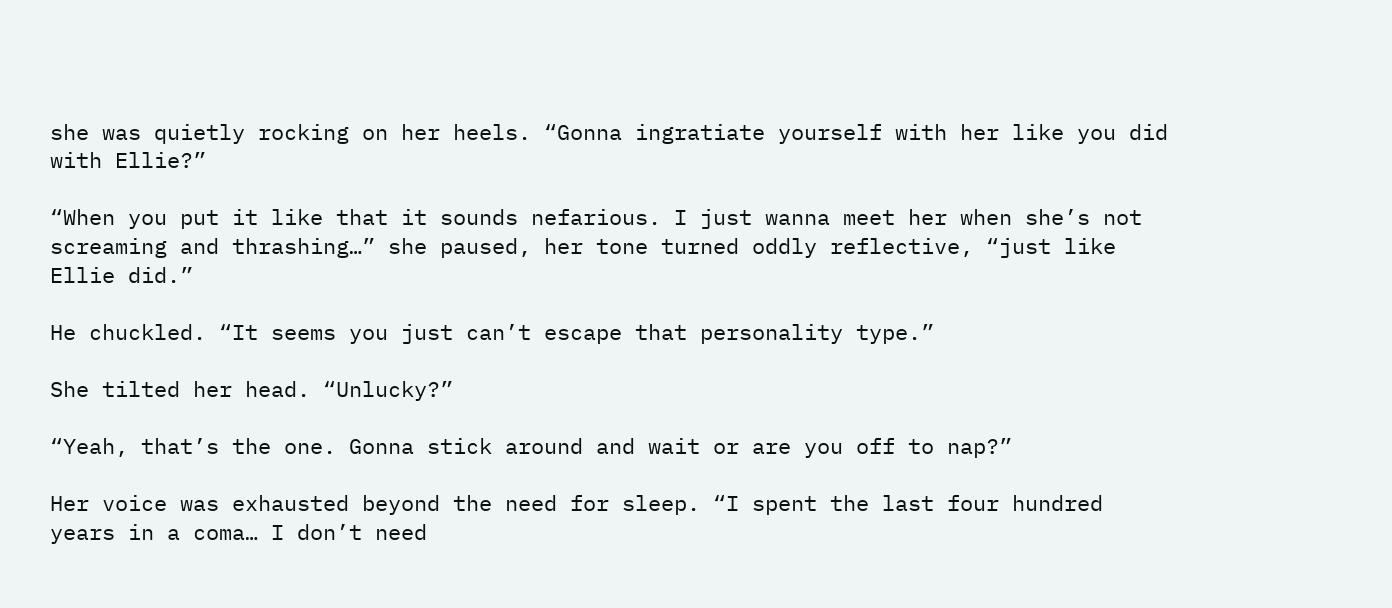she was quietly rocking on her heels. “Gonna ingratiate yourself with her like you did with Ellie?”

“When you put it like that it sounds nefarious. I just wanna meet her when she’s not screaming and thrashing…” she paused, her tone turned oddly reflective, “just like Ellie did.”

He chuckled. “It seems you just can’t escape that personality type.”

She tilted her head. “Unlucky?”

“Yeah, that’s the one. Gonna stick around and wait or are you off to nap?”

Her voice was exhausted beyond the need for sleep. “I spent the last four hundred years in a coma… I don’t need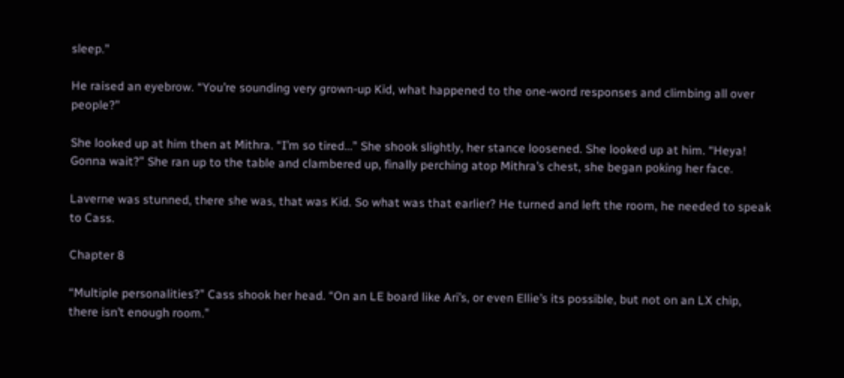sleep.”

He raised an eyebrow. “You’re sounding very grown-up Kid, what happened to the one-word responses and climbing all over people?”

She looked up at him then at Mithra. “I’m so tired…” She shook slightly, her stance loosened. She looked up at him. “Heya! Gonna wait?” She ran up to the table and clambered up, finally perching atop Mithra’s chest, she began poking her face.

Laverne was stunned, there she was, that was Kid. So what was that earlier? He turned and left the room, he needed to speak to Cass.

Chapter 8

“Multiple personalities?” Cass shook her head. “On an LE board like Ari’s, or even Ellie’s its possible, but not on an LX chip, there isn’t enough room.”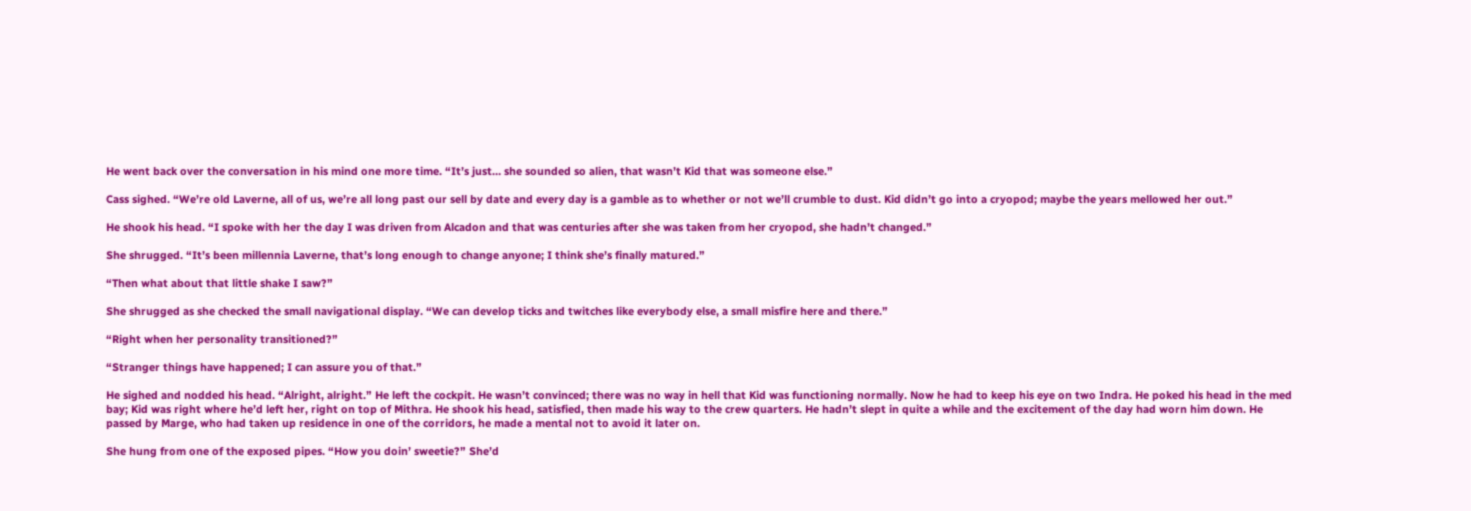He went back over the conversation in his mind one more time. “It’s just… she sounded so alien, that wasn’t Kid that was someone else.”

Cass sighed. “We’re old Laverne, all of us, we’re all long past our sell by date and every day is a gamble as to whether or not we’ll crumble to dust. Kid didn’t go into a cryopod; maybe the years mellowed her out.”

He shook his head. “I spoke with her the day I was driven from Alcadon and that was centuries after she was taken from her cryopod, she hadn’t changed.”

She shrugged. “It’s been millennia Laverne, that’s long enough to change anyone; I think she’s finally matured.”

“Then what about that little shake I saw?”

She shrugged as she checked the small navigational display. “We can develop ticks and twitches like everybody else, a small misfire here and there.”

“Right when her personality transitioned?”

“Stranger things have happened; I can assure you of that.”

He sighed and nodded his head. “Alright, alright.” He left the cockpit. He wasn’t convinced; there was no way in hell that Kid was functioning normally. Now he had to keep his eye on two Indra. He poked his head in the med bay; Kid was right where he’d left her, right on top of Mithra. He shook his head, satisfied, then made his way to the crew quarters. He hadn’t slept in quite a while and the excitement of the day had worn him down. He passed by Marge, who had taken up residence in one of the corridors, he made a mental not to avoid it later on.

She hung from one of the exposed pipes. “How you doin’ sweetie?” She’d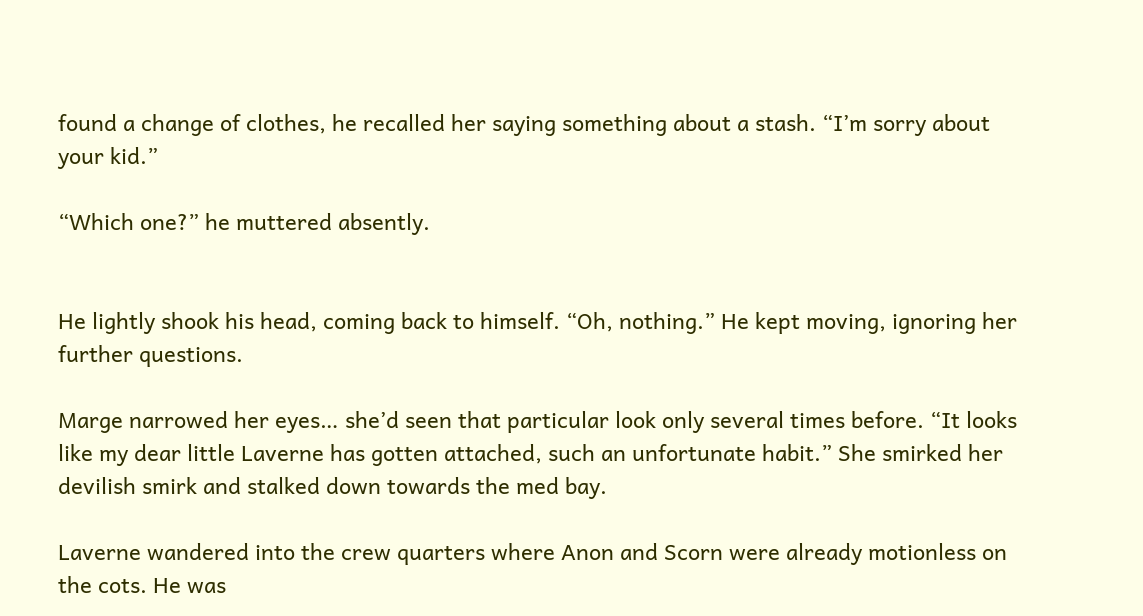found a change of clothes, he recalled her saying something about a stash. “I’m sorry about your kid.”

“Which one?” he muttered absently.


He lightly shook his head, coming back to himself. “Oh, nothing.” He kept moving, ignoring her further questions.

Marge narrowed her eyes… she’d seen that particular look only several times before. “It looks like my dear little Laverne has gotten attached, such an unfortunate habit.” She smirked her devilish smirk and stalked down towards the med bay.

Laverne wandered into the crew quarters where Anon and Scorn were already motionless on the cots. He was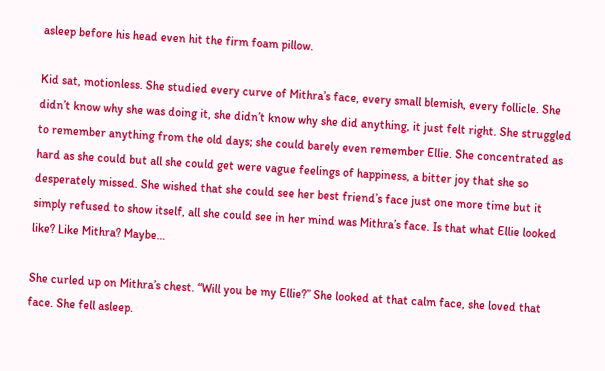asleep before his head even hit the firm foam pillow.

Kid sat, motionless. She studied every curve of Mithra’s face, every small blemish, every follicle. She didn’t know why she was doing it, she didn’t know why she did anything, it just felt right. She struggled to remember anything from the old days; she could barely even remember Ellie. She concentrated as hard as she could but all she could get were vague feelings of happiness, a bitter joy that she so desperately missed. She wished that she could see her best friend’s face just one more time but it simply refused to show itself, all she could see in her mind was Mithra’s face. Is that what Ellie looked like? Like Mithra? Maybe…

She curled up on Mithra’s chest. “Will you be my Ellie?” She looked at that calm face, she loved that face. She fell asleep.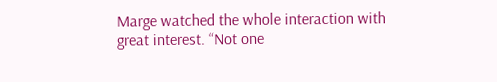Marge watched the whole interaction with great interest. “Not one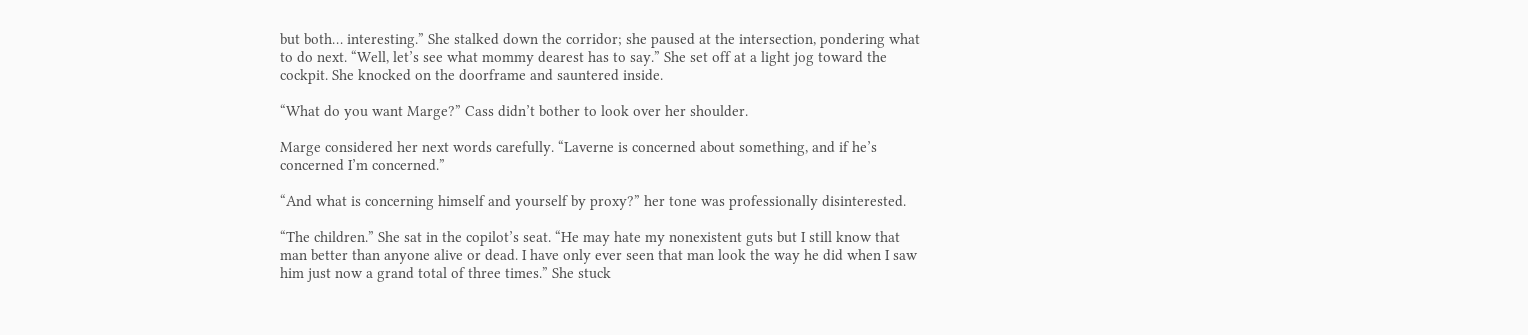but both… interesting.” She stalked down the corridor; she paused at the intersection, pondering what to do next. “Well, let’s see what mommy dearest has to say.” She set off at a light jog toward the cockpit. She knocked on the doorframe and sauntered inside.

“What do you want Marge?” Cass didn’t bother to look over her shoulder.

Marge considered her next words carefully. “Laverne is concerned about something, and if he’s concerned I’m concerned.”

“And what is concerning himself and yourself by proxy?” her tone was professionally disinterested.

“The children.” She sat in the copilot’s seat. “He may hate my nonexistent guts but I still know that man better than anyone alive or dead. I have only ever seen that man look the way he did when I saw him just now a grand total of three times.” She stuck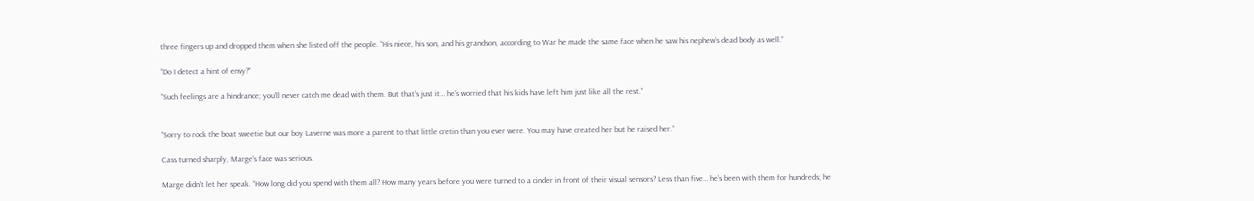three fingers up and dropped them when she listed off the people. “His niece, his son, and his grandson, according to War he made the same face when he saw his nephew’s dead body as well.”

“Do I detect a hint of envy?”

“Such feelings are a hindrance; you’ll never catch me dead with them. But that’s just it… he’s worried that his kids have left him just like all the rest.”


“Sorry to rock the boat sweetie but our boy Laverne was more a parent to that little cretin than you ever were. You may have created her but he raised her.”

Cass turned sharply, Marge’s face was serious.

Marge didn’t let her speak. “How long did you spend with them all? How many years before you were turned to a cinder in front of their visual sensors? Less than five… he’s been with them for hundreds; he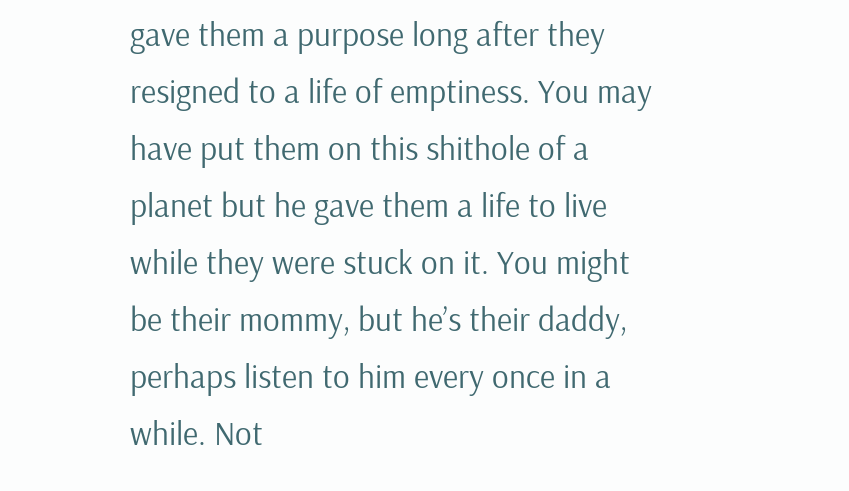gave them a purpose long after they resigned to a life of emptiness. You may have put them on this shithole of a planet but he gave them a life to live while they were stuck on it. You might be their mommy, but he’s their daddy, perhaps listen to him every once in a while. Not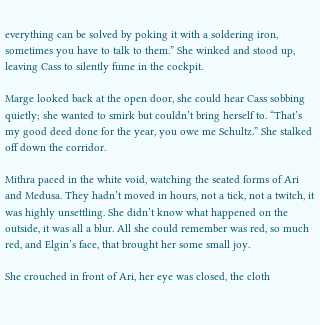everything can be solved by poking it with a soldering iron, sometimes you have to talk to them.” She winked and stood up, leaving Cass to silently fume in the cockpit.

Marge looked back at the open door, she could hear Cass sobbing quietly; she wanted to smirk but couldn’t bring herself to. “That’s my good deed done for the year, you owe me Schultz.” She stalked off down the corridor.

Mithra paced in the white void, watching the seated forms of Ari and Medusa. They hadn’t moved in hours, not a tick, not a twitch, it was highly unsettling. She didn’t know what happened on the outside, it was all a blur. All she could remember was red, so much red, and Elgin’s face, that brought her some small joy.

She crouched in front of Ari, her eye was closed, the cloth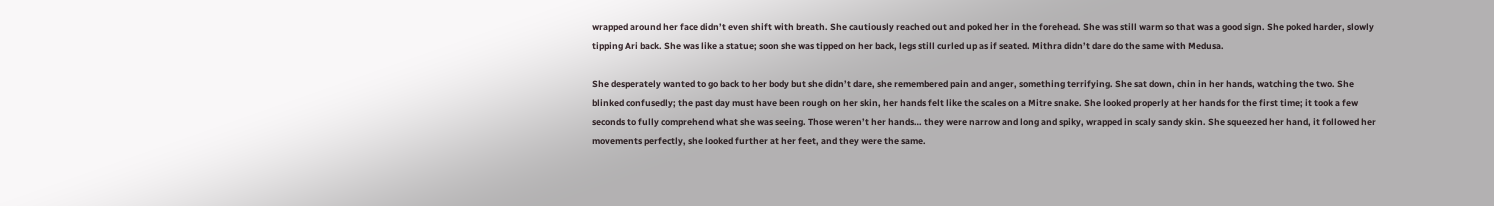wrapped around her face didn’t even shift with breath. She cautiously reached out and poked her in the forehead. She was still warm so that was a good sign. She poked harder, slowly tipping Ari back. She was like a statue; soon she was tipped on her back, legs still curled up as if seated. Mithra didn’t dare do the same with Medusa.

She desperately wanted to go back to her body but she didn’t dare, she remembered pain and anger, something terrifying. She sat down, chin in her hands, watching the two. She blinked confusedly; the past day must have been rough on her skin, her hands felt like the scales on a Mitre snake. She looked properly at her hands for the first time; it took a few seconds to fully comprehend what she was seeing. Those weren’t her hands… they were narrow and long and spiky, wrapped in scaly sandy skin. She squeezed her hand, it followed her movements perfectly, she looked further at her feet, and they were the same.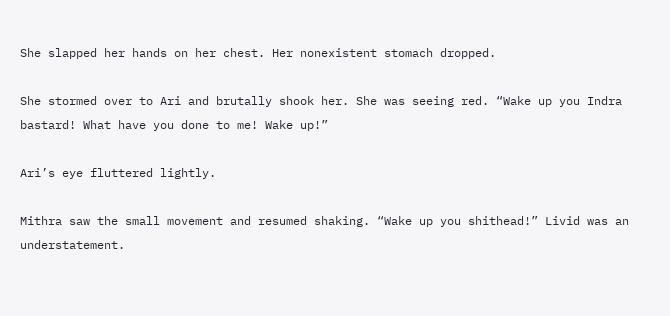She slapped her hands on her chest. Her nonexistent stomach dropped.

She stormed over to Ari and brutally shook her. She was seeing red. “Wake up you Indra bastard! What have you done to me! Wake up!”

Ari’s eye fluttered lightly.

Mithra saw the small movement and resumed shaking. “Wake up you shithead!” Livid was an understatement.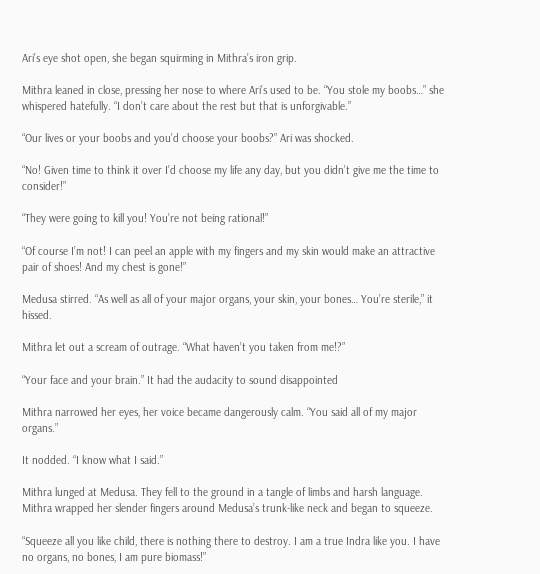Ari’s eye shot open, she began squirming in Mithra’s iron grip.

Mithra leaned in close, pressing her nose to where Ari’s used to be. “You stole my boobs…” she whispered hatefully. “I don’t care about the rest but that is unforgivable.”

“Our lives or your boobs and you’d choose your boobs?” Ari was shocked.

“No! Given time to think it over I’d choose my life any day, but you didn’t give me the time to consider!”

“They were going to kill you! You’re not being rational!”

“Of course I’m not! I can peel an apple with my fingers and my skin would make an attractive pair of shoes! And my chest is gone!”

Medusa stirred. “As well as all of your major organs, your skin, your bones… You’re sterile,” it hissed.

Mithra let out a scream of outrage. “What haven’t you taken from me!?”

“Your face and your brain.” It had the audacity to sound disappointed

Mithra narrowed her eyes, her voice became dangerously calm. “You said all of my major organs.”

It nodded. “I know what I said.”

Mithra lunged at Medusa. They fell to the ground in a tangle of limbs and harsh language. Mithra wrapped her slender fingers around Medusa’s trunk-like neck and began to squeeze.

“Squeeze all you like child, there is nothing there to destroy. I am a true Indra like you. I have no organs, no bones, I am pure biomass!”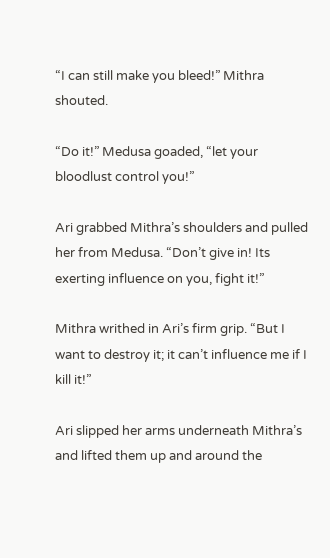“I can still make you bleed!” Mithra shouted.

“Do it!” Medusa goaded, “let your bloodlust control you!”

Ari grabbed Mithra’s shoulders and pulled her from Medusa. “Don’t give in! Its exerting influence on you, fight it!”

Mithra writhed in Ari’s firm grip. “But I want to destroy it; it can’t influence me if I kill it!”

Ari slipped her arms underneath Mithra’s and lifted them up and around the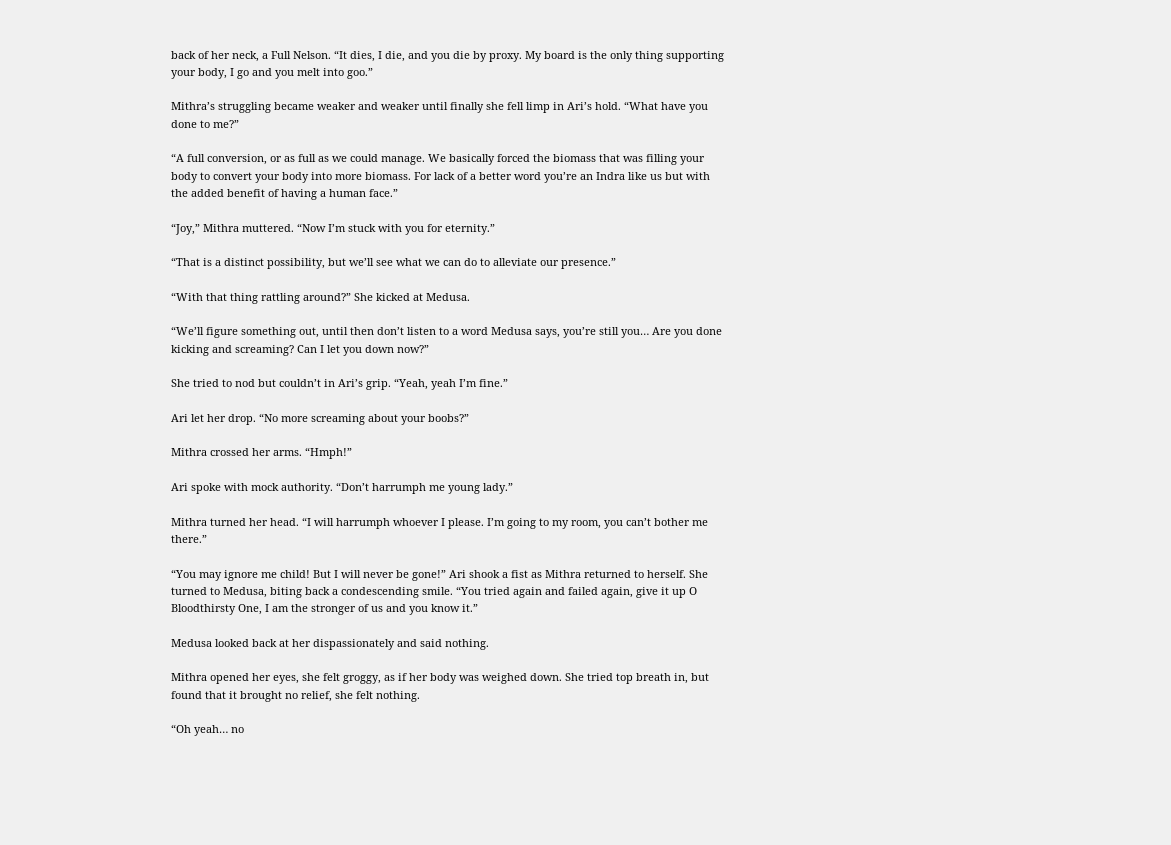back of her neck, a Full Nelson. “It dies, I die, and you die by proxy. My board is the only thing supporting your body, I go and you melt into goo.”

Mithra’s struggling became weaker and weaker until finally she fell limp in Ari’s hold. “What have you done to me?”

“A full conversion, or as full as we could manage. We basically forced the biomass that was filling your body to convert your body into more biomass. For lack of a better word you’re an Indra like us but with the added benefit of having a human face.”

“Joy,” Mithra muttered. “Now I’m stuck with you for eternity.”

“That is a distinct possibility, but we’ll see what we can do to alleviate our presence.”

“With that thing rattling around?” She kicked at Medusa.

“We’ll figure something out, until then don’t listen to a word Medusa says, you’re still you… Are you done kicking and screaming? Can I let you down now?”

She tried to nod but couldn’t in Ari’s grip. “Yeah, yeah I’m fine.”

Ari let her drop. “No more screaming about your boobs?”

Mithra crossed her arms. “Hmph!”

Ari spoke with mock authority. “Don’t harrumph me young lady.”

Mithra turned her head. “I will harrumph whoever I please. I’m going to my room, you can’t bother me there.”

“You may ignore me child! But I will never be gone!” Ari shook a fist as Mithra returned to herself. She turned to Medusa, biting back a condescending smile. “You tried again and failed again, give it up O Bloodthirsty One, I am the stronger of us and you know it.”

Medusa looked back at her dispassionately and said nothing.

Mithra opened her eyes, she felt groggy, as if her body was weighed down. She tried top breath in, but found that it brought no relief, she felt nothing.

“Oh yeah… no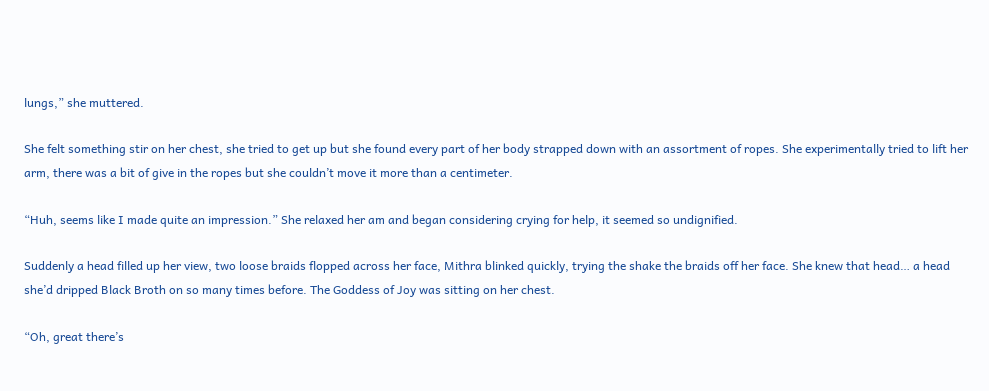lungs,” she muttered.

She felt something stir on her chest, she tried to get up but she found every part of her body strapped down with an assortment of ropes. She experimentally tried to lift her arm, there was a bit of give in the ropes but she couldn’t move it more than a centimeter.

“Huh, seems like I made quite an impression.” She relaxed her am and began considering crying for help, it seemed so undignified.

Suddenly a head filled up her view, two loose braids flopped across her face, Mithra blinked quickly, trying the shake the braids off her face. She knew that head… a head she’d dripped Black Broth on so many times before. The Goddess of Joy was sitting on her chest.

“Oh, great there’s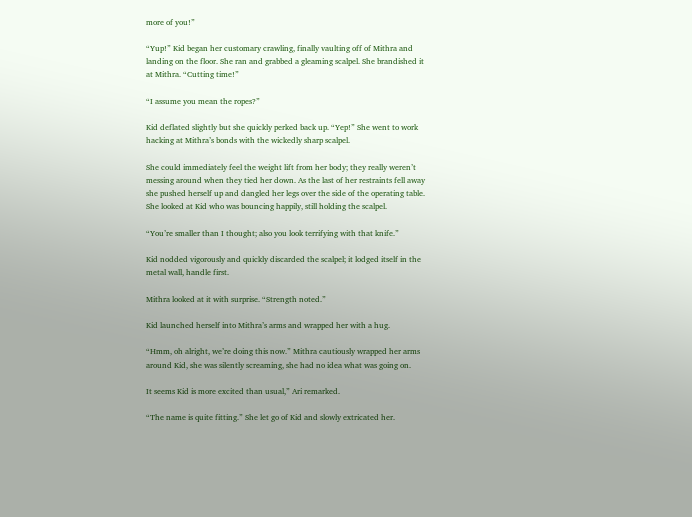more of you!”

“Yup!” Kid began her customary crawling, finally vaulting off of Mithra and landing on the floor. She ran and grabbed a gleaming scalpel. She brandished it at Mithra. “Cutting time!”

“I assume you mean the ropes?”

Kid deflated slightly but she quickly perked back up. “Yep!” She went to work hacking at Mithra’s bonds with the wickedly sharp scalpel.

She could immediately feel the weight lift from her body; they really weren’t messing around when they tied her down. As the last of her restraints fell away she pushed herself up and dangled her legs over the side of the operating table. She looked at Kid who was bouncing happily, still holding the scalpel.

“You’re smaller than I thought; also you look terrifying with that knife.”

Kid nodded vigorously and quickly discarded the scalpel; it lodged itself in the metal wall, handle first.

Mithra looked at it with surprise. “Strength noted.”

Kid launched herself into Mithra’s arms and wrapped her with a hug.

“Hmm, oh alright, we’re doing this now.” Mithra cautiously wrapped her arms around Kid, she was silently screaming, she had no idea what was going on.

It seems Kid is more excited than usual,” Ari remarked.

“The name is quite fitting.” She let go of Kid and slowly extricated her.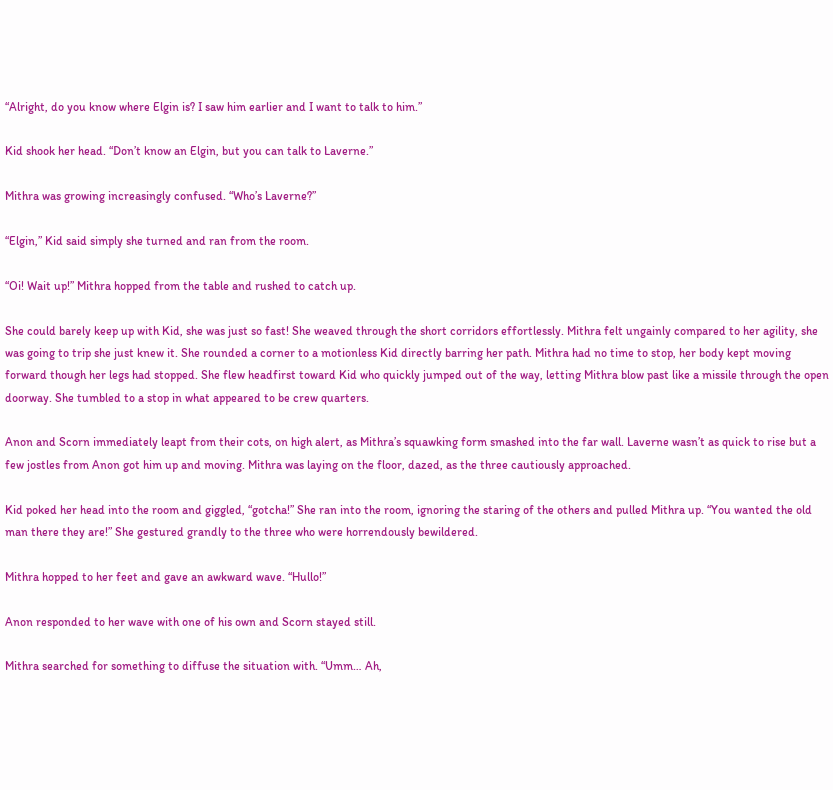“Alright, do you know where Elgin is? I saw him earlier and I want to talk to him.”

Kid shook her head. “Don’t know an Elgin, but you can talk to Laverne.”

Mithra was growing increasingly confused. “Who’s Laverne?”

“Elgin,” Kid said simply she turned and ran from the room.

“Oi! Wait up!” Mithra hopped from the table and rushed to catch up.

She could barely keep up with Kid, she was just so fast! She weaved through the short corridors effortlessly. Mithra felt ungainly compared to her agility, she was going to trip she just knew it. She rounded a corner to a motionless Kid directly barring her path. Mithra had no time to stop, her body kept moving forward though her legs had stopped. She flew headfirst toward Kid who quickly jumped out of the way, letting Mithra blow past like a missile through the open doorway. She tumbled to a stop in what appeared to be crew quarters.

Anon and Scorn immediately leapt from their cots, on high alert, as Mithra’s squawking form smashed into the far wall. Laverne wasn’t as quick to rise but a few jostles from Anon got him up and moving. Mithra was laying on the floor, dazed, as the three cautiously approached.

Kid poked her head into the room and giggled, “gotcha!” She ran into the room, ignoring the staring of the others and pulled Mithra up. “You wanted the old man there they are!” She gestured grandly to the three who were horrendously bewildered.

Mithra hopped to her feet and gave an awkward wave. “Hullo!”

Anon responded to her wave with one of his own and Scorn stayed still.

Mithra searched for something to diffuse the situation with. “Umm… Ah,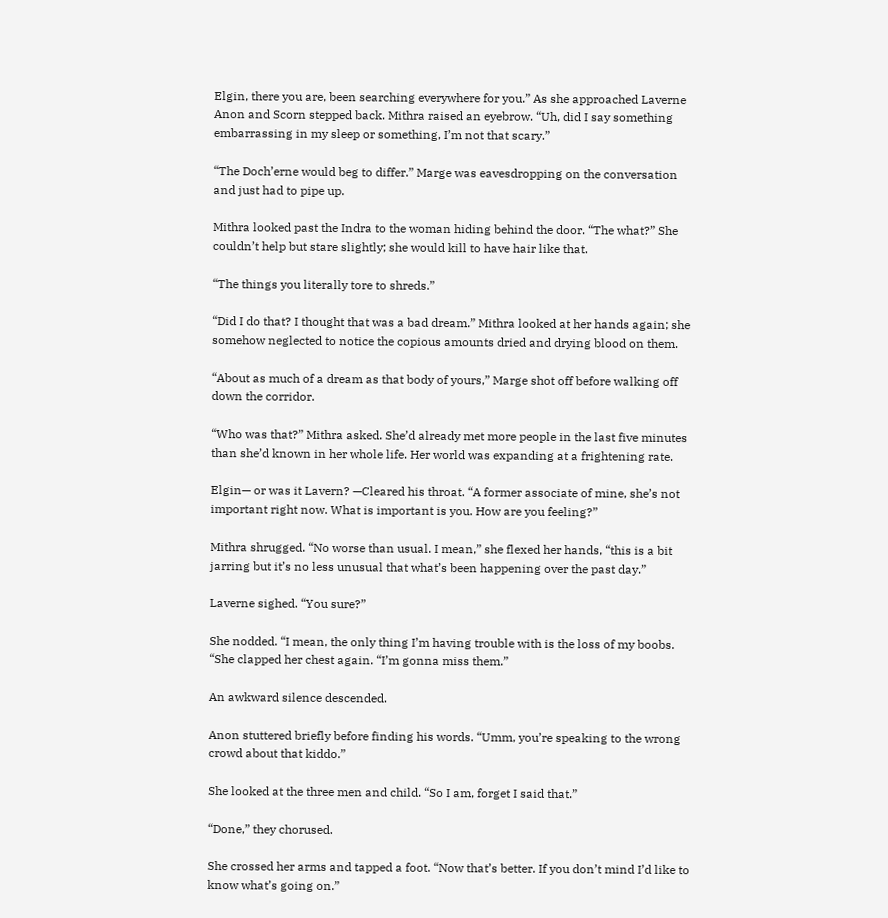Elgin, there you are, been searching everywhere for you.” As she approached Laverne Anon and Scorn stepped back. Mithra raised an eyebrow. “Uh, did I say something embarrassing in my sleep or something, I’m not that scary.”

“The Doch’erne would beg to differ.” Marge was eavesdropping on the conversation and just had to pipe up.

Mithra looked past the Indra to the woman hiding behind the door. “The what?” She couldn’t help but stare slightly; she would kill to have hair like that.

“The things you literally tore to shreds.”

“Did I do that? I thought that was a bad dream.” Mithra looked at her hands again; she somehow neglected to notice the copious amounts dried and drying blood on them.

“About as much of a dream as that body of yours,” Marge shot off before walking off down the corridor.

“Who was that?” Mithra asked. She’d already met more people in the last five minutes than she’d known in her whole life. Her world was expanding at a frightening rate.

Elgin— or was it Lavern? —Cleared his throat. “A former associate of mine, she’s not important right now. What is important is you. How are you feeling?”

Mithra shrugged. “No worse than usual. I mean,” she flexed her hands, “this is a bit jarring but it’s no less unusual that what’s been happening over the past day.”

Laverne sighed. “You sure?”

She nodded. “I mean, the only thing I’m having trouble with is the loss of my boobs. “She clapped her chest again. “I’m gonna miss them.”

An awkward silence descended.

Anon stuttered briefly before finding his words. “Umm, you’re speaking to the wrong crowd about that kiddo.”

She looked at the three men and child. “So I am, forget I said that.”

“Done,” they chorused.

She crossed her arms and tapped a foot. “Now that’s better. If you don’t mind I’d like to know what’s going on.”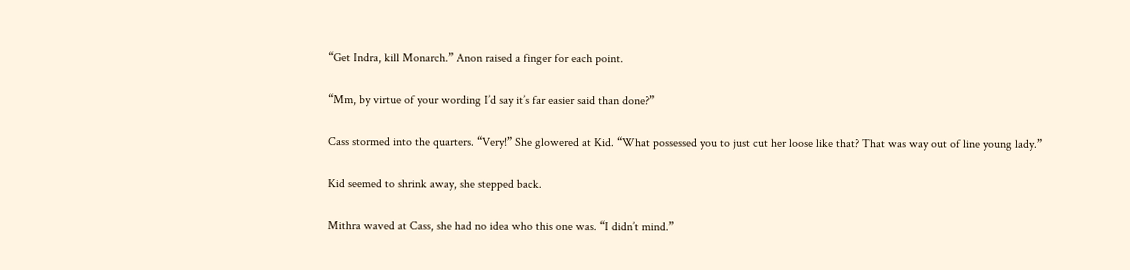“Get Indra, kill Monarch.” Anon raised a finger for each point.

“Mm, by virtue of your wording I’d say it’s far easier said than done?”

Cass stormed into the quarters. “Very!” She glowered at Kid. “What possessed you to just cut her loose like that? That was way out of line young lady.”

Kid seemed to shrink away, she stepped back.

Mithra waved at Cass, she had no idea who this one was. “I didn’t mind.”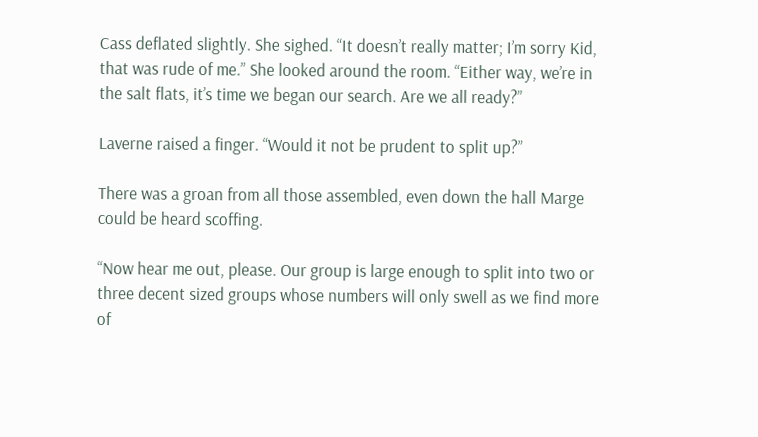Cass deflated slightly. She sighed. “It doesn’t really matter; I’m sorry Kid, that was rude of me.” She looked around the room. “Either way, we’re in the salt flats, it’s time we began our search. Are we all ready?”

Laverne raised a finger. “Would it not be prudent to split up?”

There was a groan from all those assembled, even down the hall Marge could be heard scoffing.

“Now hear me out, please. Our group is large enough to split into two or three decent sized groups whose numbers will only swell as we find more of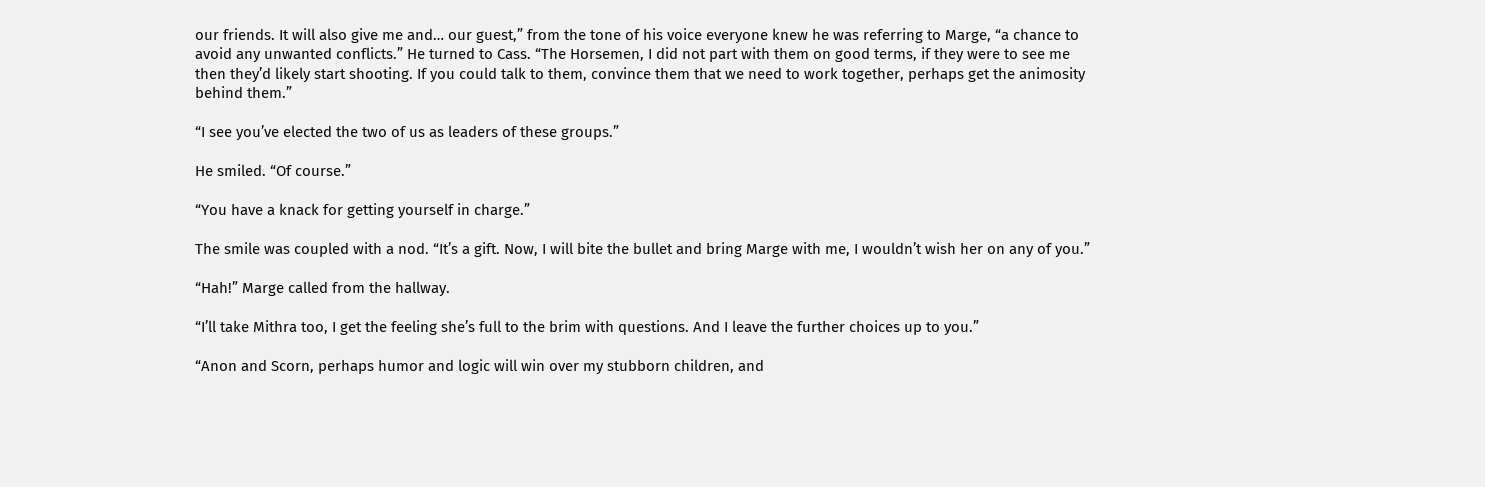our friends. It will also give me and… our guest,” from the tone of his voice everyone knew he was referring to Marge, “a chance to avoid any unwanted conflicts.” He turned to Cass. “The Horsemen, I did not part with them on good terms, if they were to see me then they’d likely start shooting. If you could talk to them, convince them that we need to work together, perhaps get the animosity behind them.”

“I see you’ve elected the two of us as leaders of these groups.”

He smiled. “Of course.”

“You have a knack for getting yourself in charge.”

The smile was coupled with a nod. “It’s a gift. Now, I will bite the bullet and bring Marge with me, I wouldn’t wish her on any of you.”

“Hah!” Marge called from the hallway.

“I’ll take Mithra too, I get the feeling she’s full to the brim with questions. And I leave the further choices up to you.”

“Anon and Scorn, perhaps humor and logic will win over my stubborn children, and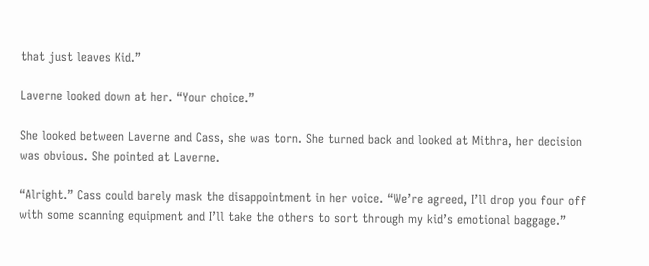that just leaves Kid.”

Laverne looked down at her. “Your choice.”

She looked between Laverne and Cass, she was torn. She turned back and looked at Mithra, her decision was obvious. She pointed at Laverne.

“Alright.” Cass could barely mask the disappointment in her voice. “We’re agreed, I’ll drop you four off with some scanning equipment and I’ll take the others to sort through my kid’s emotional baggage.”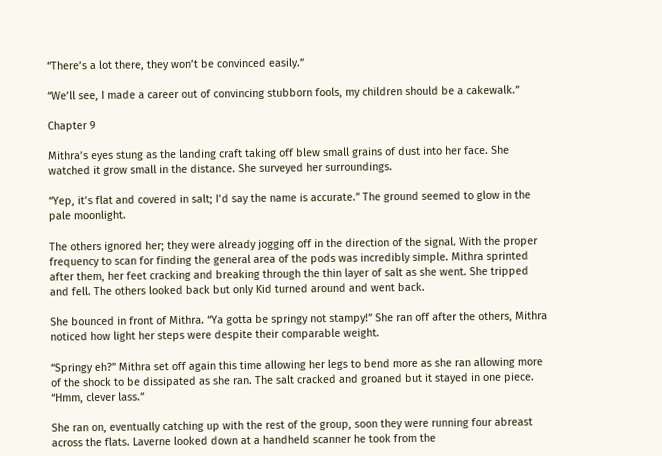“There’s a lot there, they won’t be convinced easily.”

“We’ll see, I made a career out of convincing stubborn fools, my children should be a cakewalk.”

Chapter 9

Mithra’s eyes stung as the landing craft taking off blew small grains of dust into her face. She watched it grow small in the distance. She surveyed her surroundings.

“Yep, it’s flat and covered in salt; I’d say the name is accurate.” The ground seemed to glow in the pale moonlight.

The others ignored her; they were already jogging off in the direction of the signal. With the proper frequency to scan for finding the general area of the pods was incredibly simple. Mithra sprinted after them, her feet cracking and breaking through the thin layer of salt as she went. She tripped and fell. The others looked back but only Kid turned around and went back.

She bounced in front of Mithra. “Ya gotta be springy not stampy!” She ran off after the others, Mithra noticed how light her steps were despite their comparable weight.

“Springy eh?” Mithra set off again this time allowing her legs to bend more as she ran allowing more of the shock to be dissipated as she ran. The salt cracked and groaned but it stayed in one piece. “Hmm, clever lass.”

She ran on, eventually catching up with the rest of the group, soon they were running four abreast across the flats. Laverne looked down at a handheld scanner he took from the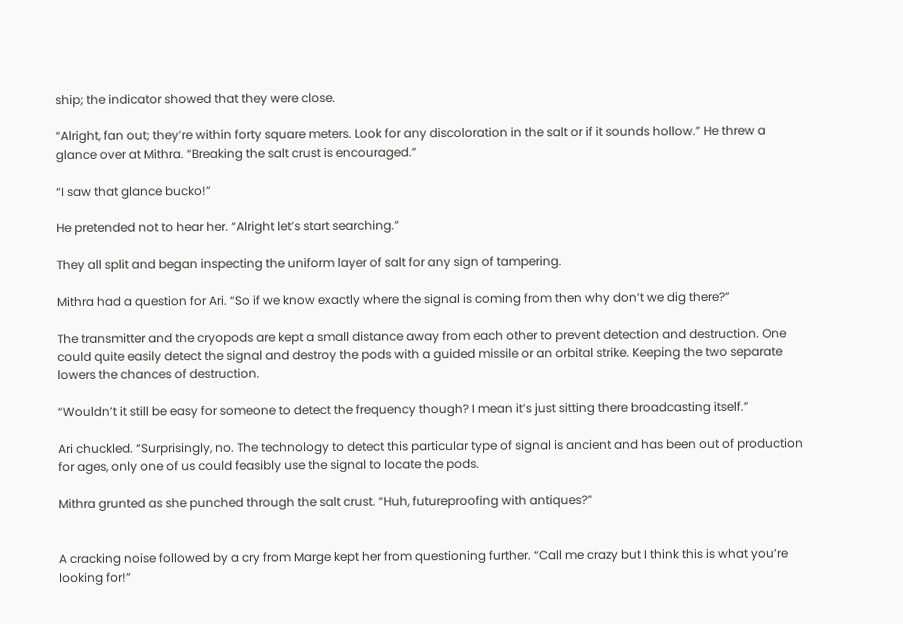ship; the indicator showed that they were close.

“Alright, fan out; they’re within forty square meters. Look for any discoloration in the salt or if it sounds hollow.” He threw a glance over at Mithra. “Breaking the salt crust is encouraged.”

“I saw that glance bucko!”

He pretended not to hear her. “Alright let’s start searching.”

They all split and began inspecting the uniform layer of salt for any sign of tampering.

Mithra had a question for Ari. “So if we know exactly where the signal is coming from then why don’t we dig there?”

The transmitter and the cryopods are kept a small distance away from each other to prevent detection and destruction. One could quite easily detect the signal and destroy the pods with a guided missile or an orbital strike. Keeping the two separate lowers the chances of destruction.

“Wouldn’t it still be easy for someone to detect the frequency though? I mean it’s just sitting there broadcasting itself.”

Ari chuckled. “Surprisingly, no. The technology to detect this particular type of signal is ancient and has been out of production for ages, only one of us could feasibly use the signal to locate the pods.

Mithra grunted as she punched through the salt crust. “Huh, futureproofing with antiques?”


A cracking noise followed by a cry from Marge kept her from questioning further. “Call me crazy but I think this is what you’re looking for!”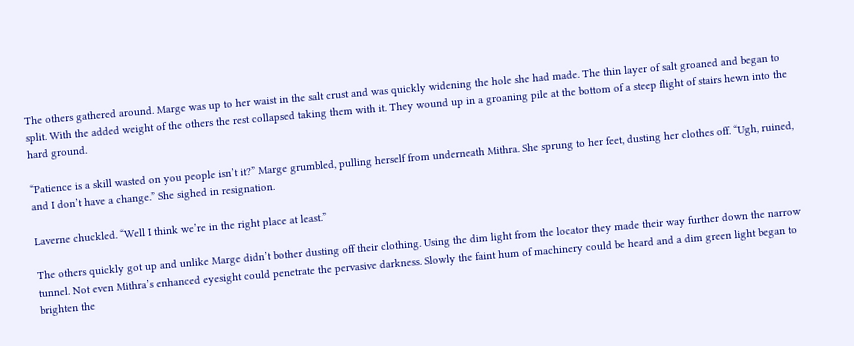The others gathered around. Marge was up to her waist in the salt crust and was quickly widening the hole she had made. The thin layer of salt groaned and began to split. With the added weight of the others the rest collapsed taking them with it. They wound up in a groaning pile at the bottom of a steep flight of stairs hewn into the hard ground.

“Patience is a skill wasted on you people isn’t it?” Marge grumbled, pulling herself from underneath Mithra. She sprung to her feet, dusting her clothes off. “Ugh, ruined, and I don’t have a change.” She sighed in resignation.

Laverne chuckled. “Well I think we’re in the right place at least.”

The others quickly got up and unlike Marge didn’t bother dusting off their clothing. Using the dim light from the locator they made their way further down the narrow tunnel. Not even Mithra’s enhanced eyesight could penetrate the pervasive darkness. Slowly the faint hum of machinery could be heard and a dim green light began to brighten the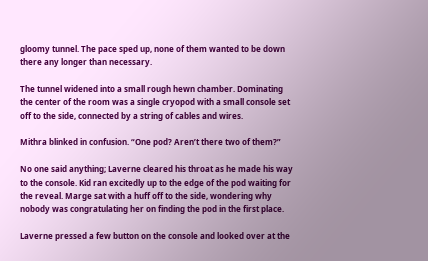gloomy tunnel. The pace sped up, none of them wanted to be down there any longer than necessary.

The tunnel widened into a small rough hewn chamber. Dominating the center of the room was a single cryopod with a small console set off to the side, connected by a string of cables and wires.

Mithra blinked in confusion. “One pod? Aren’t there two of them?”

No one said anything; Laverne cleared his throat as he made his way to the console. Kid ran excitedly up to the edge of the pod waiting for the reveal. Marge sat with a huff off to the side, wondering why nobody was congratulating her on finding the pod in the first place.

Laverne pressed a few button on the console and looked over at the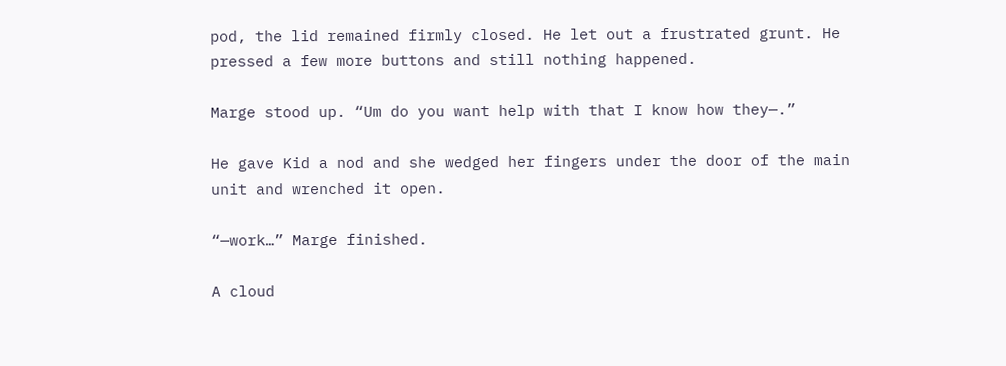pod, the lid remained firmly closed. He let out a frustrated grunt. He pressed a few more buttons and still nothing happened.

Marge stood up. “Um do you want help with that I know how they—.”

He gave Kid a nod and she wedged her fingers under the door of the main unit and wrenched it open.

“—work…” Marge finished.

A cloud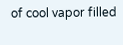of cool vapor filled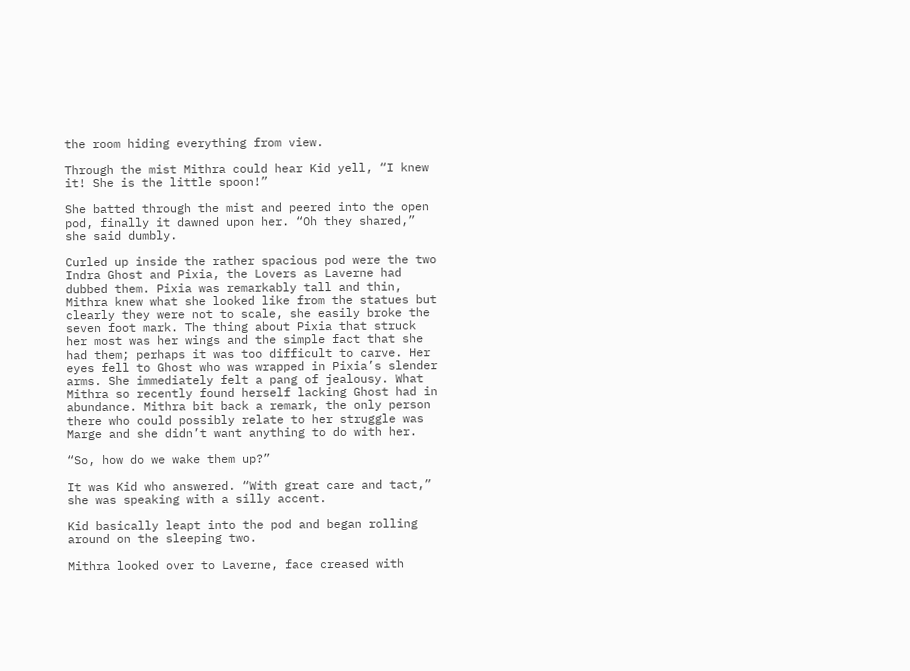the room hiding everything from view.

Through the mist Mithra could hear Kid yell, “I knew it! She is the little spoon!”

She batted through the mist and peered into the open pod, finally it dawned upon her. “Oh they shared,” she said dumbly.

Curled up inside the rather spacious pod were the two Indra Ghost and Pixia, the Lovers as Laverne had dubbed them. Pixia was remarkably tall and thin, Mithra knew what she looked like from the statues but clearly they were not to scale, she easily broke the seven foot mark. The thing about Pixia that struck her most was her wings and the simple fact that she had them; perhaps it was too difficult to carve. Her eyes fell to Ghost who was wrapped in Pixia’s slender arms. She immediately felt a pang of jealousy. What Mithra so recently found herself lacking Ghost had in abundance. Mithra bit back a remark, the only person there who could possibly relate to her struggle was Marge and she didn’t want anything to do with her.

“So, how do we wake them up?”

It was Kid who answered. “With great care and tact,” she was speaking with a silly accent.

Kid basically leapt into the pod and began rolling around on the sleeping two.

Mithra looked over to Laverne, face creased with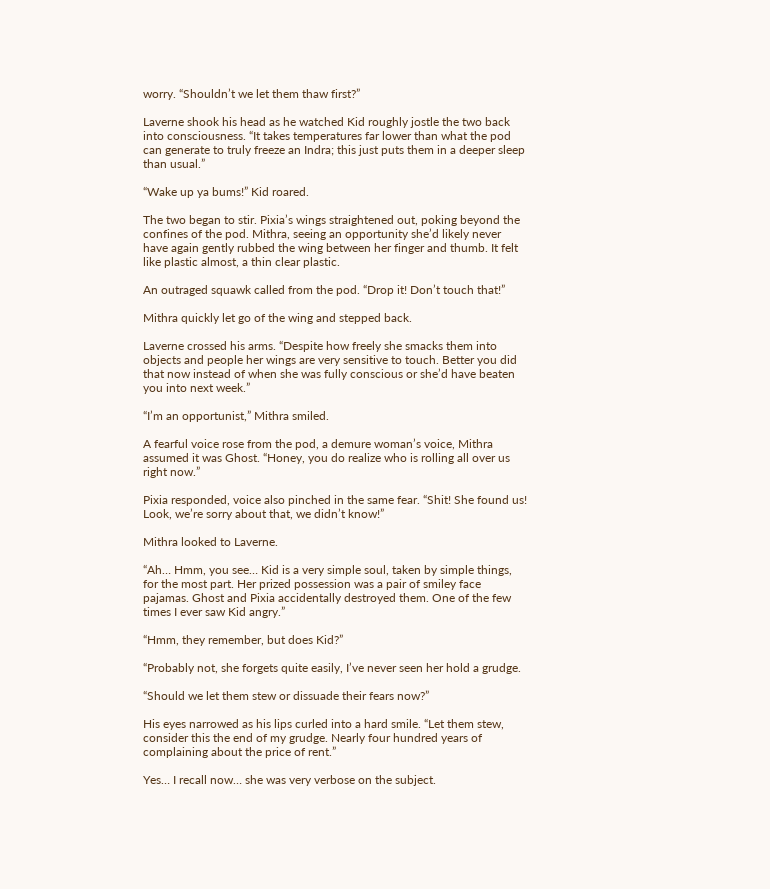worry. “Shouldn’t we let them thaw first?”

Laverne shook his head as he watched Kid roughly jostle the two back into consciousness. “It takes temperatures far lower than what the pod can generate to truly freeze an Indra; this just puts them in a deeper sleep than usual.”

“Wake up ya bums!” Kid roared.

The two began to stir. Pixia’s wings straightened out, poking beyond the confines of the pod. Mithra, seeing an opportunity she’d likely never have again gently rubbed the wing between her finger and thumb. It felt like plastic almost, a thin clear plastic.

An outraged squawk called from the pod. “Drop it! Don’t touch that!”

Mithra quickly let go of the wing and stepped back.

Laverne crossed his arms. “Despite how freely she smacks them into objects and people her wings are very sensitive to touch. Better you did that now instead of when she was fully conscious or she’d have beaten you into next week.”

“I’m an opportunist,” Mithra smiled.

A fearful voice rose from the pod, a demure woman’s voice, Mithra assumed it was Ghost. “Honey, you do realize who is rolling all over us right now.”

Pixia responded, voice also pinched in the same fear. “Shit! She found us! Look, we’re sorry about that, we didn’t know!”

Mithra looked to Laverne.

“Ah… Hmm, you see… Kid is a very simple soul, taken by simple things, for the most part. Her prized possession was a pair of smiley face pajamas. Ghost and Pixia accidentally destroyed them. One of the few times I ever saw Kid angry.”

“Hmm, they remember, but does Kid?”

“Probably not, she forgets quite easily, I’ve never seen her hold a grudge.

“Should we let them stew or dissuade their fears now?”

His eyes narrowed as his lips curled into a hard smile. “Let them stew, consider this the end of my grudge. Nearly four hundred years of complaining about the price of rent.”

Yes… I recall now… she was very verbose on the subject.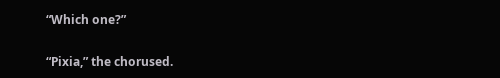“Which one?”

“Pixia,” the chorused.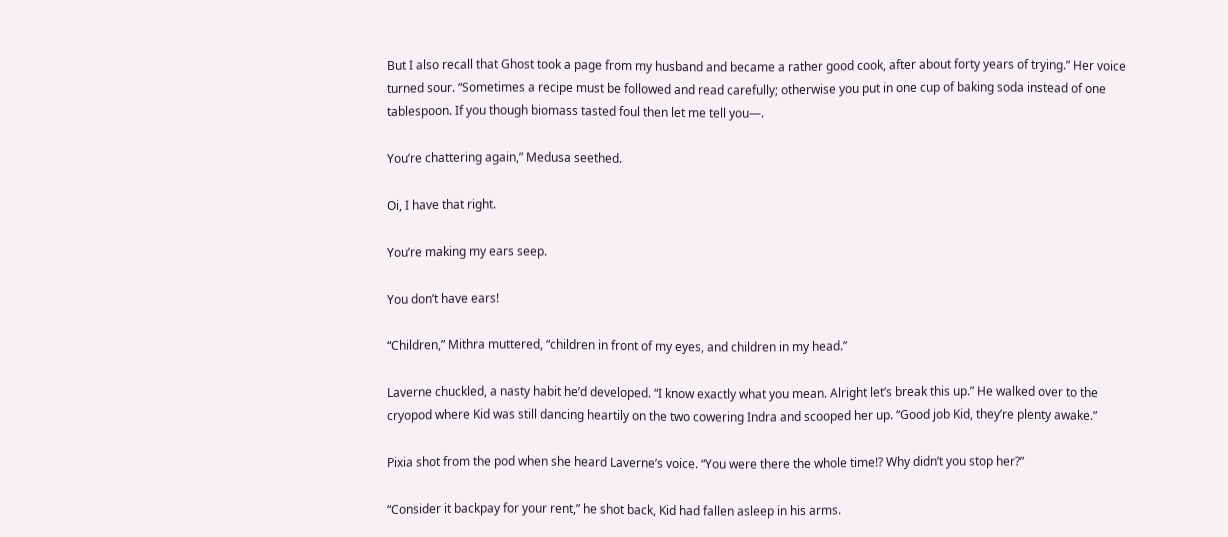But I also recall that Ghost took a page from my husband and became a rather good cook, after about forty years of trying.” Her voice turned sour. “Sometimes a recipe must be followed and read carefully; otherwise you put in one cup of baking soda instead of one tablespoon. If you though biomass tasted foul then let me tell you—.

You’re chattering again,” Medusa seethed.

Oi, I have that right.

You’re making my ears seep.

You don’t have ears!

“Children,” Mithra muttered, “children in front of my eyes, and children in my head.”

Laverne chuckled, a nasty habit he’d developed. “I know exactly what you mean. Alright let’s break this up.” He walked over to the cryopod where Kid was still dancing heartily on the two cowering Indra and scooped her up. “Good job Kid, they’re plenty awake.”

Pixia shot from the pod when she heard Laverne’s voice. “You were there the whole time!? Why didn’t you stop her?”

“Consider it backpay for your rent,” he shot back, Kid had fallen asleep in his arms.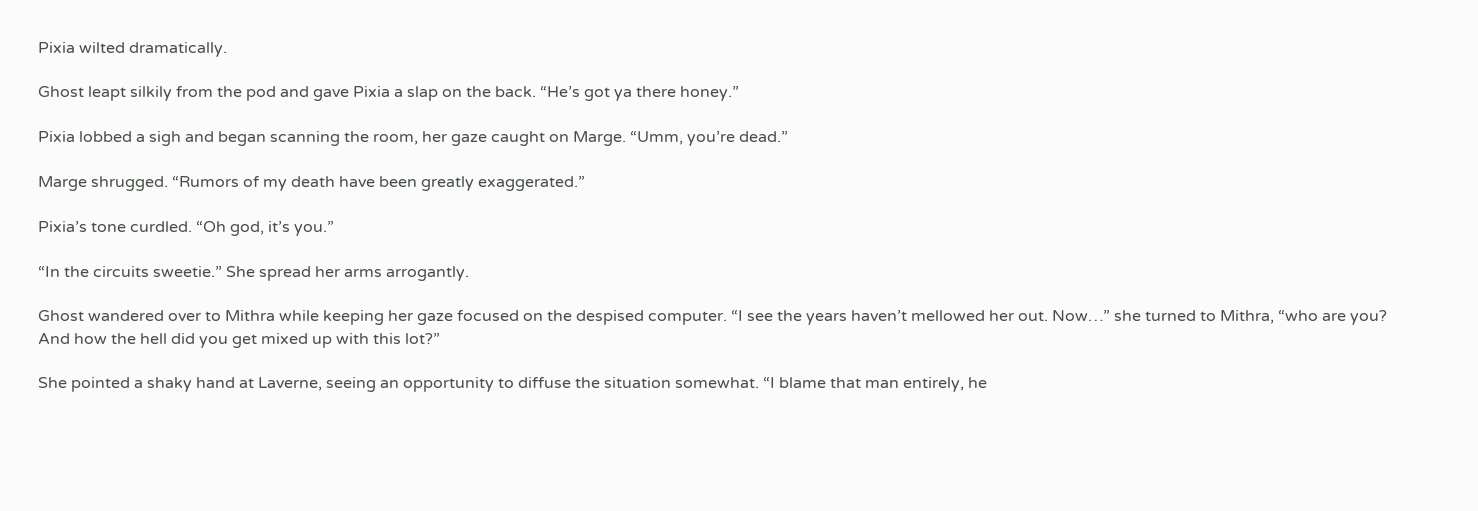Pixia wilted dramatically.

Ghost leapt silkily from the pod and gave Pixia a slap on the back. “He’s got ya there honey.”

Pixia lobbed a sigh and began scanning the room, her gaze caught on Marge. “Umm, you’re dead.”

Marge shrugged. “Rumors of my death have been greatly exaggerated.”

Pixia’s tone curdled. “Oh god, it’s you.”

“In the circuits sweetie.” She spread her arms arrogantly.

Ghost wandered over to Mithra while keeping her gaze focused on the despised computer. “I see the years haven’t mellowed her out. Now…” she turned to Mithra, “who are you? And how the hell did you get mixed up with this lot?”

She pointed a shaky hand at Laverne, seeing an opportunity to diffuse the situation somewhat. “I blame that man entirely, he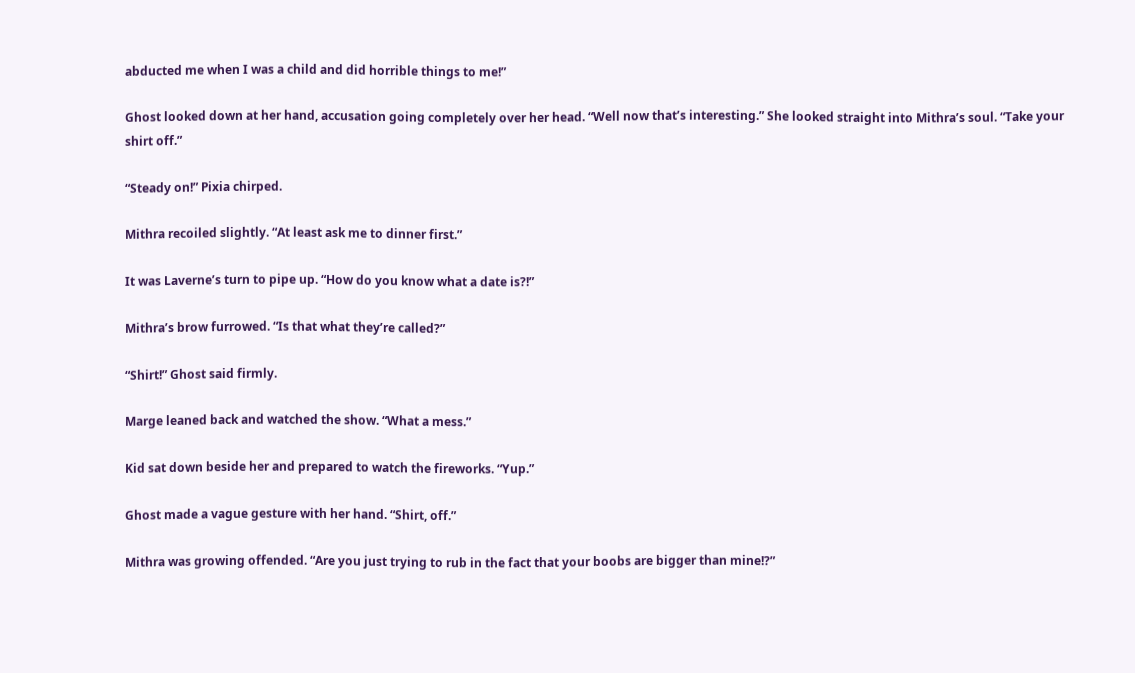abducted me when I was a child and did horrible things to me!”

Ghost looked down at her hand, accusation going completely over her head. “Well now that’s interesting.” She looked straight into Mithra’s soul. “Take your shirt off.”

“Steady on!” Pixia chirped.

Mithra recoiled slightly. “At least ask me to dinner first.”

It was Laverne’s turn to pipe up. “How do you know what a date is?!”

Mithra’s brow furrowed. “Is that what they’re called?”

“Shirt!” Ghost said firmly.

Marge leaned back and watched the show. “What a mess.”

Kid sat down beside her and prepared to watch the fireworks. “Yup.”

Ghost made a vague gesture with her hand. “Shirt, off.”

Mithra was growing offended. “Are you just trying to rub in the fact that your boobs are bigger than mine!?”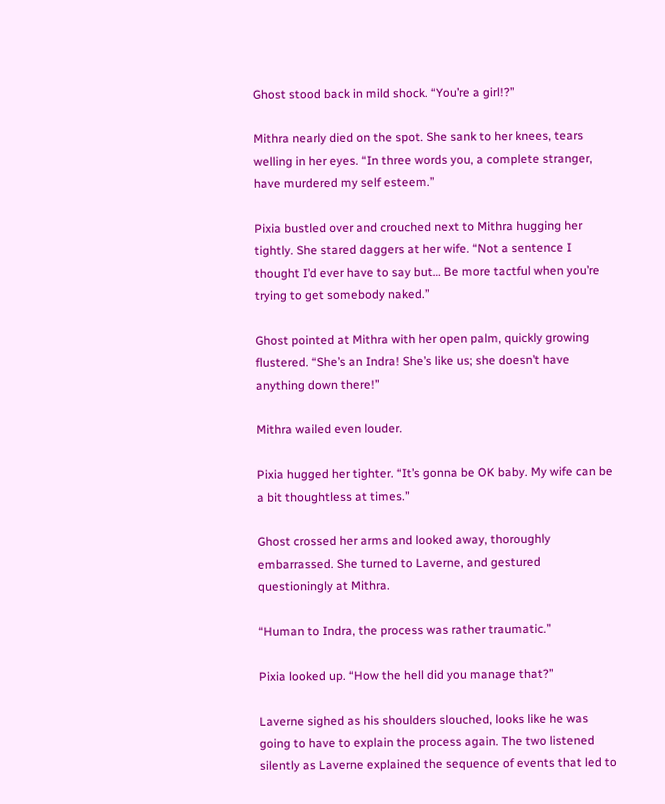Ghost stood back in mild shock. “You’re a girl!?”

Mithra nearly died on the spot. She sank to her knees, tears welling in her eyes. “In three words you, a complete stranger, have murdered my self esteem.”

Pixia bustled over and crouched next to Mithra hugging her tightly. She stared daggers at her wife. “Not a sentence I thought I’d ever have to say but… Be more tactful when you’re trying to get somebody naked.”

Ghost pointed at Mithra with her open palm, quickly growing flustered. “She’s an Indra! She’s like us; she doesn’t have anything down there!”

Mithra wailed even louder.

Pixia hugged her tighter. “It’s gonna be OK baby. My wife can be a bit thoughtless at times.”

Ghost crossed her arms and looked away, thoroughly embarrassed. She turned to Laverne, and gestured questioningly at Mithra.

“Human to Indra, the process was rather traumatic.”

Pixia looked up. “How the hell did you manage that?”

Laverne sighed as his shoulders slouched, looks like he was going to have to explain the process again. The two listened silently as Laverne explained the sequence of events that led to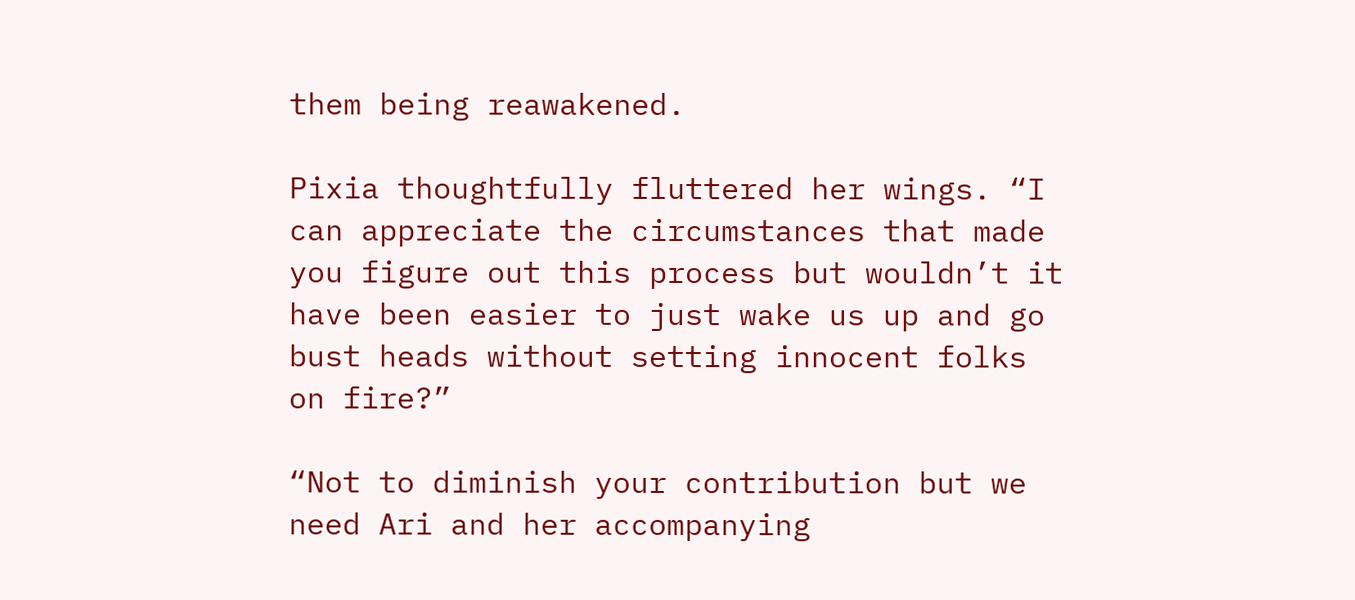them being reawakened.

Pixia thoughtfully fluttered her wings. “I can appreciate the circumstances that made you figure out this process but wouldn’t it have been easier to just wake us up and go bust heads without setting innocent folks on fire?”

“Not to diminish your contribution but we need Ari and her accompanying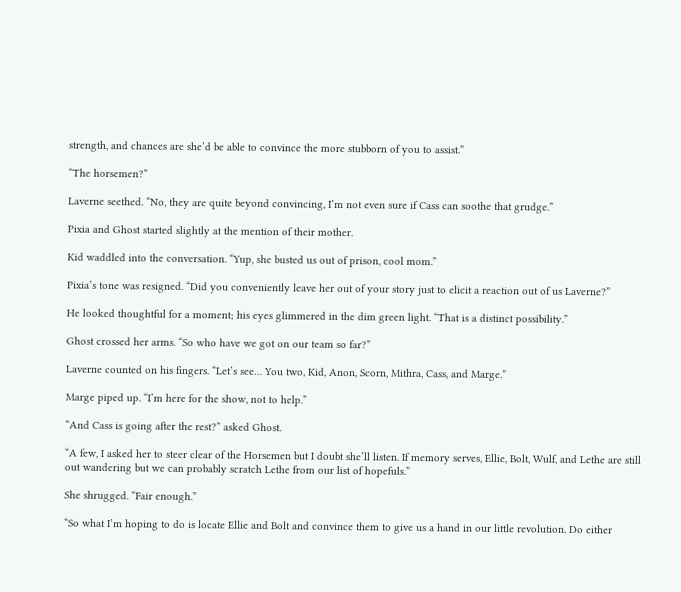strength, and chances are she’d be able to convince the more stubborn of you to assist.”

“The horsemen?”

Laverne seethed. “No, they are quite beyond convincing, I’m not even sure if Cass can soothe that grudge.”

Pixia and Ghost started slightly at the mention of their mother.

Kid waddled into the conversation. “Yup, she busted us out of prison, cool mom.”

Pixia’s tone was resigned. “Did you conveniently leave her out of your story just to elicit a reaction out of us Laverne?”

He looked thoughtful for a moment; his eyes glimmered in the dim green light. “That is a distinct possibility.”

Ghost crossed her arms. “So who have we got on our team so far?”

Laverne counted on his fingers. “Let’s see… You two, Kid, Anon, Scorn, Mithra, Cass, and Marge.”

Marge piped up. “I’m here for the show, not to help.”

“And Cass is going after the rest?” asked Ghost.

“A few, I asked her to steer clear of the Horsemen but I doubt she’ll listen. If memory serves, Ellie, Bolt, Wulf, and Lethe are still out wandering but we can probably scratch Lethe from our list of hopefuls.”

She shrugged. “Fair enough.”

“So what I’m hoping to do is locate Ellie and Bolt and convince them to give us a hand in our little revolution. Do either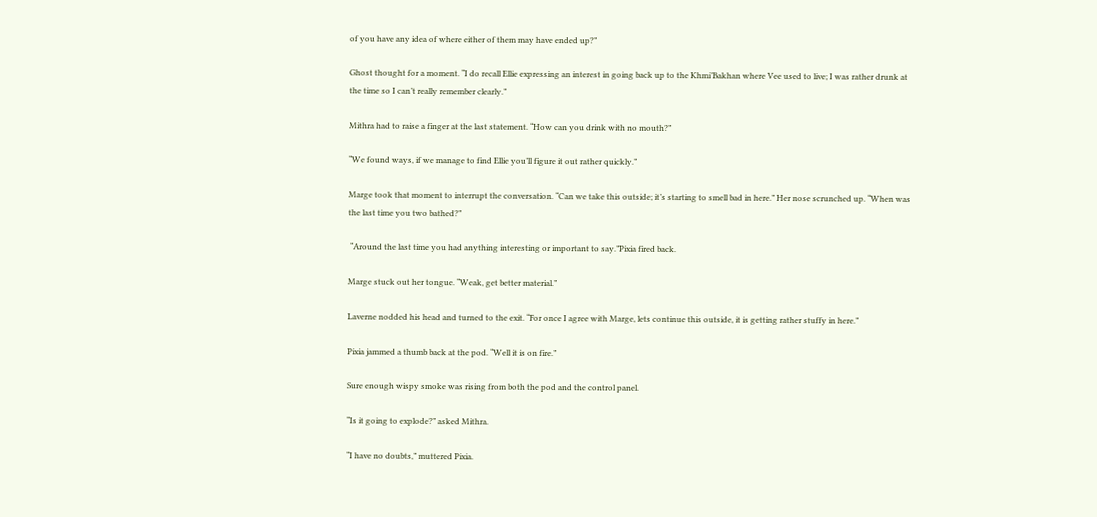of you have any idea of where either of them may have ended up?”

Ghost thought for a moment. “I do recall Ellie expressing an interest in going back up to the Khmi’Bakhan where Vee used to live; I was rather drunk at the time so I can’t really remember clearly.”

Mithra had to raise a finger at the last statement. “How can you drink with no mouth?”

“We found ways, if we manage to find Ellie you’ll figure it out rather quickly.”

Marge took that moment to interrupt the conversation. “Can we take this outside; it’s starting to smell bad in here.” Her nose scrunched up. “When was the last time you two bathed?”

 “Around the last time you had anything interesting or important to say.”Pixia fired back.

Marge stuck out her tongue. “Weak, get better material.”

Laverne nodded his head and turned to the exit. “For once I agree with Marge, lets continue this outside, it is getting rather stuffy in here.”

Pixia jammed a thumb back at the pod. “Well it is on fire.”

Sure enough wispy smoke was rising from both the pod and the control panel.

“Is it going to explode?” asked Mithra.

“I have no doubts,” muttered Pixia.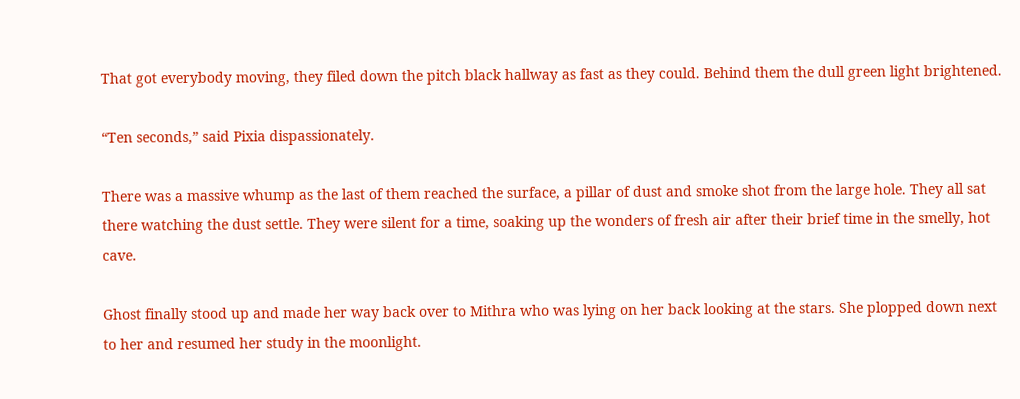That got everybody moving, they filed down the pitch black hallway as fast as they could. Behind them the dull green light brightened.

“Ten seconds,” said Pixia dispassionately.

There was a massive whump as the last of them reached the surface, a pillar of dust and smoke shot from the large hole. They all sat there watching the dust settle. They were silent for a time, soaking up the wonders of fresh air after their brief time in the smelly, hot cave.

Ghost finally stood up and made her way back over to Mithra who was lying on her back looking at the stars. She plopped down next to her and resumed her study in the moonlight.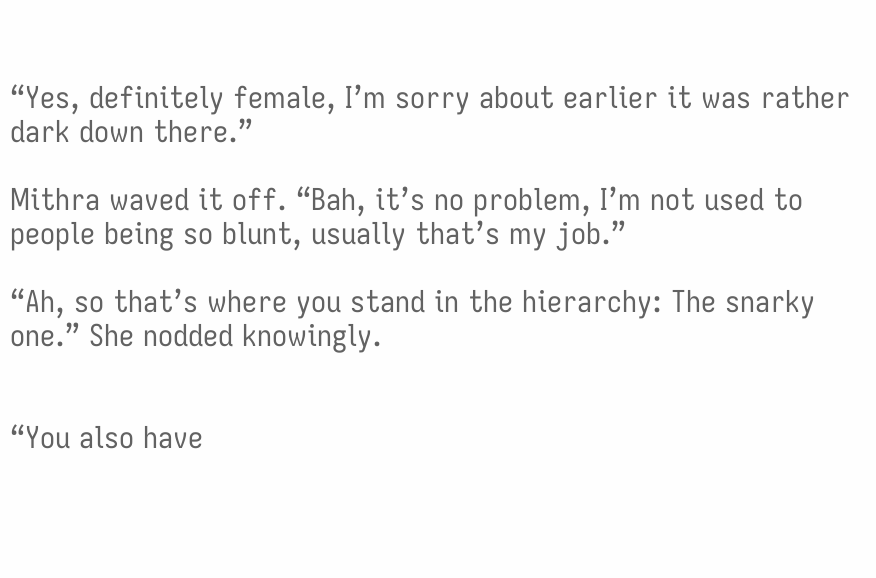“Yes, definitely female, I’m sorry about earlier it was rather dark down there.”

Mithra waved it off. “Bah, it’s no problem, I’m not used to people being so blunt, usually that’s my job.”

“Ah, so that’s where you stand in the hierarchy: The snarky one.” She nodded knowingly.


“You also have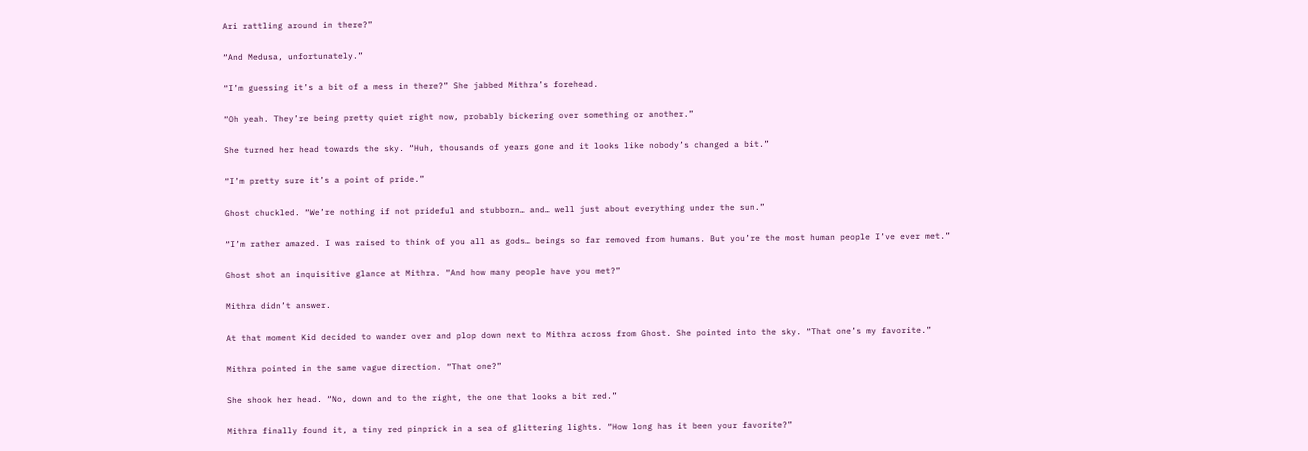Ari rattling around in there?”

“And Medusa, unfortunately.”

“I’m guessing it’s a bit of a mess in there?” She jabbed Mithra’s forehead.

“Oh yeah. They’re being pretty quiet right now, probably bickering over something or another.”

She turned her head towards the sky. “Huh, thousands of years gone and it looks like nobody’s changed a bit.”

“I’m pretty sure it’s a point of pride.”

Ghost chuckled. “We’re nothing if not prideful and stubborn… and… well just about everything under the sun.”

“I’m rather amazed. I was raised to think of you all as gods… beings so far removed from humans. But you’re the most human people I’ve ever met.”

Ghost shot an inquisitive glance at Mithra. “And how many people have you met?”

Mithra didn’t answer.

At that moment Kid decided to wander over and plop down next to Mithra across from Ghost. She pointed into the sky. “That one’s my favorite.”

Mithra pointed in the same vague direction. “That one?”

She shook her head. “No, down and to the right, the one that looks a bit red.”

Mithra finally found it, a tiny red pinprick in a sea of glittering lights. “How long has it been your favorite?”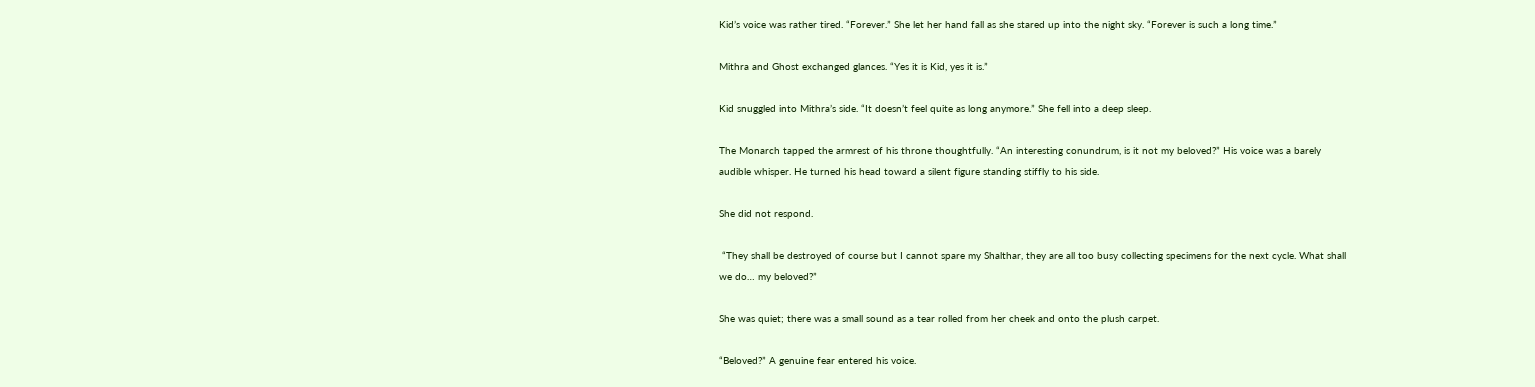Kid’s voice was rather tired. “Forever.” She let her hand fall as she stared up into the night sky. “Forever is such a long time.”

Mithra and Ghost exchanged glances. “Yes it is Kid, yes it is.”

Kid snuggled into Mithra’s side. “It doesn’t feel quite as long anymore.” She fell into a deep sleep.

The Monarch tapped the armrest of his throne thoughtfully. “An interesting conundrum, is it not my beloved?” His voice was a barely audible whisper. He turned his head toward a silent figure standing stiffly to his side.

She did not respond.

 “They shall be destroyed of course but I cannot spare my Shalthar, they are all too busy collecting specimens for the next cycle. What shall we do… my beloved?”

She was quiet; there was a small sound as a tear rolled from her cheek and onto the plush carpet.

“Beloved?” A genuine fear entered his voice.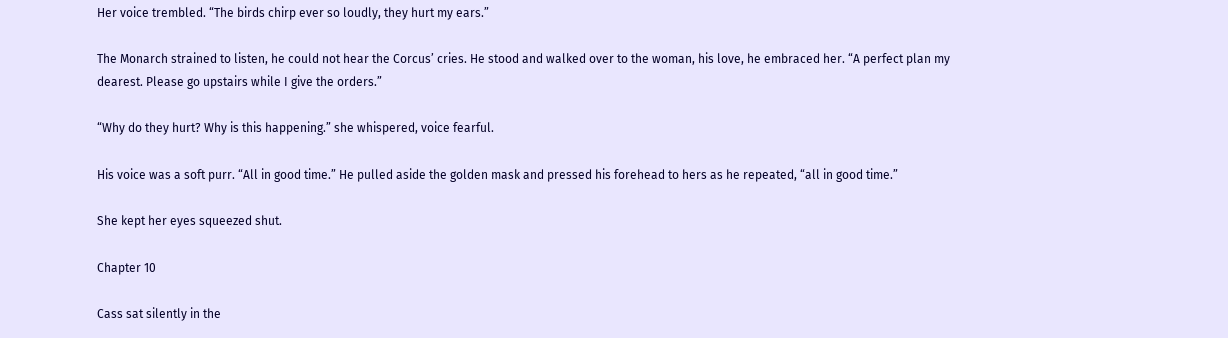Her voice trembled. “The birds chirp ever so loudly, they hurt my ears.”

The Monarch strained to listen, he could not hear the Corcus’ cries. He stood and walked over to the woman, his love, he embraced her. “A perfect plan my dearest. Please go upstairs while I give the orders.”

“Why do they hurt? Why is this happening.” she whispered, voice fearful.

His voice was a soft purr. “All in good time.” He pulled aside the golden mask and pressed his forehead to hers as he repeated, “all in good time.”

She kept her eyes squeezed shut.

Chapter 10

Cass sat silently in the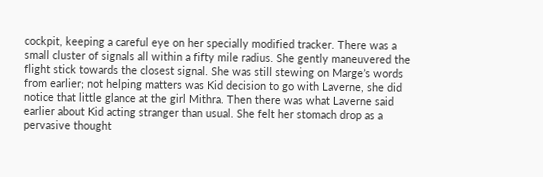cockpit, keeping a careful eye on her specially modified tracker. There was a small cluster of signals all within a fifty mile radius. She gently maneuvered the flight stick towards the closest signal. She was still stewing on Marge’s words from earlier; not helping matters was Kid decision to go with Laverne, she did notice that little glance at the girl Mithra. Then there was what Laverne said earlier about Kid acting stranger than usual. She felt her stomach drop as a pervasive thought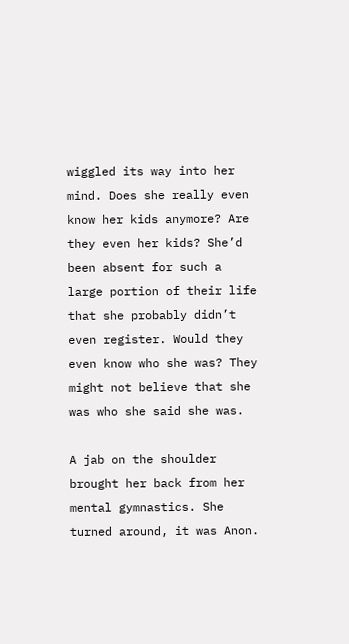wiggled its way into her mind. Does she really even know her kids anymore? Are they even her kids? She’d been absent for such a large portion of their life that she probably didn’t even register. Would they even know who she was? They might not believe that she was who she said she was.

A jab on the shoulder brought her back from her mental gymnastics. She turned around, it was Anon.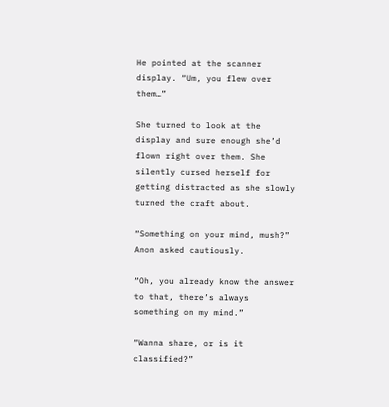He pointed at the scanner display. “Um, you flew over them…”

She turned to look at the display and sure enough she’d flown right over them. She silently cursed herself for getting distracted as she slowly turned the craft about.

“Something on your mind, mush?” Anon asked cautiously.

“Oh, you already know the answer to that, there’s always something on my mind.”

“Wanna share, or is it classified?”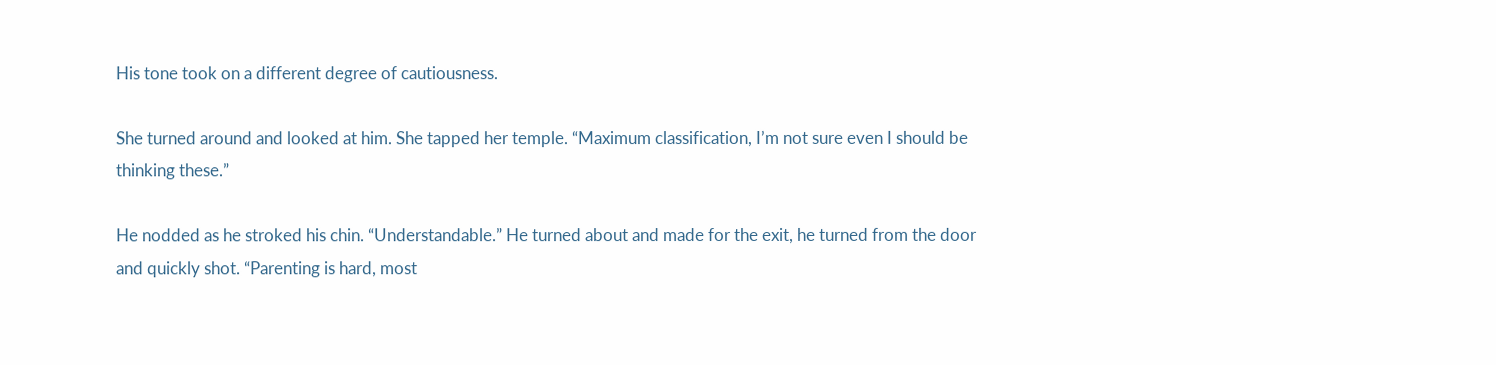His tone took on a different degree of cautiousness.

She turned around and looked at him. She tapped her temple. “Maximum classification, I’m not sure even I should be thinking these.”

He nodded as he stroked his chin. “Understandable.” He turned about and made for the exit, he turned from the door and quickly shot. “Parenting is hard, most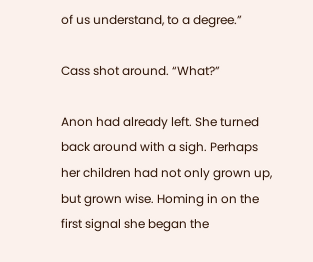of us understand, to a degree.”

Cass shot around. “What?”

Anon had already left. She turned back around with a sigh. Perhaps her children had not only grown up, but grown wise. Homing in on the first signal she began the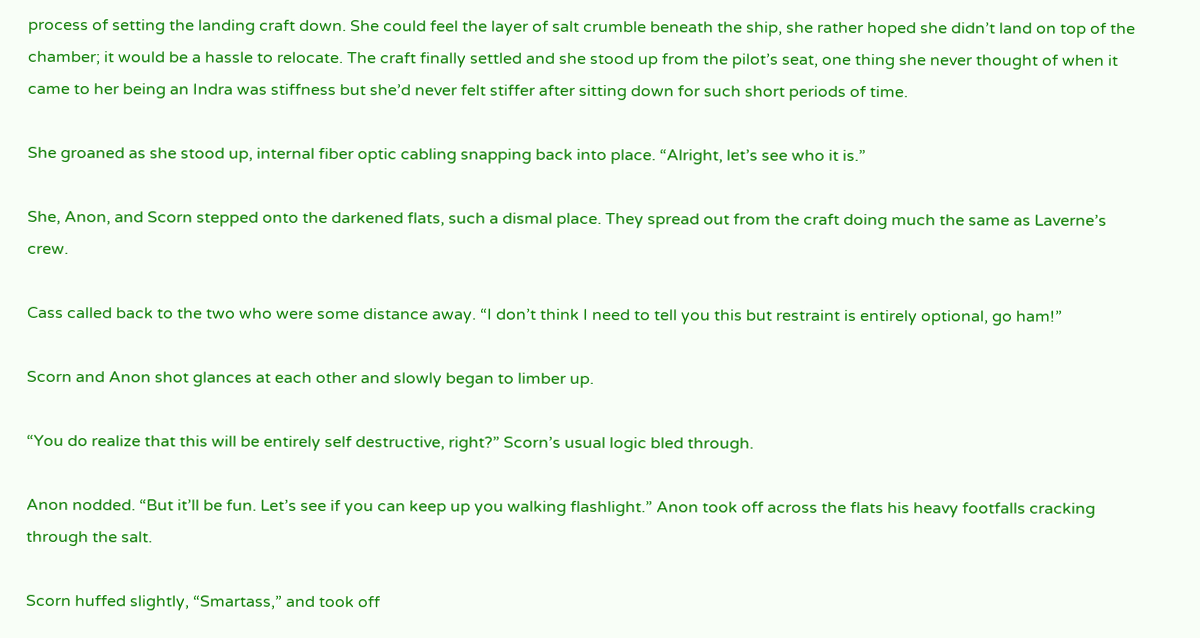process of setting the landing craft down. She could feel the layer of salt crumble beneath the ship, she rather hoped she didn’t land on top of the chamber; it would be a hassle to relocate. The craft finally settled and she stood up from the pilot’s seat, one thing she never thought of when it came to her being an Indra was stiffness but she’d never felt stiffer after sitting down for such short periods of time.

She groaned as she stood up, internal fiber optic cabling snapping back into place. “Alright, let’s see who it is.”

She, Anon, and Scorn stepped onto the darkened flats, such a dismal place. They spread out from the craft doing much the same as Laverne’s crew.

Cass called back to the two who were some distance away. “I don’t think I need to tell you this but restraint is entirely optional, go ham!”

Scorn and Anon shot glances at each other and slowly began to limber up.

“You do realize that this will be entirely self destructive, right?” Scorn’s usual logic bled through.

Anon nodded. “But it’ll be fun. Let’s see if you can keep up you walking flashlight.” Anon took off across the flats his heavy footfalls cracking through the salt.

Scorn huffed slightly, “Smartass,” and took off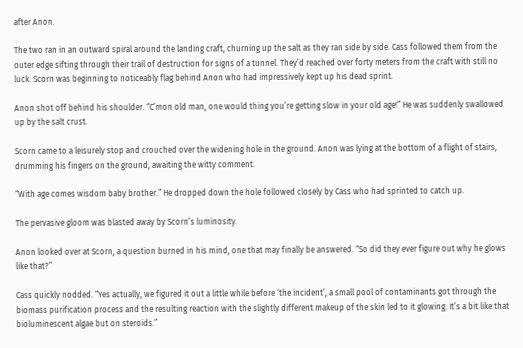after Anon.

The two ran in an outward spiral around the landing craft, churning up the salt as they ran side by side. Cass followed them from the outer edge sifting through their trail of destruction for signs of a tunnel. They’d reached over forty meters from the craft with still no luck. Scorn was beginning to noticeably flag behind Anon who had impressively kept up his dead sprint.

Anon shot off behind his shoulder. “C’mon old man, one would thing you’re getting slow in your old age!” He was suddenly swallowed up by the salt crust.

Scorn came to a leisurely stop and crouched over the widening hole in the ground. Anon was lying at the bottom of a flight of stairs, drumming his fingers on the ground, awaiting the witty comment.

“With age comes wisdom baby brother.” He dropped down the hole followed closely by Cass who had sprinted to catch up.

The pervasive gloom was blasted away by Scorn’s luminosity.

Anon looked over at Scorn, a question burned in his mind, one that may finally be answered. “So did they ever figure out why he glows like that?”

Cass quickly nodded. “Yes actually, we figured it out a little while before ‘the incident’, a small pool of contaminants got through the biomass purification process and the resulting reaction with the slightly different makeup of the skin led to it glowing. It’s a bit like that bioluminescent algae but on steroids.”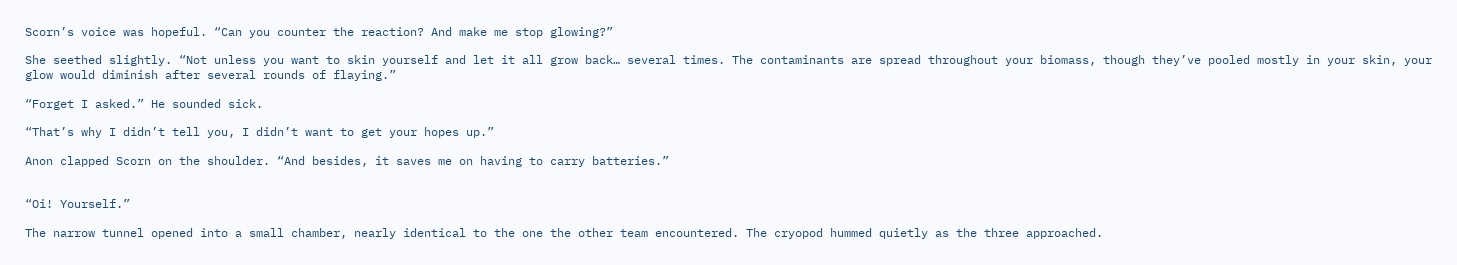Scorn’s voice was hopeful. “Can you counter the reaction? And make me stop glowing?”

She seethed slightly. “Not unless you want to skin yourself and let it all grow back… several times. The contaminants are spread throughout your biomass, though they’ve pooled mostly in your skin, your glow would diminish after several rounds of flaying.”

“Forget I asked.” He sounded sick.

“That’s why I didn’t tell you, I didn’t want to get your hopes up.”

Anon clapped Scorn on the shoulder. “And besides, it saves me on having to carry batteries.”


“Oi! Yourself.”

The narrow tunnel opened into a small chamber, nearly identical to the one the other team encountered. The cryopod hummed quietly as the three approached.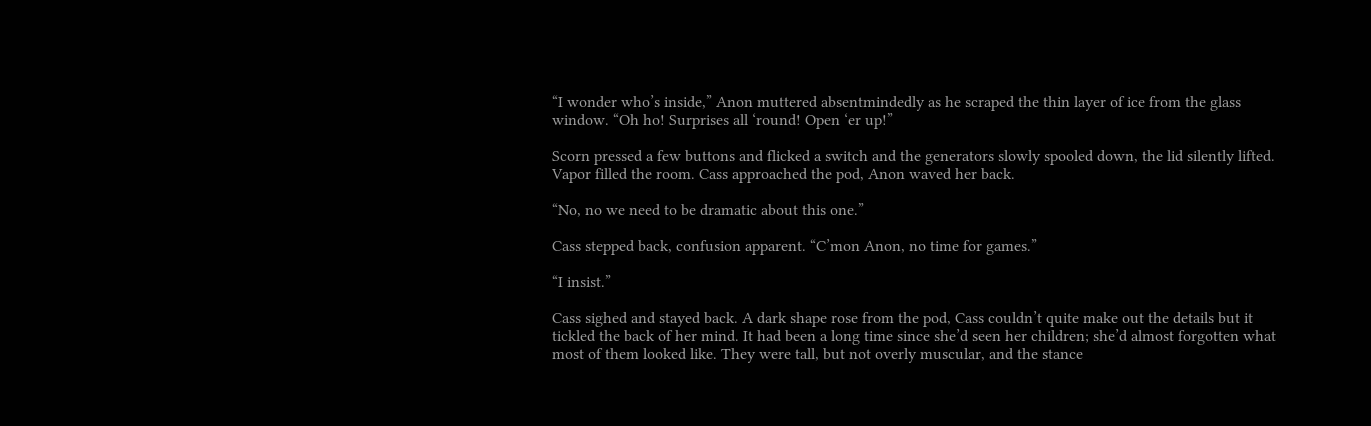“I wonder who’s inside,” Anon muttered absentmindedly as he scraped the thin layer of ice from the glass window. “Oh ho! Surprises all ‘round! Open ‘er up!”

Scorn pressed a few buttons and flicked a switch and the generators slowly spooled down, the lid silently lifted. Vapor filled the room. Cass approached the pod, Anon waved her back.

“No, no we need to be dramatic about this one.”

Cass stepped back, confusion apparent. “C’mon Anon, no time for games.”

“I insist.”

Cass sighed and stayed back. A dark shape rose from the pod, Cass couldn’t quite make out the details but it tickled the back of her mind. It had been a long time since she’d seen her children; she’d almost forgotten what most of them looked like. They were tall, but not overly muscular, and the stance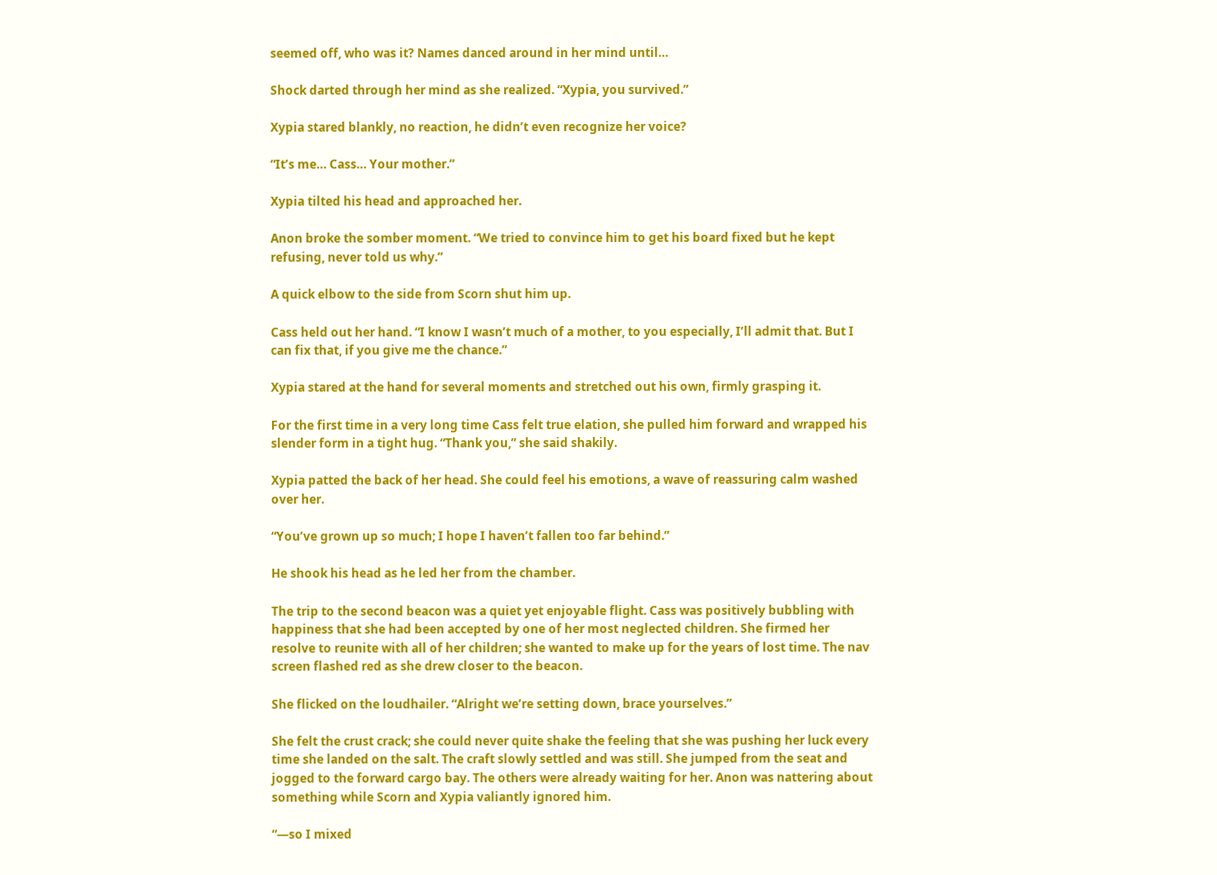seemed off, who was it? Names danced around in her mind until…

Shock darted through her mind as she realized. “Xypia, you survived.”

Xypia stared blankly, no reaction, he didn’t even recognize her voice?

“It’s me… Cass… Your mother.”

Xypia tilted his head and approached her.

Anon broke the somber moment. “We tried to convince him to get his board fixed but he kept refusing, never told us why.”

A quick elbow to the side from Scorn shut him up.

Cass held out her hand. “I know I wasn’t much of a mother, to you especially, I’ll admit that. But I can fix that, if you give me the chance.”

Xypia stared at the hand for several moments and stretched out his own, firmly grasping it.

For the first time in a very long time Cass felt true elation, she pulled him forward and wrapped his slender form in a tight hug. “Thank you,” she said shakily.

Xypia patted the back of her head. She could feel his emotions, a wave of reassuring calm washed over her.

“You’ve grown up so much; I hope I haven’t fallen too far behind.”

He shook his head as he led her from the chamber.

The trip to the second beacon was a quiet yet enjoyable flight. Cass was positively bubbling with happiness that she had been accepted by one of her most neglected children. She firmed her resolve to reunite with all of her children; she wanted to make up for the years of lost time. The nav screen flashed red as she drew closer to the beacon.

She flicked on the loudhailer. “Alright we’re setting down, brace yourselves.”

She felt the crust crack; she could never quite shake the feeling that she was pushing her luck every time she landed on the salt. The craft slowly settled and was still. She jumped from the seat and jogged to the forward cargo bay. The others were already waiting for her. Anon was nattering about something while Scorn and Xypia valiantly ignored him.

“—so I mixed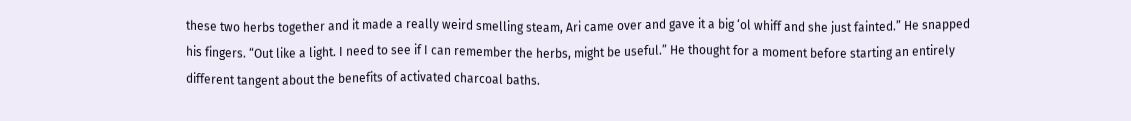these two herbs together and it made a really weird smelling steam, Ari came over and gave it a big ‘ol whiff and she just fainted.” He snapped his fingers. “Out like a light. I need to see if I can remember the herbs, might be useful.” He thought for a moment before starting an entirely different tangent about the benefits of activated charcoal baths.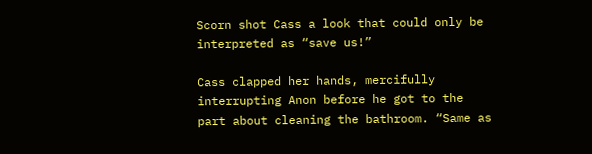Scorn shot Cass a look that could only be interpreted as “save us!”

Cass clapped her hands, mercifully interrupting Anon before he got to the part about cleaning the bathroom. “Same as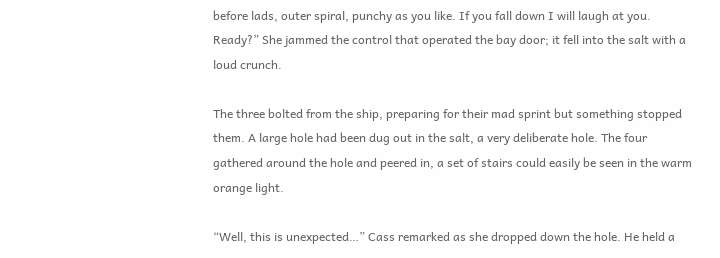before lads, outer spiral, punchy as you like. If you fall down I will laugh at you. Ready?” She jammed the control that operated the bay door; it fell into the salt with a loud crunch.

The three bolted from the ship, preparing for their mad sprint but something stopped them. A large hole had been dug out in the salt, a very deliberate hole. The four gathered around the hole and peered in, a set of stairs could easily be seen in the warm orange light.

“Well, this is unexpected…” Cass remarked as she dropped down the hole. He held a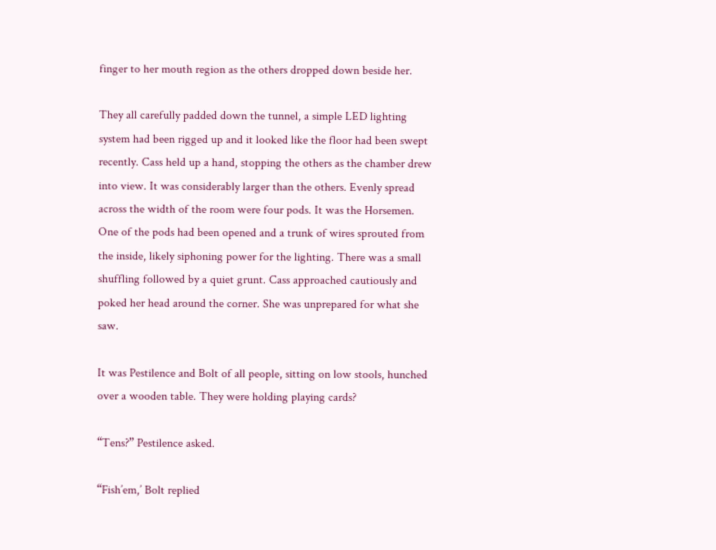finger to her mouth region as the others dropped down beside her.

They all carefully padded down the tunnel, a simple LED lighting system had been rigged up and it looked like the floor had been swept recently. Cass held up a hand, stopping the others as the chamber drew into view. It was considerably larger than the others. Evenly spread across the width of the room were four pods. It was the Horsemen. One of the pods had been opened and a trunk of wires sprouted from the inside, likely siphoning power for the lighting. There was a small shuffling followed by a quiet grunt. Cass approached cautiously and poked her head around the corner. She was unprepared for what she saw.

It was Pestilence and Bolt of all people, sitting on low stools, hunched over a wooden table. They were holding playing cards?

“Tens?” Pestilence asked.

“Fish’em,’ Bolt replied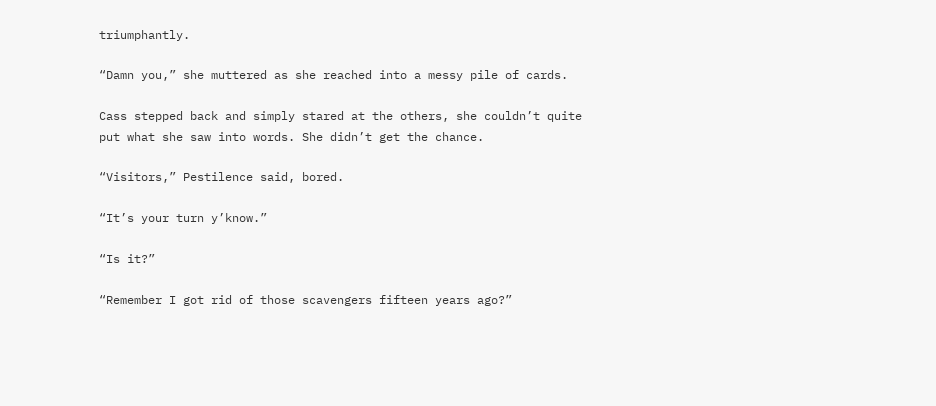triumphantly.

“Damn you,” she muttered as she reached into a messy pile of cards.

Cass stepped back and simply stared at the others, she couldn’t quite put what she saw into words. She didn’t get the chance.

“Visitors,” Pestilence said, bored.

“It’s your turn y’know.”

“Is it?”

“Remember I got rid of those scavengers fifteen years ago?”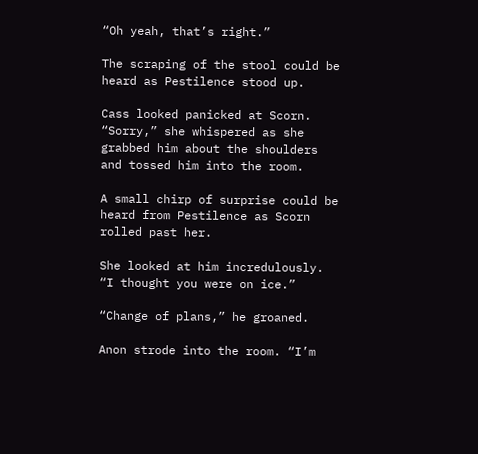“Oh yeah, that’s right.”

The scraping of the stool could be heard as Pestilence stood up.

Cass looked panicked at Scorn. “Sorry,” she whispered as she grabbed him about the shoulders and tossed him into the room.

A small chirp of surprise could be heard from Pestilence as Scorn rolled past her.

She looked at him incredulously. “I thought you were on ice.”

“Change of plans,” he groaned.

Anon strode into the room. “I’m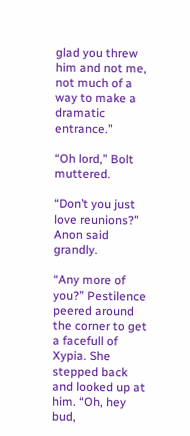glad you threw him and not me, not much of a way to make a dramatic entrance.”

“Oh lord,” Bolt muttered.

“Don’t you just love reunions?” Anon said grandly.

“Any more of you?” Pestilence peered around the corner to get a facefull of Xypia. She stepped back and looked up at him. “Oh, hey bud,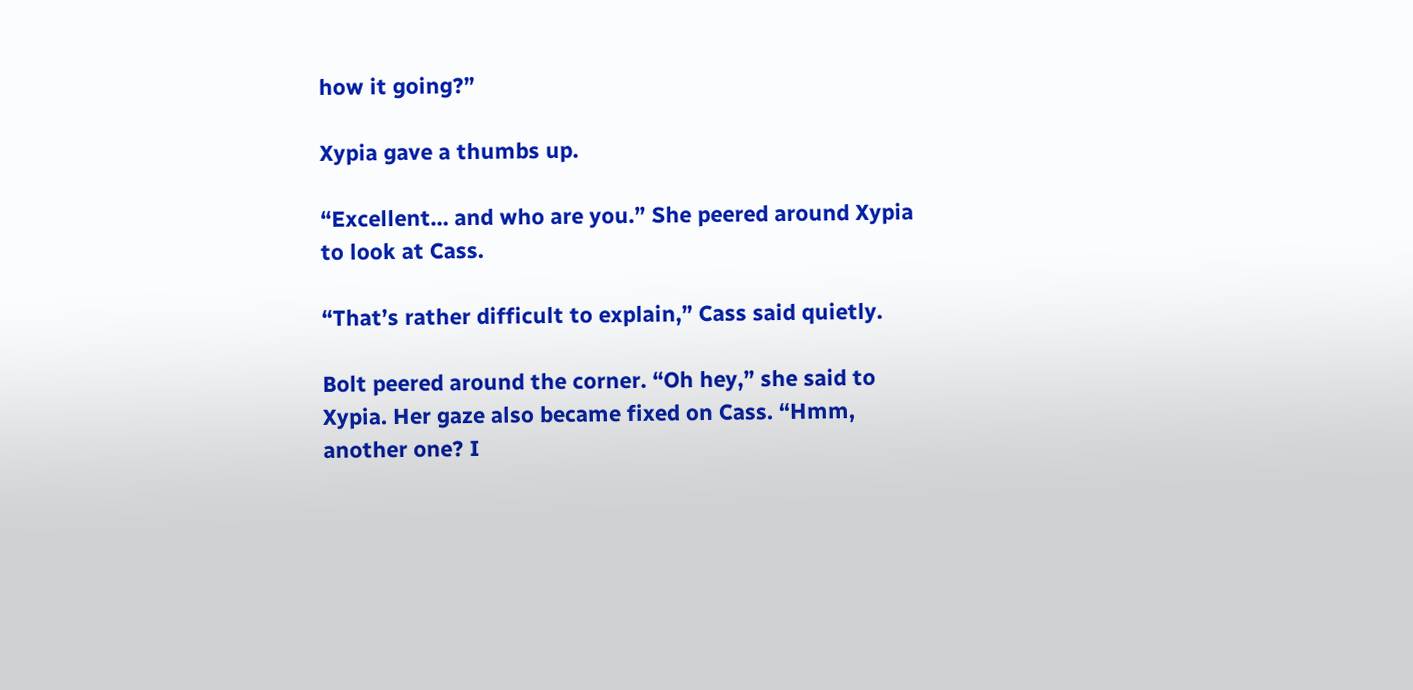how it going?”

Xypia gave a thumbs up.

“Excellent… and who are you.” She peered around Xypia to look at Cass.

“That’s rather difficult to explain,” Cass said quietly.

Bolt peered around the corner. “Oh hey,” she said to Xypia. Her gaze also became fixed on Cass. “Hmm, another one? I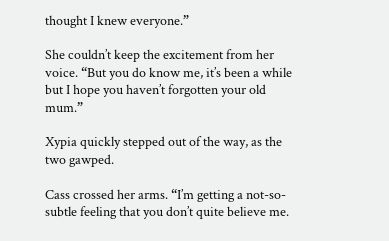thought I knew everyone.”

She couldn’t keep the excitement from her voice. “But you do know me, it’s been a while but I hope you haven’t forgotten your old mum.”

Xypia quickly stepped out of the way, as the two gawped.

Cass crossed her arms. “I’m getting a not-so-subtle feeling that you don’t quite believe me.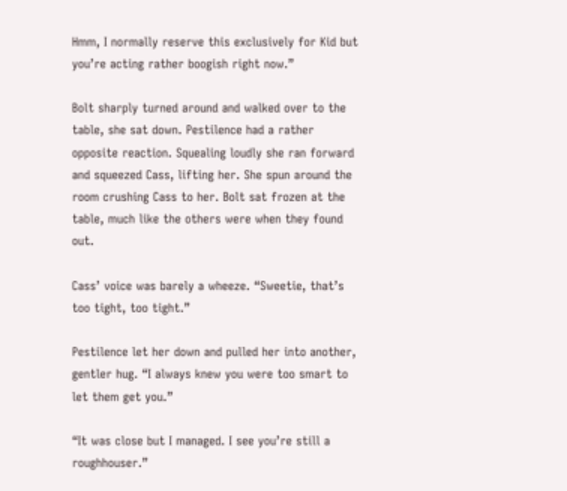Hmm, I normally reserve this exclusively for Kid but you’re acting rather boogish right now.”

Bolt sharply turned around and walked over to the table, she sat down. Pestilence had a rather opposite reaction. Squealing loudly she ran forward and squeezed Cass, lifting her. She spun around the room crushing Cass to her. Bolt sat frozen at the table, much like the others were when they found out.

Cass’ voice was barely a wheeze. “Sweetie, that’s too tight, too tight.”

Pestilence let her down and pulled her into another, gentler hug. “I always knew you were too smart to let them get you.”

“It was close but I managed. I see you’re still a roughhouser.”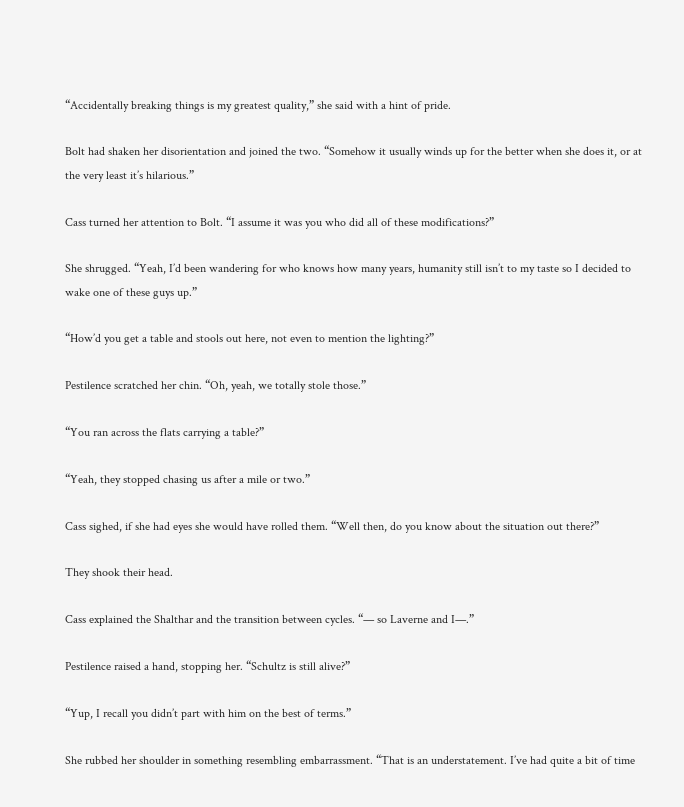“Accidentally breaking things is my greatest quality,” she said with a hint of pride.

Bolt had shaken her disorientation and joined the two. “Somehow it usually winds up for the better when she does it, or at the very least it’s hilarious.”

Cass turned her attention to Bolt. “I assume it was you who did all of these modifications?”

She shrugged. “Yeah, I’d been wandering for who knows how many years, humanity still isn’t to my taste so I decided to wake one of these guys up.”

“How’d you get a table and stools out here, not even to mention the lighting?”

Pestilence scratched her chin. “Oh, yeah, we totally stole those.”

“You ran across the flats carrying a table?”

“Yeah, they stopped chasing us after a mile or two.”

Cass sighed, if she had eyes she would have rolled them. “Well then, do you know about the situation out there?”

They shook their head.

Cass explained the Shalthar and the transition between cycles. “— so Laverne and I—.”

Pestilence raised a hand, stopping her. “Schultz is still alive?”

“Yup, I recall you didn’t part with him on the best of terms.”

She rubbed her shoulder in something resembling embarrassment. “That is an understatement. I’ve had quite a bit of time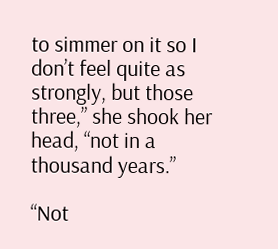to simmer on it so I don’t feel quite as strongly, but those three,” she shook her head, “not in a thousand years.”

“Not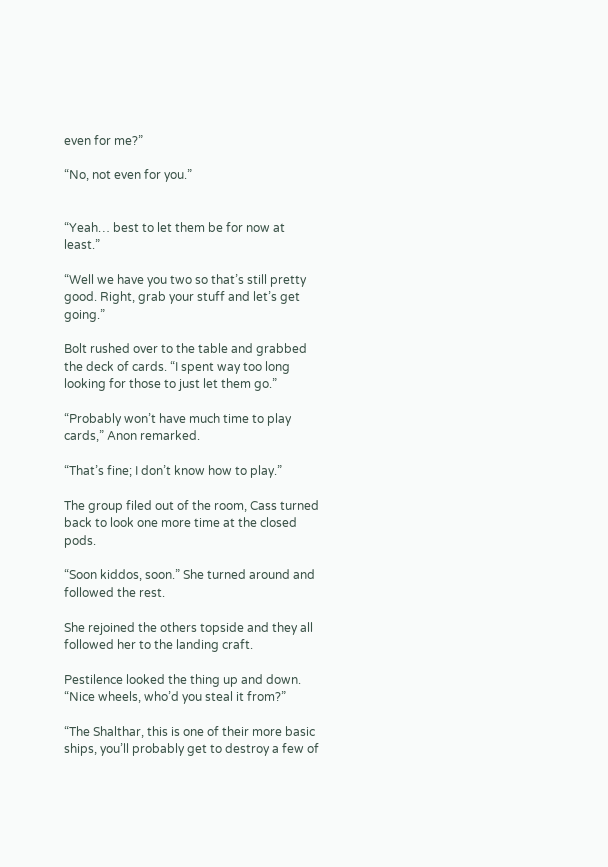even for me?”

“No, not even for you.”


“Yeah… best to let them be for now at least.”

“Well we have you two so that’s still pretty good. Right, grab your stuff and let’s get going.”

Bolt rushed over to the table and grabbed the deck of cards. “I spent way too long looking for those to just let them go.”

“Probably won’t have much time to play cards,” Anon remarked.

“That’s fine; I don’t know how to play.”

The group filed out of the room, Cass turned back to look one more time at the closed pods.

“Soon kiddos, soon.” She turned around and followed the rest.

She rejoined the others topside and they all followed her to the landing craft.

Pestilence looked the thing up and down. “Nice wheels, who’d you steal it from?”

“The Shalthar, this is one of their more basic ships, you’ll probably get to destroy a few of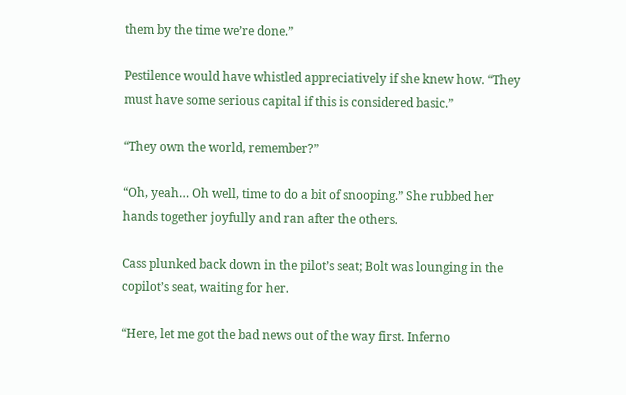them by the time we’re done.”

Pestilence would have whistled appreciatively if she knew how. “They must have some serious capital if this is considered basic.”

“They own the world, remember?”

“Oh, yeah… Oh well, time to do a bit of snooping.” She rubbed her hands together joyfully and ran after the others.

Cass plunked back down in the pilot’s seat; Bolt was lounging in the copilot’s seat, waiting for her.

“Here, let me got the bad news out of the way first. Inferno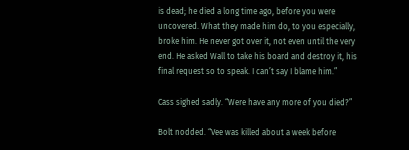is dead; he died a long time ago, before you were uncovered. What they made him do, to you especially, broke him. He never got over it, not even until the very end. He asked Wall to take his board and destroy it, his final request so to speak. I can’t say I blame him.”

Cass sighed sadly. “Were have any more of you died?”

Bolt nodded. “Vee was killed about a week before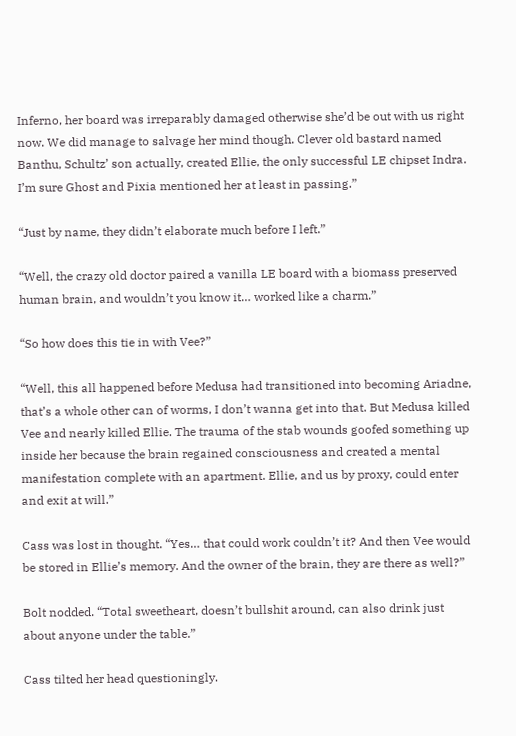Inferno, her board was irreparably damaged otherwise she’d be out with us right now. We did manage to salvage her mind though. Clever old bastard named Banthu, Schultz’ son actually, created Ellie, the only successful LE chipset Indra. I’m sure Ghost and Pixia mentioned her at least in passing.”

“Just by name, they didn’t elaborate much before I left.”

“Well, the crazy old doctor paired a vanilla LE board with a biomass preserved human brain, and wouldn’t you know it… worked like a charm.”

“So how does this tie in with Vee?”

“Well, this all happened before Medusa had transitioned into becoming Ariadne, that’s a whole other can of worms, I don’t wanna get into that. But Medusa killed Vee and nearly killed Ellie. The trauma of the stab wounds goofed something up inside her because the brain regained consciousness and created a mental manifestation complete with an apartment. Ellie, and us by proxy, could enter and exit at will.”

Cass was lost in thought. “Yes… that could work couldn’t it? And then Vee would be stored in Ellie’s memory. And the owner of the brain, they are there as well?”

Bolt nodded. “Total sweetheart, doesn’t bullshit around, can also drink just about anyone under the table.”

Cass tilted her head questioningly.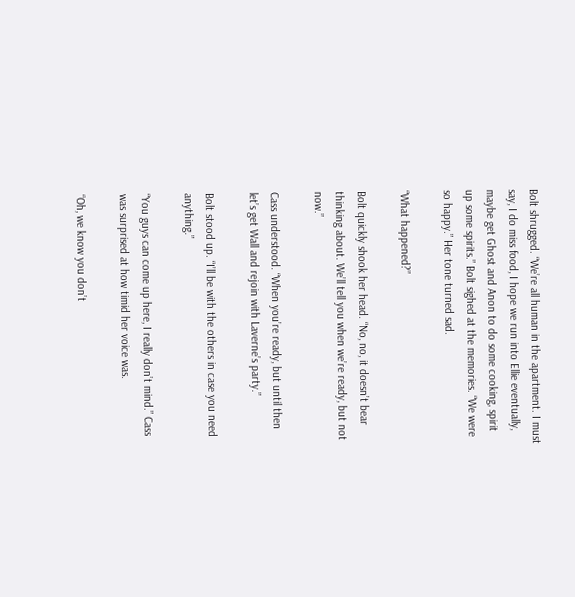Bolt shrugged. “We’re all human in the apartment. I must say, I do miss food, I hope we run into Ellie eventually, maybe get Ghost and Anon to do some cooking, spirit up some spirits.” Bolt sighed at the memories. “We were so happy.” Her tone turned sad.

“What happened?”

Bolt quickly shook her head. “No, no, it doesn’t bear thinking about. We’ll tell you when we’re ready, but not now.”

Cass understood. “When you’re ready, but until then let’s get Wall and rejoin with Laverne’s party.”

Bolt stood up. “I’ll be with the others in case you need anything.”

“You guys can come up here, I really don’t mind.” Cass was surprised at how timid her voice was.

“Oh, we know you don’t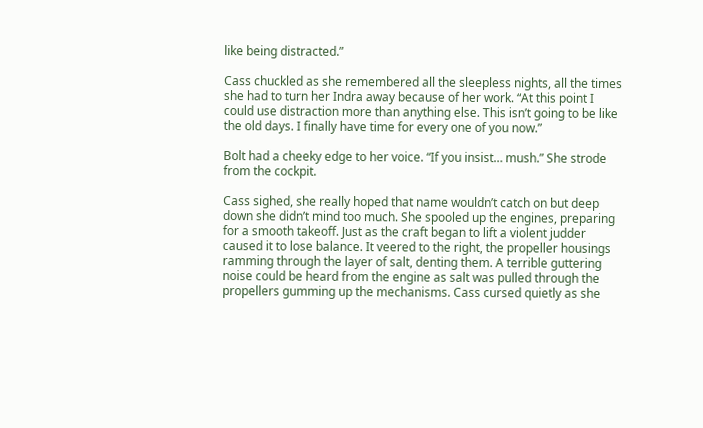like being distracted.”

Cass chuckled as she remembered all the sleepless nights, all the times she had to turn her Indra away because of her work. “At this point I could use distraction more than anything else. This isn’t going to be like the old days. I finally have time for every one of you now.”

Bolt had a cheeky edge to her voice. “If you insist… mush.” She strode from the cockpit.

Cass sighed, she really hoped that name wouldn’t catch on but deep down she didn’t mind too much. She spooled up the engines, preparing for a smooth takeoff. Just as the craft began to lift a violent judder caused it to lose balance. It veered to the right, the propeller housings ramming through the layer of salt, denting them. A terrible guttering noise could be heard from the engine as salt was pulled through the propellers gumming up the mechanisms. Cass cursed quietly as she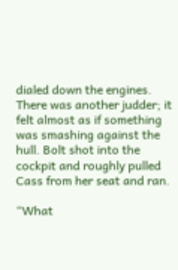dialed down the engines. There was another judder; it felt almost as if something was smashing against the hull. Bolt shot into the cockpit and roughly pulled Cass from her seat and ran.

“What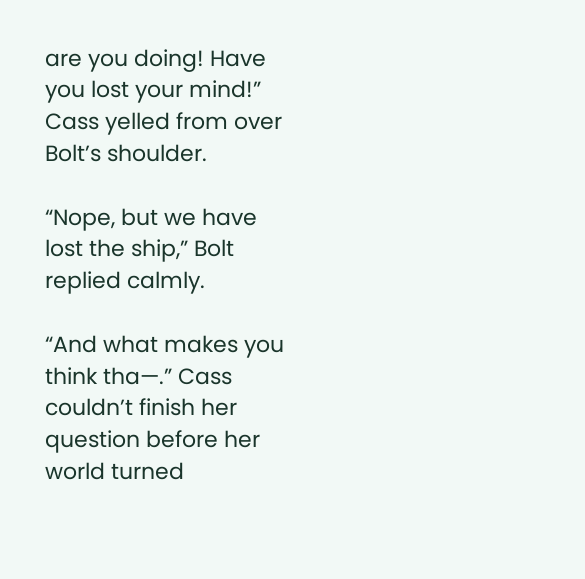are you doing! Have you lost your mind!” Cass yelled from over Bolt’s shoulder.

“Nope, but we have lost the ship,” Bolt replied calmly.

“And what makes you think tha—.” Cass couldn’t finish her question before her world turned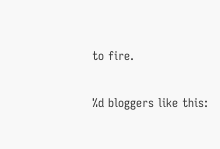to fire.

%d bloggers like this: